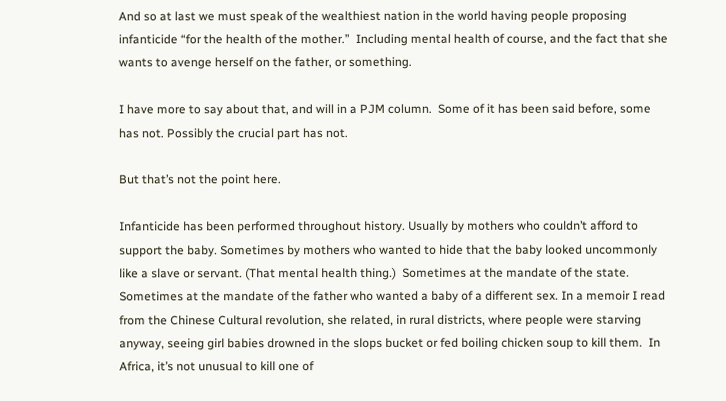And so at last we must speak of the wealthiest nation in the world having people proposing infanticide “for the health of the mother.”  Including mental health of course, and the fact that she wants to avenge herself on the father, or something.

I have more to say about that, and will in a PJM column.  Some of it has been said before, some has not. Possibly the crucial part has not.

But that’s not the point here.

Infanticide has been performed throughout history. Usually by mothers who couldn’t afford to support the baby. Sometimes by mothers who wanted to hide that the baby looked uncommonly like a slave or servant. (That mental health thing.)  Sometimes at the mandate of the state. Sometimes at the mandate of the father who wanted a baby of a different sex. In a memoir I read from the Chinese Cultural revolution, she related, in rural districts, where people were starving anyway, seeing girl babies drowned in the slops bucket or fed boiling chicken soup to kill them.  In Africa, it’s not unusual to kill one of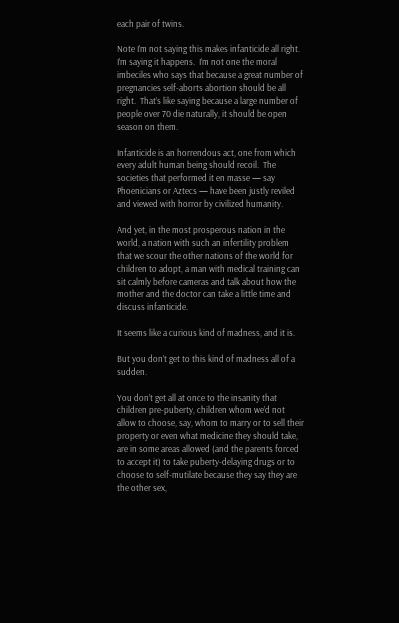each pair of twins.

Note I’m not saying this makes infanticide all right. I’m saying it happens.  I’m not one the moral imbeciles who says that because a great number of pregnancies self-aborts abortion should be all right.  That’s like saying because a large number of people over 70 die naturally, it should be open season on them.

Infanticide is an horrendous act, one from which every adult human being should recoil.  The societies that performed it en masse — say Phoenicians or Aztecs — have been justly reviled and viewed with horror by civilized humanity.

And yet, in the most prosperous nation in the world, a nation with such an infertility problem that we scour the other nations of the world for children to adopt, a man with medical training can sit calmly before cameras and talk about how the mother and the doctor can take a little time and discuss infanticide.

It seems like a curious kind of madness, and it is.

But you don’t get to this kind of madness all of a sudden.

You don’t get all at once to the insanity that children pre-puberty, children whom we’d not allow to choose, say, whom to marry or to sell their property or even what medicine they should take, are in some areas allowed (and the parents forced to accept it) to take puberty-delaying drugs or to choose to self-mutilate because they say they are the other sex,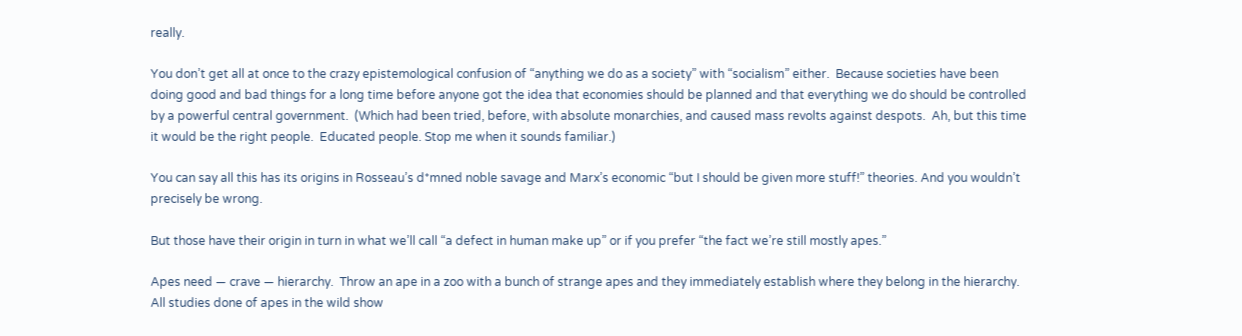really.

You don’t get all at once to the crazy epistemological confusion of “anything we do as a society” with “socialism” either.  Because societies have been doing good and bad things for a long time before anyone got the idea that economies should be planned and that everything we do should be controlled by a powerful central government.  (Which had been tried, before, with absolute monarchies, and caused mass revolts against despots.  Ah, but this time it would be the right people.  Educated people. Stop me when it sounds familiar.)

You can say all this has its origins in Rosseau’s d*mned noble savage and Marx’s economic “but I should be given more stuff!” theories. And you wouldn’t precisely be wrong.

But those have their origin in turn in what we’ll call “a defect in human make up” or if you prefer “the fact we’re still mostly apes.”

Apes need — crave — hierarchy.  Throw an ape in a zoo with a bunch of strange apes and they immediately establish where they belong in the hierarchy.  All studies done of apes in the wild show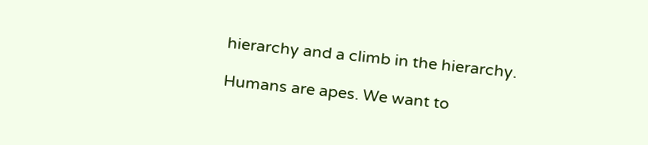hierarchy and a climb in the hierarchy.

Humans are apes. We want to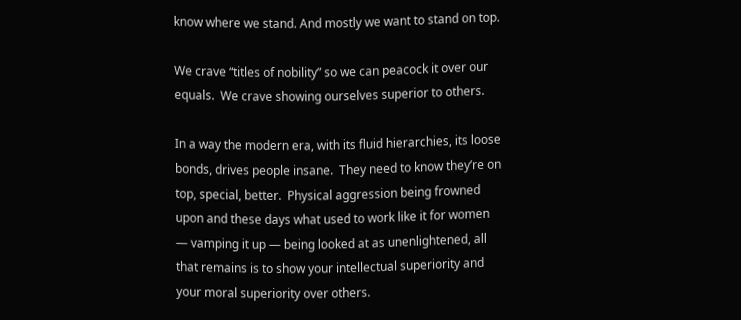know where we stand. And mostly we want to stand on top.

We crave “titles of nobility” so we can peacock it over our equals.  We crave showing ourselves superior to others.

In a way the modern era, with its fluid hierarchies, its loose bonds, drives people insane.  They need to know they’re on top, special, better.  Physical aggression being frowned upon and these days what used to work like it for women — vamping it up — being looked at as unenlightened, all that remains is to show your intellectual superiority and your moral superiority over others.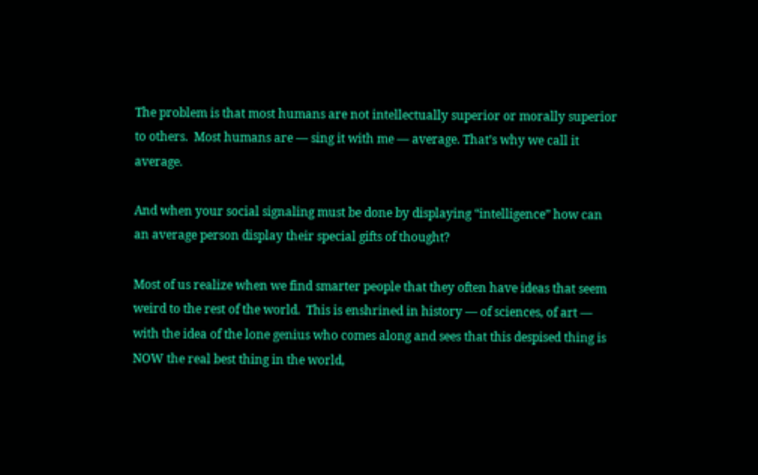The problem is that most humans are not intellectually superior or morally superior to others.  Most humans are — sing it with me — average. That’s why we call it average.

And when your social signaling must be done by displaying “intelligence” how can an average person display their special gifts of thought?

Most of us realize when we find smarter people that they often have ideas that seem weird to the rest of the world.  This is enshrined in history — of sciences, of art — with the idea of the lone genius who comes along and sees that this despised thing is NOW the real best thing in the world,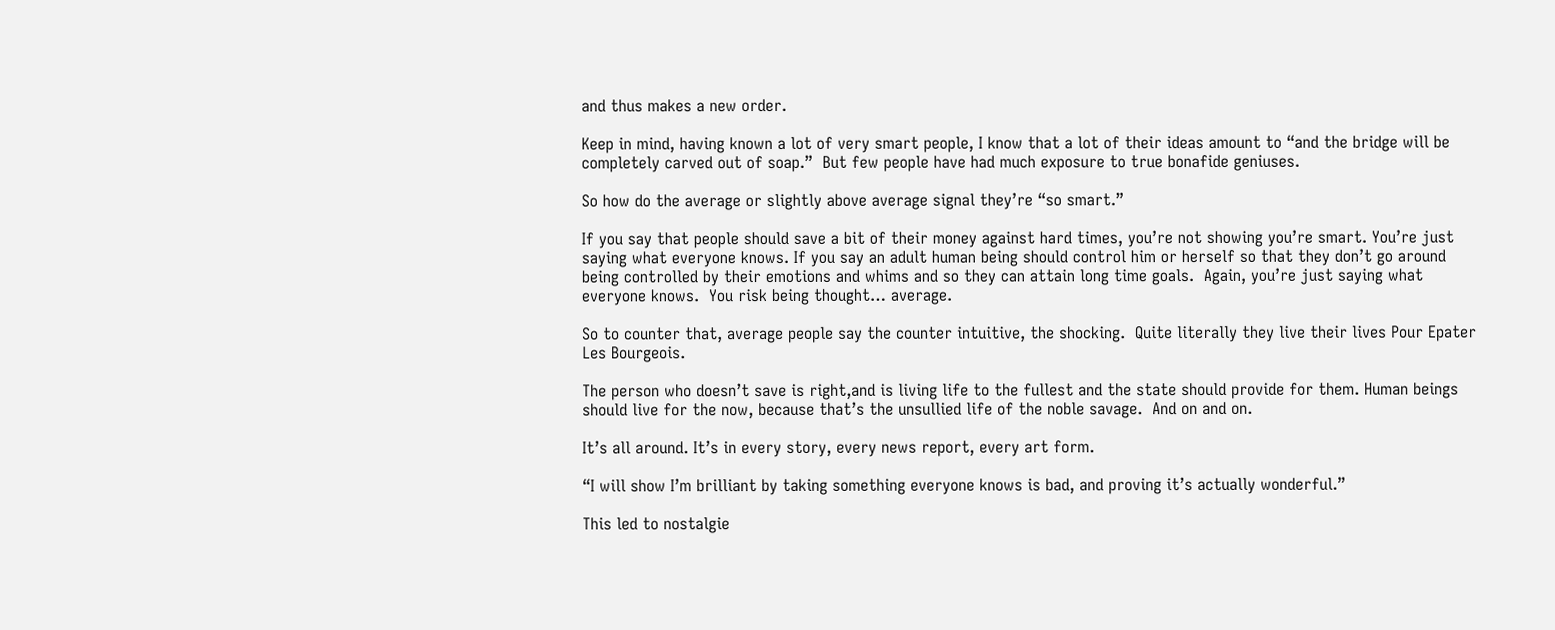and thus makes a new order.

Keep in mind, having known a lot of very smart people, I know that a lot of their ideas amount to “and the bridge will be completely carved out of soap.”  But few people have had much exposure to true bonafide geniuses.

So how do the average or slightly above average signal they’re “so smart.”

If you say that people should save a bit of their money against hard times, you’re not showing you’re smart. You’re just saying what everyone knows. If you say an adult human being should control him or herself so that they don’t go around being controlled by their emotions and whims and so they can attain long time goals.  Again, you’re just saying what everyone knows.  You risk being thought… average.

So to counter that, average people say the counter intuitive, the shocking.  Quite literally they live their lives Pour Epater Les Bourgeois.

The person who doesn’t save is right,and is living life to the fullest and the state should provide for them. Human beings should live for the now, because that’s the unsullied life of the noble savage.  And on and on.

It’s all around. It’s in every story, every news report, every art form.

“I will show I’m brilliant by taking something everyone knows is bad, and proving it’s actually wonderful.”

This led to nostalgie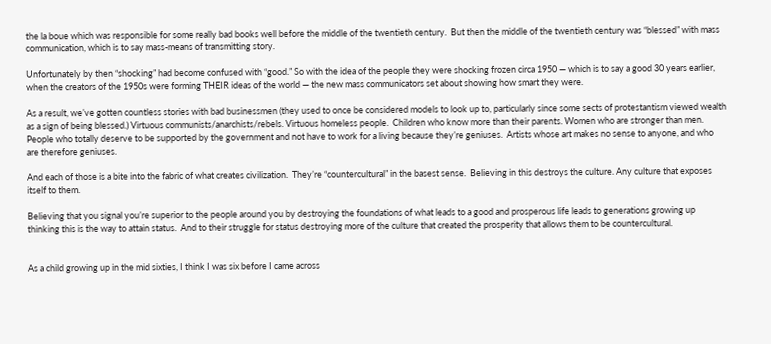the la boue which was responsible for some really bad books well before the middle of the twentieth century.  But then the middle of the twentieth century was “blessed” with mass communication, which is to say mass-means of transmitting story.

Unfortunately by then “shocking” had become confused with “good.” So with the idea of the people they were shocking frozen circa 1950 — which is to say a good 30 years earlier, when the creators of the 1950s were forming THEIR ideas of the world — the new mass communicators set about showing how smart they were.

As a result, we’ve gotten countless stories with bad businessmen (they used to once be considered models to look up to, particularly since some sects of protestantism viewed wealth as a sign of being blessed.) Virtuous communists/anarchists/rebels. Virtuous homeless people.  Children who know more than their parents. Women who are stronger than men. People who totally deserve to be supported by the government and not have to work for a living because they’re geniuses.  Artists whose art makes no sense to anyone, and who are therefore geniuses.

And each of those is a bite into the fabric of what creates civilization.  They’re “countercultural” in the basest sense.  Believing in this destroys the culture. Any culture that exposes itself to them.

Believing that you signal you’re superior to the people around you by destroying the foundations of what leads to a good and prosperous life leads to generations growing up thinking this is the way to attain status.  And to their struggle for status destroying more of the culture that created the prosperity that allows them to be countercultural.


As a child growing up in the mid sixties, I think I was six before I came across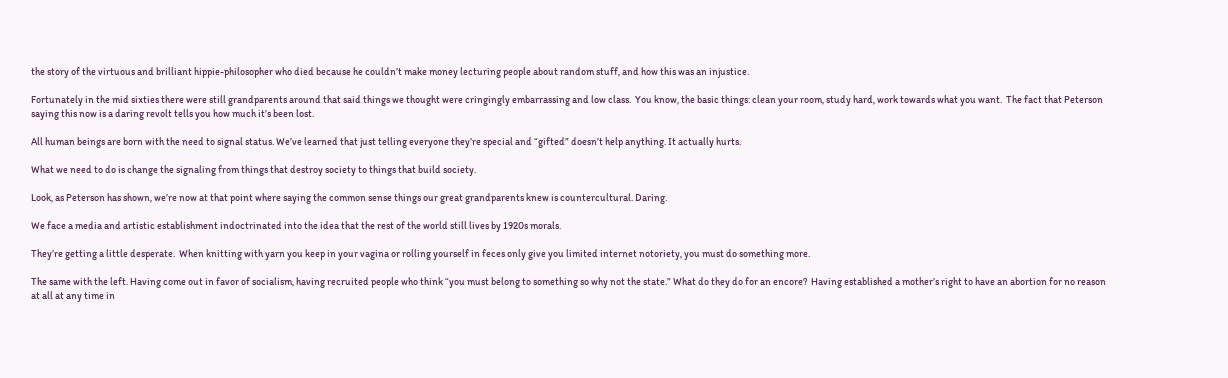the story of the virtuous and brilliant hippie-philosopher who died because he couldn’t make money lecturing people about random stuff, and how this was an injustice.

Fortunately in the mid sixties there were still grandparents around that said things we thought were cringingly embarrassing and low class.  You know, the basic things: clean your room, study hard, work towards what you want.  The fact that Peterson saying this now is a daring revolt tells you how much it’s been lost.

All human beings are born with the need to signal status. We’ve learned that just telling everyone they’re special and “gifted” doesn’t help anything. It actually hurts.

What we need to do is change the signaling from things that destroy society to things that build society.

Look, as Peterson has shown, we’re now at that point where saying the common sense things our great grandparents knew is countercultural. Daring.

We face a media and artistic establishment indoctrinated into the idea that the rest of the world still lives by 1920s morals.

They’re getting a little desperate.  When knitting with yarn you keep in your vagina or rolling yourself in feces only give you limited internet notoriety, you must do something more.

The same with the left. Having come out in favor of socialism, having recruited people who think “you must belong to something so why not the state.” What do they do for an encore?  Having established a mother’s right to have an abortion for no reason at all at any time in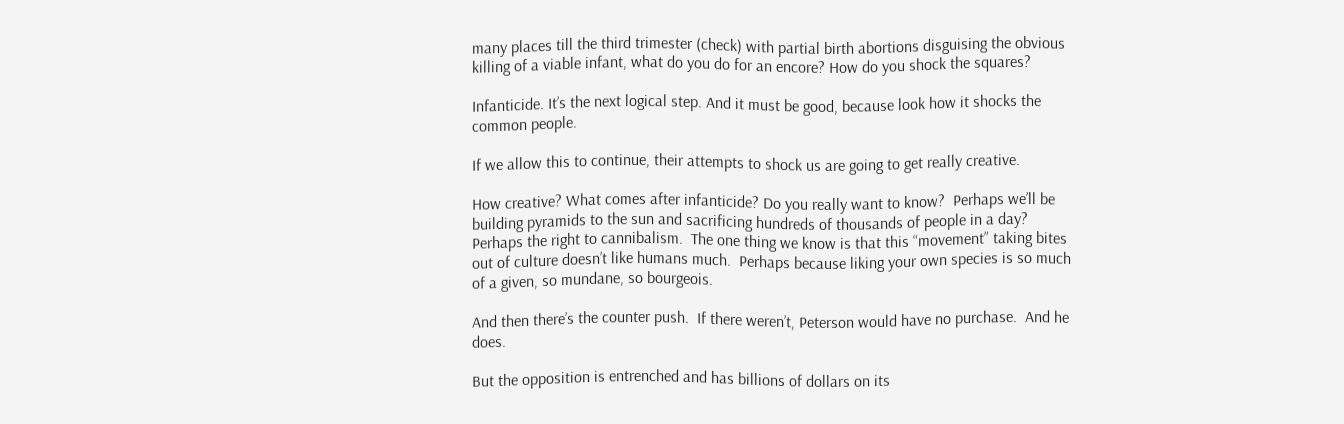many places till the third trimester (check) with partial birth abortions disguising the obvious killing of a viable infant, what do you do for an encore? How do you shock the squares?

Infanticide. It’s the next logical step. And it must be good, because look how it shocks the common people.

If we allow this to continue, their attempts to shock us are going to get really creative.

How creative? What comes after infanticide? Do you really want to know?  Perhaps we’ll be building pyramids to the sun and sacrificing hundreds of thousands of people in a day? Perhaps the right to cannibalism.  The one thing we know is that this “movement” taking bites out of culture doesn’t like humans much.  Perhaps because liking your own species is so much of a given, so mundane, so bourgeois.

And then there’s the counter push.  If there weren’t, Peterson would have no purchase.  And he does.

But the opposition is entrenched and has billions of dollars on its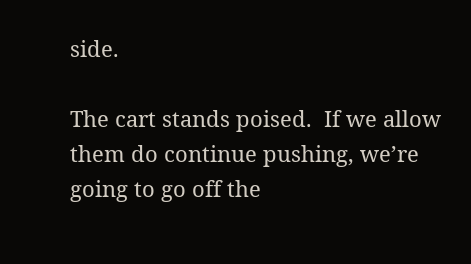side.

The cart stands poised.  If we allow them do continue pushing, we’re going to go off the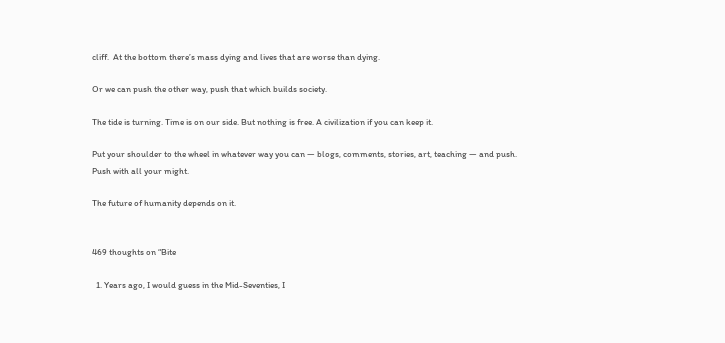cliff.  At the bottom there’s mass dying and lives that are worse than dying.

Or we can push the other way, push that which builds society.

The tide is turning. Time is on our side. But nothing is free. A civilization if you can keep it.

Put your shoulder to the wheel in whatever way you can — blogs, comments, stories, art, teaching — and push.  Push with all your might.

The future of humanity depends on it.


469 thoughts on “Bite

  1. Years ago, I would guess in the Mid-Seventies, I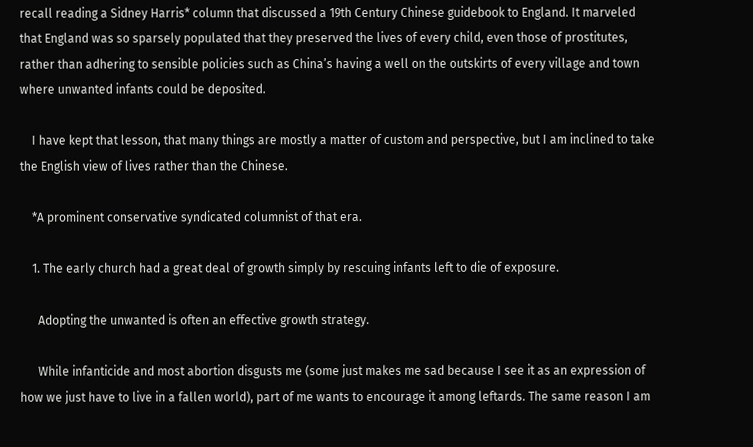recall reading a Sidney Harris* column that discussed a 19th Century Chinese guidebook to England. It marveled that England was so sparsely populated that they preserved the lives of every child, even those of prostitutes, rather than adhering to sensible policies such as China’s having a well on the outskirts of every village and town where unwanted infants could be deposited.

    I have kept that lesson, that many things are mostly a matter of custom and perspective, but I am inclined to take the English view of lives rather than the Chinese.

    *A prominent conservative syndicated columnist of that era.

    1. The early church had a great deal of growth simply by rescuing infants left to die of exposure.

      Adopting the unwanted is often an effective growth strategy.

      While infanticide and most abortion disgusts me (some just makes me sad because I see it as an expression of how we just have to live in a fallen world), part of me wants to encourage it among leftards. The same reason I am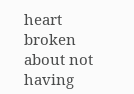heart broken about not having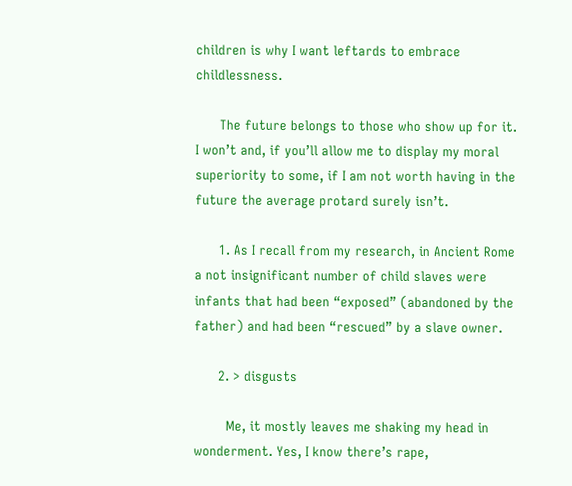children is why I want leftards to embrace childlessness.

      The future belongs to those who show up for it. I won’t and, if you’ll allow me to display my moral superiority to some, if I am not worth having in the future the average protard surely isn’t.

      1. As I recall from my research, in Ancient Rome a not insignificant number of child slaves were infants that had been “exposed” (abandoned by the father) and had been “rescued” by a slave owner.

      2. > disgusts

        Me, it mostly leaves me shaking my head in wonderment. Yes, I know there’s rape,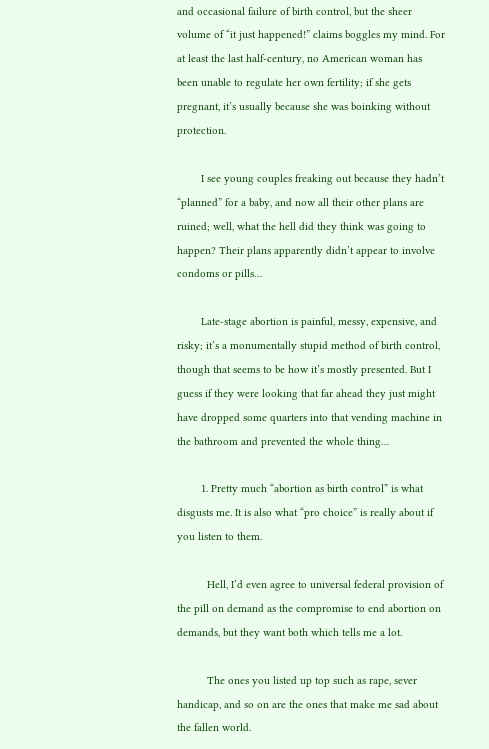and occasional failure of birth control, but the sheer volume of “it just happened!” claims boggles my mind. For at least the last half-century, no American woman has been unable to regulate her own fertility; if she gets pregnant, it’s usually because she was boinking without protection.

        I see young couples freaking out because they hadn’t “planned” for a baby, and now all their other plans are ruined; well, what the hell did they think was going to happen? Their plans apparently didn’t appear to involve condoms or pills…

        Late-stage abortion is painful, messy, expensive, and risky; it’s a monumentally stupid method of birth control, though that seems to be how it’s mostly presented. But I guess if they were looking that far ahead they just might have dropped some quarters into that vending machine in the bathroom and prevented the whole thing…

        1. Pretty much “abortion as birth control” is what disgusts me. It is also what “pro choice” is really about if you listen to them.

          Hell, I’d even agree to universal federal provision of the pill on demand as the compromise to end abortion on demands, but they want both which tells me a lot.

          The ones you listed up top such as rape, sever handicap, and so on are the ones that make me sad about the fallen world.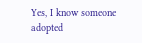Yes, I know someone adopted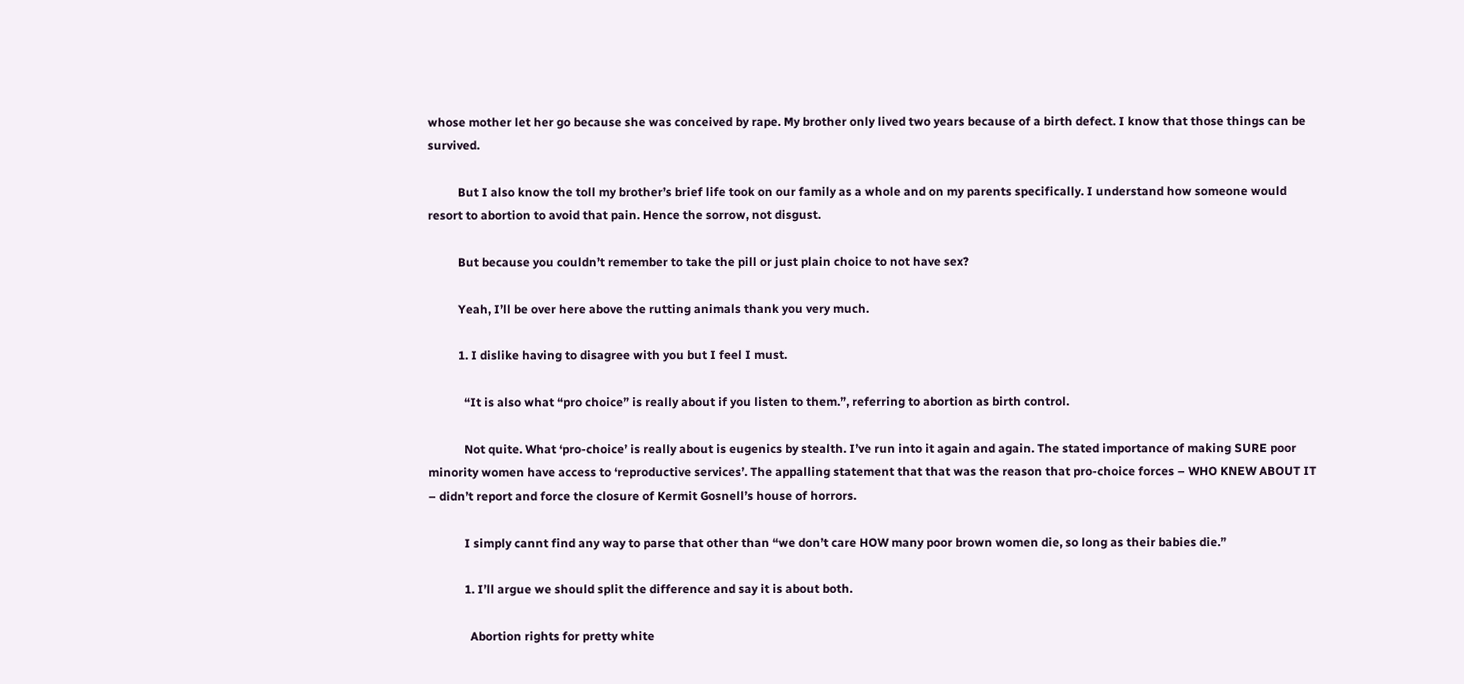whose mother let her go because she was conceived by rape. My brother only lived two years because of a birth defect. I know that those things can be survived.

          But I also know the toll my brother’s brief life took on our family as a whole and on my parents specifically. I understand how someone would resort to abortion to avoid that pain. Hence the sorrow, not disgust.

          But because you couldn’t remember to take the pill or just plain choice to not have sex?

          Yeah, I’ll be over here above the rutting animals thank you very much.

          1. I dislike having to disagree with you but I feel I must.

            “It is also what “pro choice” is really about if you listen to them.”, referring to abortion as birth control.

            Not quite. What ‘pro-choice’ is really about is eugenics by stealth. I’ve run into it again and again. The stated importance of making SURE poor minority women have access to ‘reproductive services’. The appalling statement that that was the reason that pro-choice forces – WHO KNEW ABOUT IT – didn’t report and force the closure of Kermit Gosnell’s house of horrors.

            I simply cannt find any way to parse that other than “we don’t care HOW many poor brown women die, so long as their babies die.”

            1. I’ll argue we should split the difference and say it is about both.

              Abortion rights for pretty white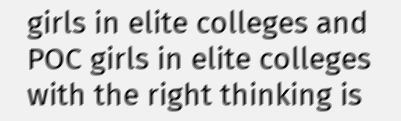girls in elite colleges and POC girls in elite colleges with the right thinking is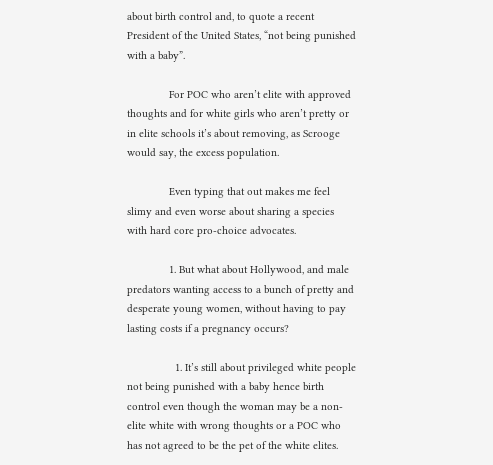about birth control and, to quote a recent President of the United States, “not being punished with a baby”.

              For POC who aren’t elite with approved thoughts and for white girls who aren’t pretty or in elite schools it’s about removing, as Scrooge would say, the excess population.

              Even typing that out makes me feel slimy and even worse about sharing a species with hard core pro-choice advocates.

              1. But what about Hollywood, and male predators wanting access to a bunch of pretty and desperate young women, without having to pay lasting costs if a pregnancy occurs?

                1. It’s still about privileged white people not being punished with a baby hence birth control even though the woman may be a non-elite white with wrong thoughts or a POC who has not agreed to be the pet of the white elites.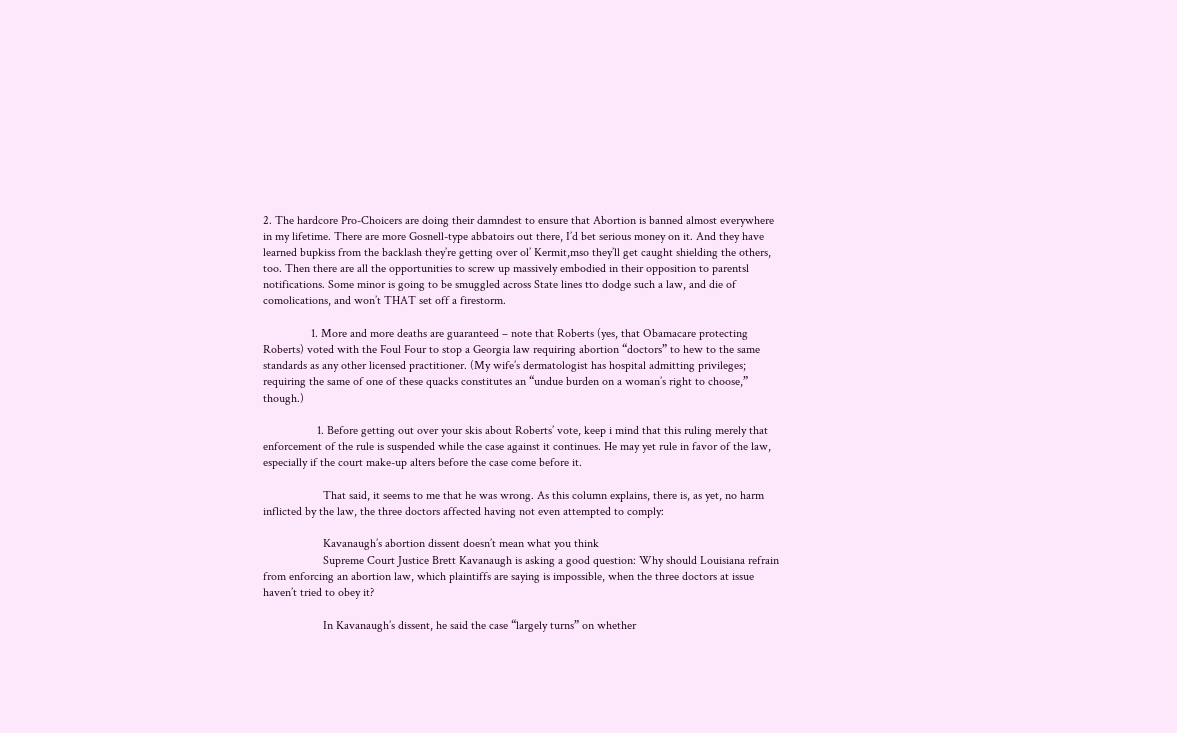2. The hardcore Pro-Choicers are doing their damndest to ensure that Abortion is banned almost everywhere in my lifetime. There are more Gosnell-type abbatoirs out there, I’d bet serious money on it. And they have learned bupkiss from the backlash they’re getting over ol’ Kermit,mso they’ll get caught shielding the others, too. Then there are all the opportunities to screw up massively embodied in their opposition to parentsl notifications. Some minor is going to be smuggled across State lines tto dodge such a law, and die of comolications, and won’t THAT set off a firestorm.

                1. More and more deaths are guaranteed – note that Roberts (yes, that Obamacare protecting Roberts) voted with the Foul Four to stop a Georgia law requiring abortion “doctors” to hew to the same standards as any other licensed practitioner. (My wife’s dermatologist has hospital admitting privileges; requiring the same of one of these quacks constitutes an “undue burden on a woman’s right to choose,” though.)

                  1. Before getting out over your skis about Roberts’ vote, keep i mind that this ruling merely that enforcement of the rule is suspended while the case against it continues. He may yet rule in favor of the law, especially if the court make-up alters before the case come before it.

                    That said, it seems to me that he was wrong. As this column explains, there is, as yet, no harm inflicted by the law, the three doctors affected having not even attempted to comply:

                    Kavanaugh’s abortion dissent doesn’t mean what you think
                    Supreme Court Justice Brett Kavanaugh is asking a good question: Why should Louisiana refrain from enforcing an abortion law, which plaintiffs are saying is impossible, when the three doctors at issue haven’t tried to obey it?

                    In Kavanaugh’s dissent, he said the case “largely turns” on whether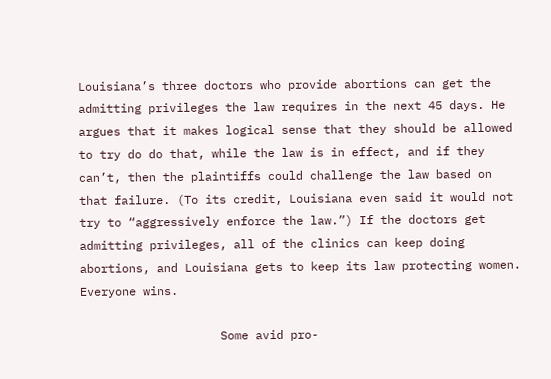Louisiana’s three doctors who provide abortions can get the admitting privileges the law requires in the next 45 days. He argues that it makes logical sense that they should be allowed to try do do that, while the law is in effect, and if they can’t, then the plaintiffs could challenge the law based on that failure. (To its credit, Louisiana even said it would not try to “aggressively enforce the law.”) If the doctors get admitting privileges, all of the clinics can keep doing abortions, and Louisiana gets to keep its law protecting women. Everyone wins.

                    Some avid pro-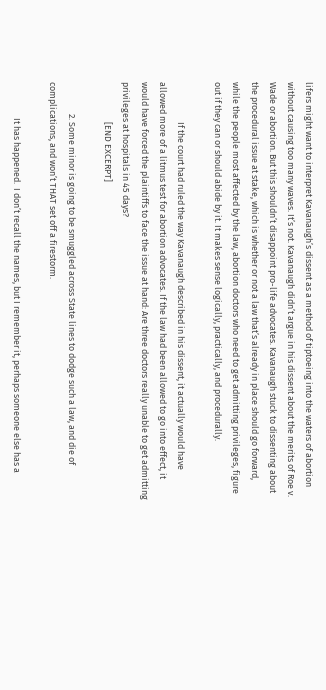lifers might want to interpret Kavanaugh’s dissent as a method of tiptoeing into the waters of abortion without causing too many waves. It’s not. Kavanaugh didn’t argue in his dissent about the merits of Roe v. Wade or abortion. But this shouldn’t disappoint pro-life advocates. Kavanaugh stuck to dissenting about the procedural issue at stake, which is whether or not a law that’s already in place should go forward, while the people most affected by the law, abortion doctors who need to get admitting privileges, figure out if they can or should abide by it. It makes sense logically, practically, and procedurally.

                    If the court had ruled the way Kavanaugh described in his dissent, it actually would have allowed more of a litmus test for abortion advocates. If the law had been allowed to go into effect, it would have forced the plaintiffs to face the issue at hand: Are three doctors really unable to get admitting privileges at hospitals in 45 days?
                    [END EXCERPT]

                2. Some minor is going to be smuggled across State lines to dodge such a law, and die of complications, and won’t THAT set off a firestorm.

                  It has happened.  I don’t recall the names, but I remember it, perhaps someone else has a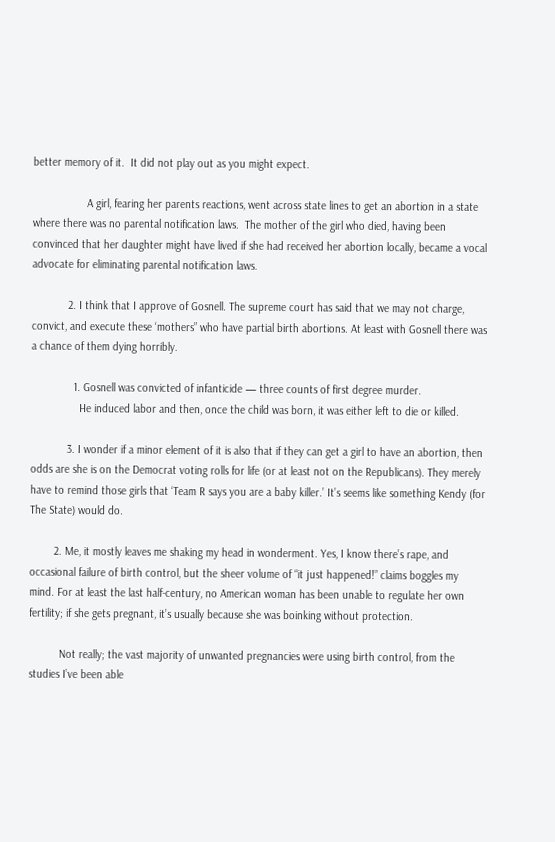better memory of it.  It did not play out as you might expect.

                  A girl, fearing her parents reactions, went across state lines to get an abortion in a state where there was no parental notification laws.  The mother of the girl who died, having been convinced that her daughter might have lived if she had received her abortion locally, became a vocal advocate for eliminating parental notification laws.

            2. I think that I approve of Gosnell. The supreme court has said that we may not charge, convict, and execute these ‘mothers” who have partial birth abortions. At least with Gosnell there was a chance of them dying horribly.

              1. Gosnell was convicted of infanticide — three counts of first degree murder.
                He induced labor and then, once the child was born, it was either left to die or killed.

            3. I wonder if a minor element of it is also that if they can get a girl to have an abortion, then odds are she is on the Democrat voting rolls for life (or at least not on the Republicans). They merely have to remind those girls that ‘Team R says you are a baby killer.’ It’s seems like something Kendy (for The State) would do.

        2. Me, it mostly leaves me shaking my head in wonderment. Yes, I know there’s rape, and occasional failure of birth control, but the sheer volume of “it just happened!” claims boggles my mind. For at least the last half-century, no American woman has been unable to regulate her own fertility; if she gets pregnant, it’s usually because she was boinking without protection.

          Not really; the vast majority of unwanted pregnancies were using birth control, from the studies I’ve been able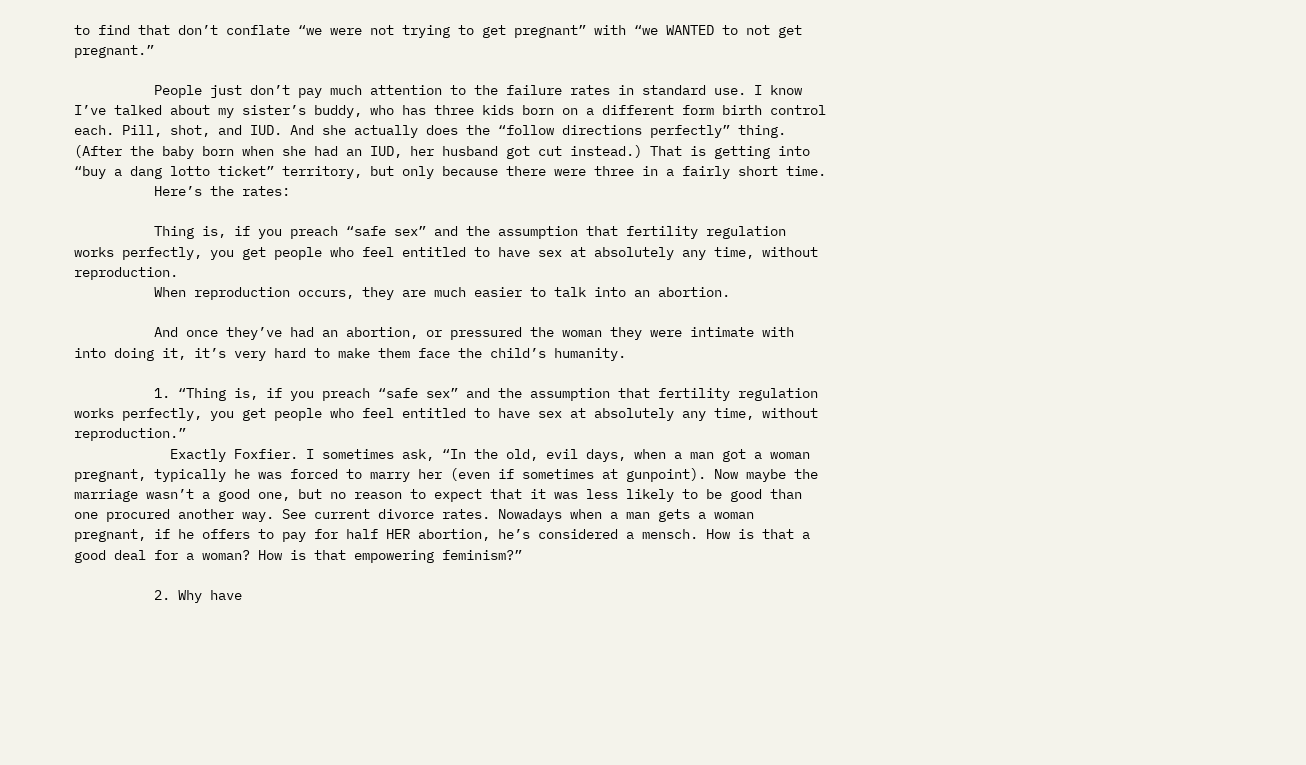to find that don’t conflate “we were not trying to get pregnant” with “we WANTED to not get pregnant.”

          People just don’t pay much attention to the failure rates in standard use. I know I’ve talked about my sister’s buddy, who has three kids born on a different form birth control each. Pill, shot, and IUD. And she actually does the “follow directions perfectly” thing. (After the baby born when she had an IUD, her husband got cut instead.) That is getting into “buy a dang lotto ticket” territory, but only because there were three in a fairly short time.
          Here’s the rates:

          Thing is, if you preach “safe sex” and the assumption that fertility regulation works perfectly, you get people who feel entitled to have sex at absolutely any time, without reproduction.
          When reproduction occurs, they are much easier to talk into an abortion.

          And once they’ve had an abortion, or pressured the woman they were intimate with into doing it, it’s very hard to make them face the child’s humanity.

          1. “Thing is, if you preach “safe sex” and the assumption that fertility regulation works perfectly, you get people who feel entitled to have sex at absolutely any time, without reproduction.”
            Exactly Foxfier. I sometimes ask, “In the old, evil days, when a man got a woman pregnant, typically he was forced to marry her (even if sometimes at gunpoint). Now maybe the marriage wasn’t a good one, but no reason to expect that it was less likely to be good than one procured another way. See current divorce rates. Nowadays when a man gets a woman pregnant, if he offers to pay for half HER abortion, he’s considered a mensch. How is that a good deal for a woman? How is that empowering feminism?”

          2. Why have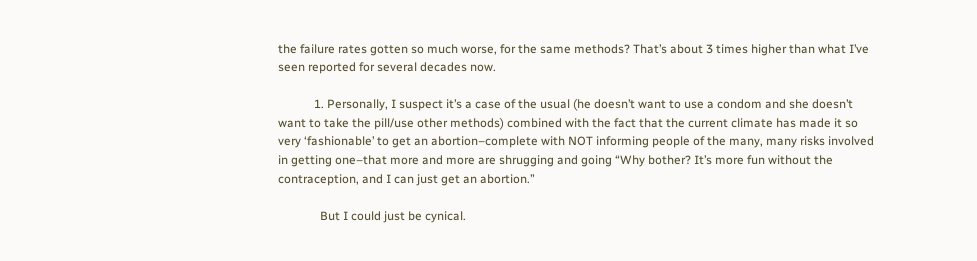the failure rates gotten so much worse, for the same methods? That’s about 3 times higher than what I’ve seen reported for several decades now.

            1. Personally, I suspect it’s a case of the usual (he doesn’t want to use a condom and she doesn’t want to take the pill/use other methods) combined with the fact that the current climate has made it so very ‘fashionable’ to get an abortion–complete with NOT informing people of the many, many risks involved in getting one–that more and more are shrugging and going “Why bother? It’s more fun without the contraception, and I can just get an abortion.”

              But I could just be cynical.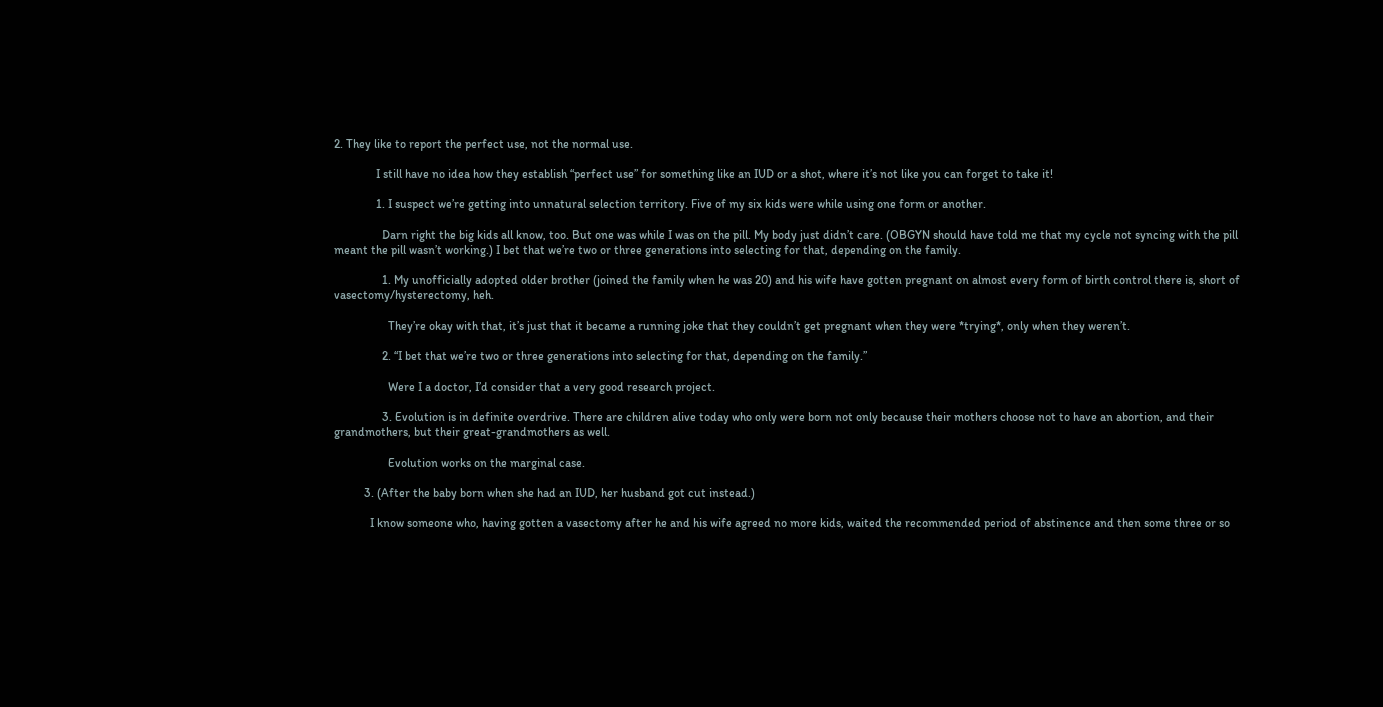2. They like to report the perfect use, not the normal use.

              I still have no idea how they establish “perfect use” for something like an IUD or a shot, where it’s not like you can forget to take it!

              1. I suspect we’re getting into unnatural selection territory. Five of my six kids were while using one form or another.

                Darn right the big kids all know, too. But one was while I was on the pill. My body just didn’t care. (OBGYN should have told me that my cycle not syncing with the pill meant the pill wasn’t working.) I bet that we’re two or three generations into selecting for that, depending on the family.

                1. My unofficially adopted older brother (joined the family when he was 20) and his wife have gotten pregnant on almost every form of birth control there is, short of vasectomy/hysterectomy, heh.

                  They’re okay with that, it’s just that it became a running joke that they couldn’t get pregnant when they were *trying*, only when they weren’t.

                2. “I bet that we’re two or three generations into selecting for that, depending on the family.”

                  Were I a doctor, I’d consider that a very good research project.

                3. Evolution is in definite overdrive. There are children alive today who only were born not only because their mothers choose not to have an abortion, and their grandmothers, but their great-grandmothers as well.

                  Evolution works on the marginal case.

          3. (After the baby born when she had an IUD, her husband got cut instead.)

            I know someone who, having gotten a vasectomy after he and his wife agreed no more kids, waited the recommended period of abstinence and then some three or so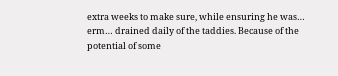extra weeks to make sure, while ensuring he was… erm… drained daily of the taddies. Because of the potential of some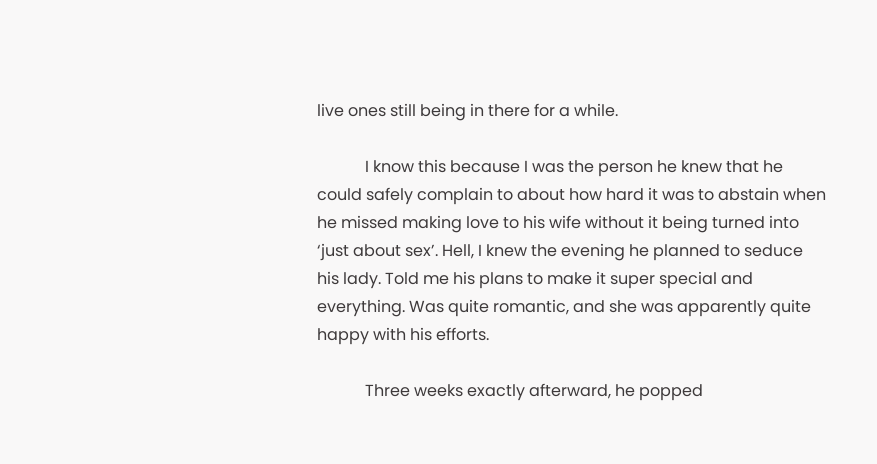live ones still being in there for a while.

            I know this because I was the person he knew that he could safely complain to about how hard it was to abstain when he missed making love to his wife without it being turned into ‘just about sex’. Hell, I knew the evening he planned to seduce his lady. Told me his plans to make it super special and everything. Was quite romantic, and she was apparently quite happy with his efforts.

            Three weeks exactly afterward, he popped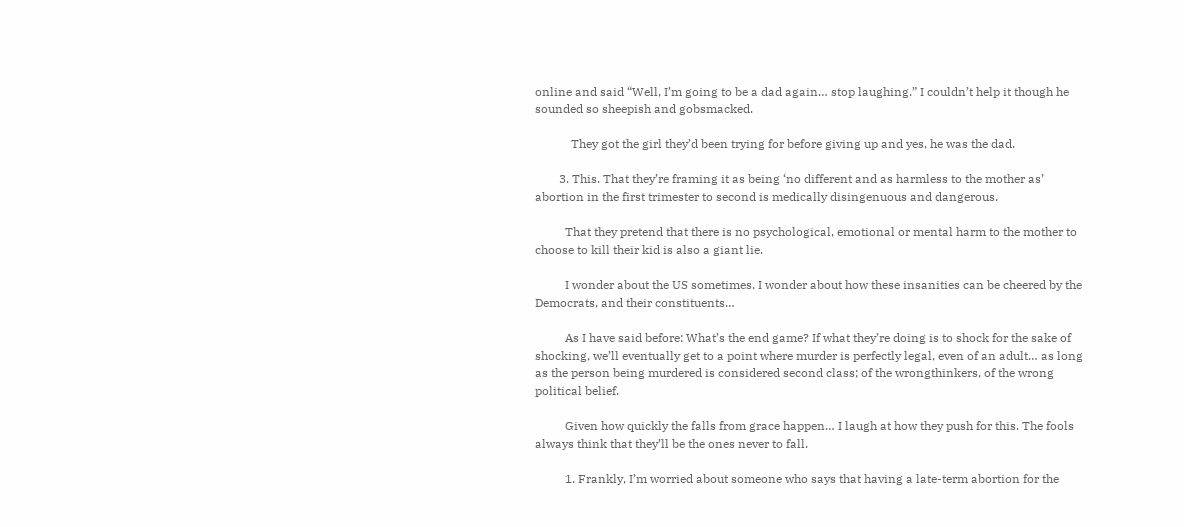online and said “Well, I’m going to be a dad again… stop laughing.” I couldn’t help it though he sounded so sheepish and gobsmacked.

            They got the girl they’d been trying for before giving up and yes, he was the dad.

        3. This. That they’re framing it as being ‘no different and as harmless to the mother as’ abortion in the first trimester to second is medically disingenuous and dangerous.

          That they pretend that there is no psychological, emotional or mental harm to the mother to choose to kill their kid is also a giant lie.

          I wonder about the US sometimes. I wonder about how these insanities can be cheered by the Democrats, and their constituents…

          As I have said before: What’s the end game? If what they’re doing is to shock for the sake of shocking, we’ll eventually get to a point where murder is perfectly legal, even of an adult… as long as the person being murdered is considered second class; of the wrongthinkers, of the wrong political belief.

          Given how quickly the falls from grace happen… I laugh at how they push for this. The fools always think that they’ll be the ones never to fall.

          1. Frankly, I’m worried about someone who says that having a late-term abortion for the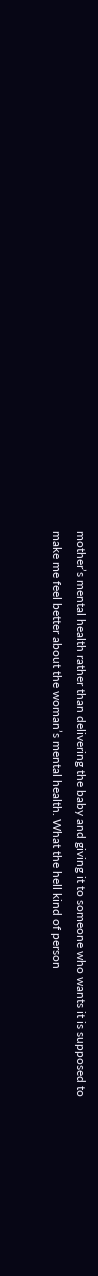mother’s mental health rather than delivering the baby and giving it to someone who wants it is supposed to make me feel better about the woman’s mental health. What the hell kind of person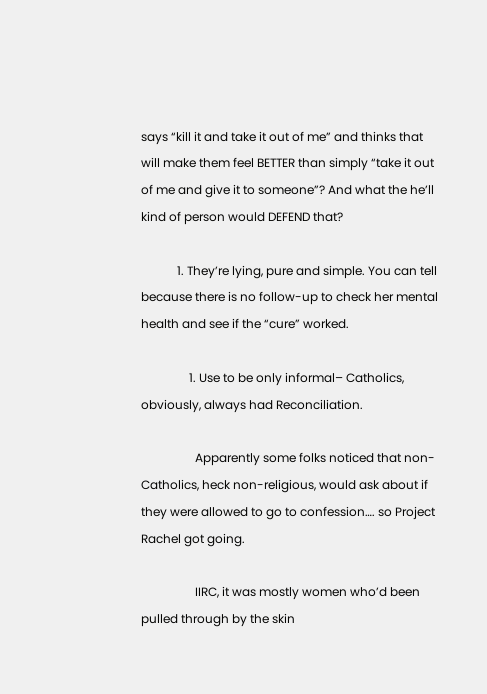says “kill it and take it out of me” and thinks that will make them feel BETTER than simply “take it out of me and give it to someone”? And what the he’ll kind of person would DEFEND that?

            1. They’re lying, pure and simple. You can tell because there is no follow-up to check her mental health and see if the “cure” worked.

                1. Use to be only informal– Catholics, obviously, always had Reconciliation.

                  Apparently some folks noticed that non-Catholics, heck non-religious, would ask about if they were allowed to go to confession…. so Project Rachel got going.

                  IIRC, it was mostly women who’d been pulled through by the skin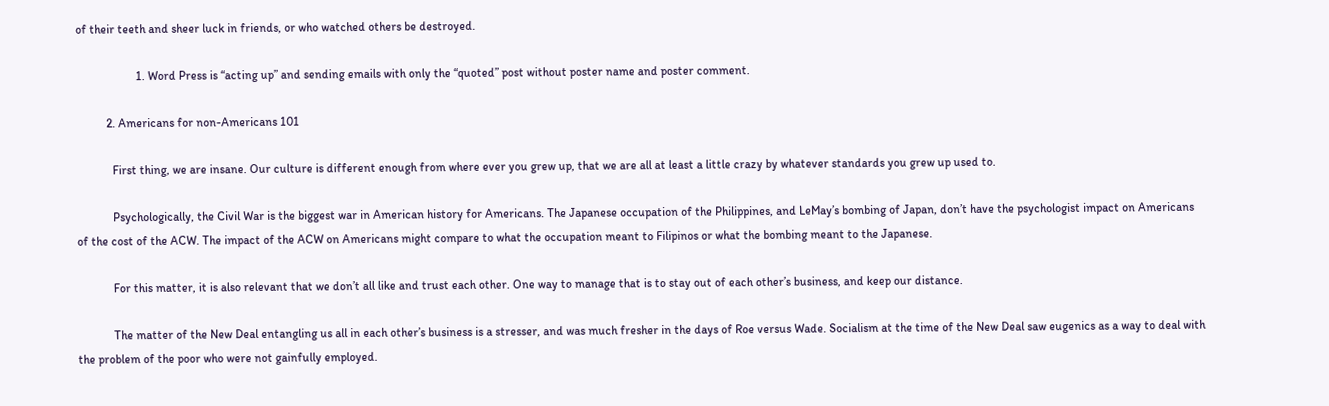of their teeth and sheer luck in friends, or who watched others be destroyed.

                    1. Word Press is “acting up” and sending emails with only the “quoted” post without poster name and poster comment.

          2. Americans for non-Americans 101

            First thing, we are insane. Our culture is different enough from where ever you grew up, that we are all at least a little crazy by whatever standards you grew up used to.

            Psychologically, the Civil War is the biggest war in American history for Americans. The Japanese occupation of the Philippines, and LeMay’s bombing of Japan, don’t have the psychologist impact on Americans of the cost of the ACW. The impact of the ACW on Americans might compare to what the occupation meant to Filipinos or what the bombing meant to the Japanese.

            For this matter, it is also relevant that we don’t all like and trust each other. One way to manage that is to stay out of each other’s business, and keep our distance.

            The matter of the New Deal entangling us all in each other’s business is a stresser, and was much fresher in the days of Roe versus Wade. Socialism at the time of the New Deal saw eugenics as a way to deal with the problem of the poor who were not gainfully employed.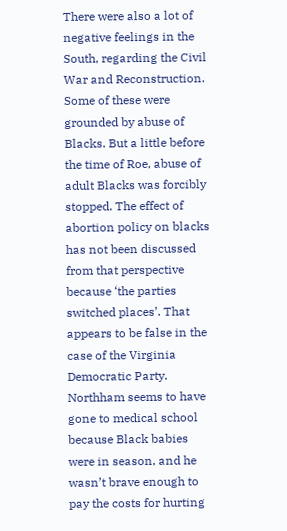There were also a lot of negative feelings in the South, regarding the Civil War and Reconstruction. Some of these were grounded by abuse of Blacks. But a little before the time of Roe, abuse of adult Blacks was forcibly stopped. The effect of abortion policy on blacks has not been discussed from that perspective because ‘the parties switched places’. That appears to be false in the case of the Virginia Democratic Party. Northham seems to have gone to medical school because Black babies were in season, and he wasn’t brave enough to pay the costs for hurting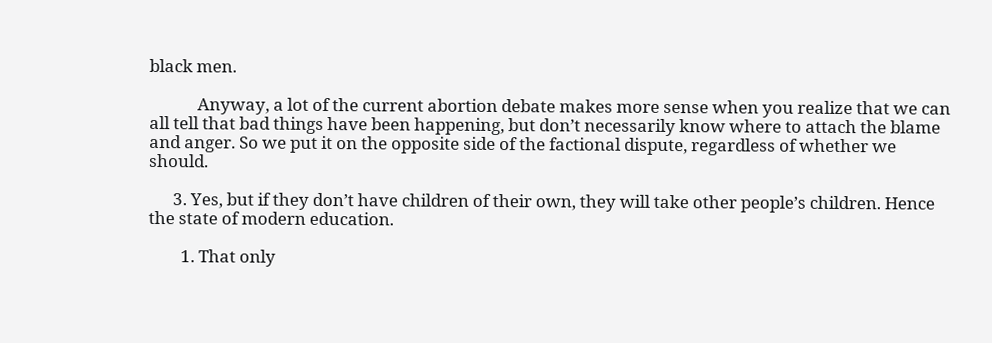black men.

            Anyway, a lot of the current abortion debate makes more sense when you realize that we can all tell that bad things have been happening, but don’t necessarily know where to attach the blame and anger. So we put it on the opposite side of the factional dispute, regardless of whether we should.

      3. Yes, but if they don’t have children of their own, they will take other people’s children. Hence the state of modern education.

        1. That only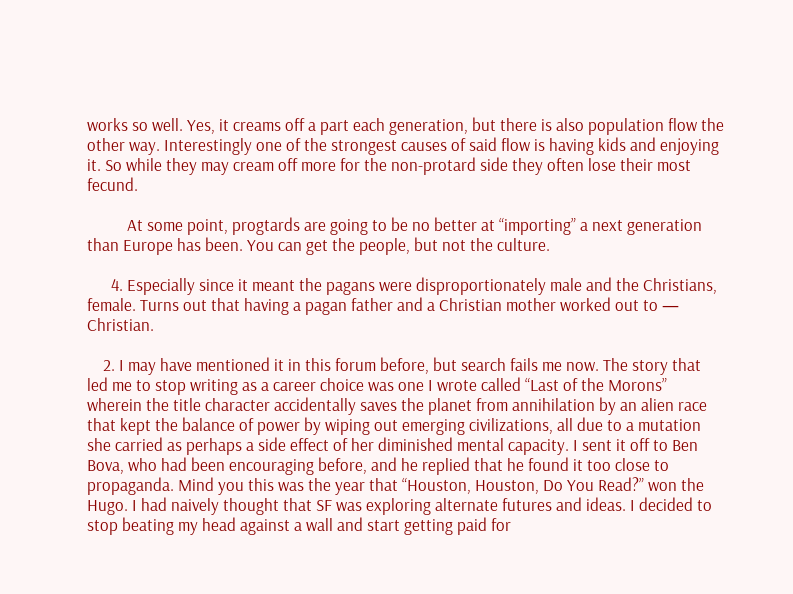works so well. Yes, it creams off a part each generation, but there is also population flow the other way. Interestingly one of the strongest causes of said flow is having kids and enjoying it. So while they may cream off more for the non-protard side they often lose their most fecund.

          At some point, progtards are going to be no better at “importing” a next generation than Europe has been. You can get the people, but not the culture.

      4. Especially since it meant the pagans were disproportionately male and the Christians, female. Turns out that having a pagan father and a Christian mother worked out to — Christian.

    2. I may have mentioned it in this forum before, but search fails me now. The story that led me to stop writing as a career choice was one I wrote called “Last of the Morons” wherein the title character accidentally saves the planet from annihilation by an alien race that kept the balance of power by wiping out emerging civilizations, all due to a mutation she carried as perhaps a side effect of her diminished mental capacity. I sent it off to Ben Bova, who had been encouraging before, and he replied that he found it too close to propaganda. Mind you this was the year that “Houston, Houston, Do You Read?” won the Hugo. I had naively thought that SF was exploring alternate futures and ideas. I decided to stop beating my head against a wall and start getting paid for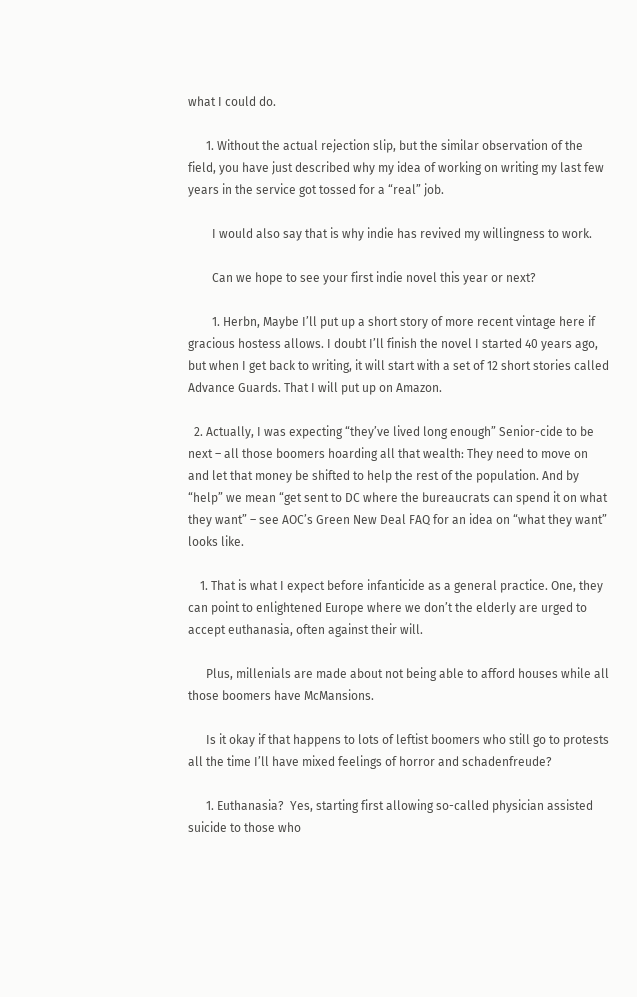what I could do.

      1. Without the actual rejection slip, but the similar observation of the field, you have just described why my idea of working on writing my last few years in the service got tossed for a “real” job.

        I would also say that is why indie has revived my willingness to work.

        Can we hope to see your first indie novel this year or next?

        1. Herbn, Maybe I’ll put up a short story of more recent vintage here if gracious hostess allows. I doubt I’ll finish the novel I started 40 years ago, but when I get back to writing, it will start with a set of 12 short stories called Advance Guards. That I will put up on Amazon.

  2. Actually, I was expecting “they’ve lived long enough” Senior-cide to be next – all those boomers hoarding all that wealth: They need to move on and let that money be shifted to help the rest of the population. And by “help” we mean “get sent to DC where the bureaucrats can spend it on what they want” – see AOC’s Green New Deal FAQ for an idea on “what they want” looks like.

    1. That is what I expect before infanticide as a general practice. One, they can point to enlightened Europe where we don’t the elderly are urged to accept euthanasia, often against their will.

      Plus, millenials are made about not being able to afford houses while all those boomers have McMansions.

      Is it okay if that happens to lots of leftist boomers who still go to protests all the time I’ll have mixed feelings of horror and schadenfreude?

      1. Euthanasia?  Yes, starting first allowing so-called physician assisted suicide to those who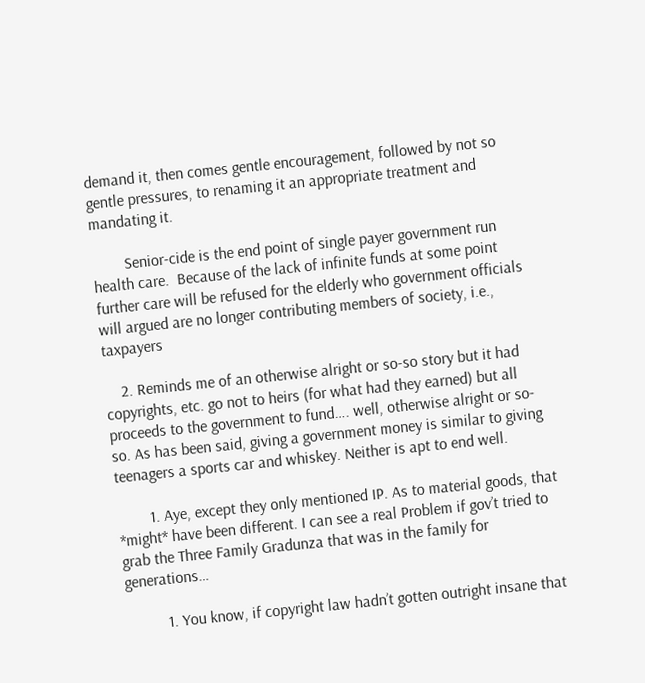demand it, then comes gentle encouragement, followed by not so gentle pressures, to renaming it an appropriate treatment and mandating it.

        Senior-cide is the end point of single payer government run health care.  Because of the lack of infinite funds at some point further care will be refused for the elderly who government officials will argued are no longer contributing members of society, i.e., taxpayers

    2. Reminds me of an otherwise alright or so-so story but it had copyrights, etc. go not to heirs (for what had they earned) but all proceeds to the government to fund…. well, otherwise alright or so-so. As has been said, giving a government money is similar to giving teenagers a sports car and whiskey. Neither is apt to end well.

        1. Aye, except they only mentioned IP. As to material goods, that *might* have been different. I can see a real Problem if gov’t tried to grab the Three Family Gradunza that was in the family for generations…

          1. You know, if copyright law hadn’t gotten outright insane that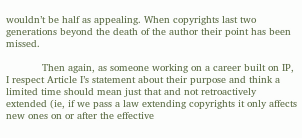wouldn’t be half as appealing. When copyrights last two generations beyond the death of the author their point has been missed.

            Then again, as someone working on a career built on IP, I respect Article I’s statement about their purpose and think a limited time should mean just that and not retroactively extended (ie, if we pass a law extending copyrights it only affects new ones on or after the effective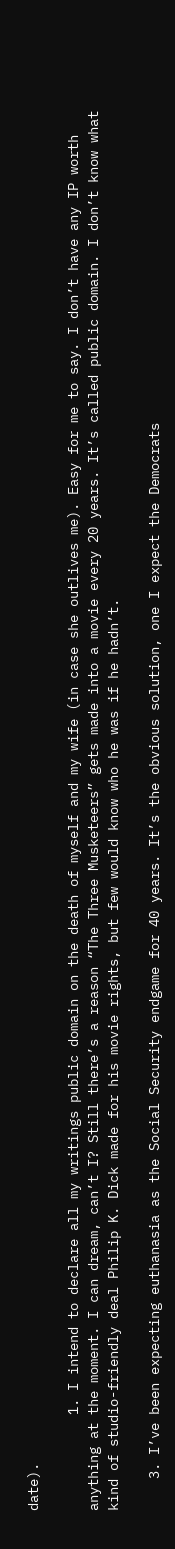date).

            1. I intend to declare all my writings public domain on the death of myself and my wife (in case she outlives me). Easy for me to say. I don’t have any IP worth anything at the moment. I can dream, can’t I? Still there’s a reason “The Three Musketeers” gets made into a movie every 20 years. It’s called public domain. I don’t know what kind of studio-friendly deal Philip K. Dick made for his movie rights, but few would know who he was if he hadn’t.

    3. I’ve been expecting euthanasia as the Social Security endgame for 40 years. It’s the obvious solution, one I expect the Democrats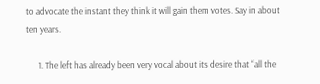to advocate the instant they think it will gain them votes. Say in about ten years.

      1. The left has already been very vocal about its desire that “all the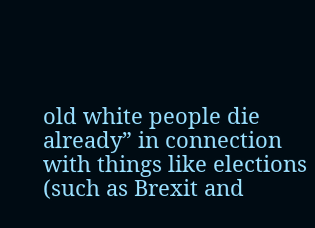old white people die already” in connection with things like elections (such as Brexit and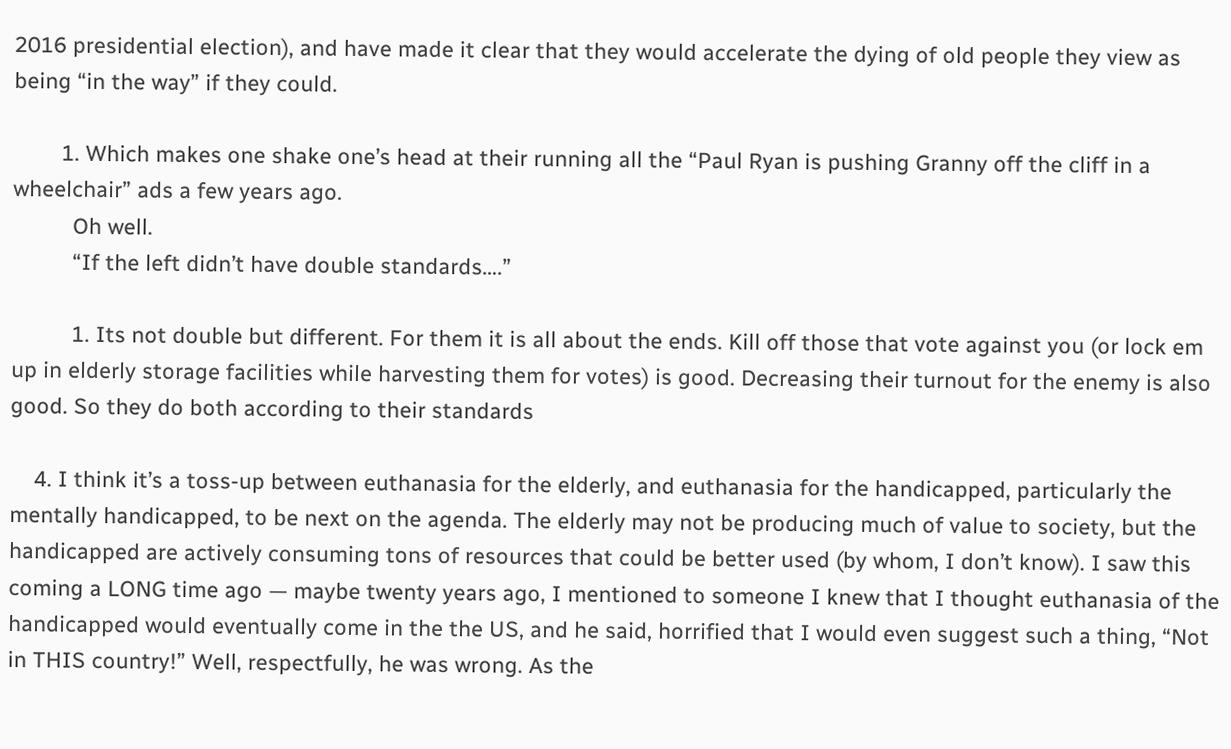2016 presidential election), and have made it clear that they would accelerate the dying of old people they view as being “in the way” if they could.

        1. Which makes one shake one’s head at their running all the “Paul Ryan is pushing Granny off the cliff in a wheelchair” ads a few years ago.
          Oh well.
          “If the left didn’t have double standards….”

          1. Its not double but different. For them it is all about the ends. Kill off those that vote against you (or lock em up in elderly storage facilities while harvesting them for votes) is good. Decreasing their turnout for the enemy is also good. So they do both according to their standards

    4. I think it’s a toss-up between euthanasia for the elderly, and euthanasia for the handicapped, particularly the mentally handicapped, to be next on the agenda. The elderly may not be producing much of value to society, but the handicapped are actively consuming tons of resources that could be better used (by whom, I don’t know). I saw this coming a LONG time ago — maybe twenty years ago, I mentioned to someone I knew that I thought euthanasia of the handicapped would eventually come in the the US, and he said, horrified that I would even suggest such a thing, “Not in THIS country!” Well, respectfully, he was wrong. As the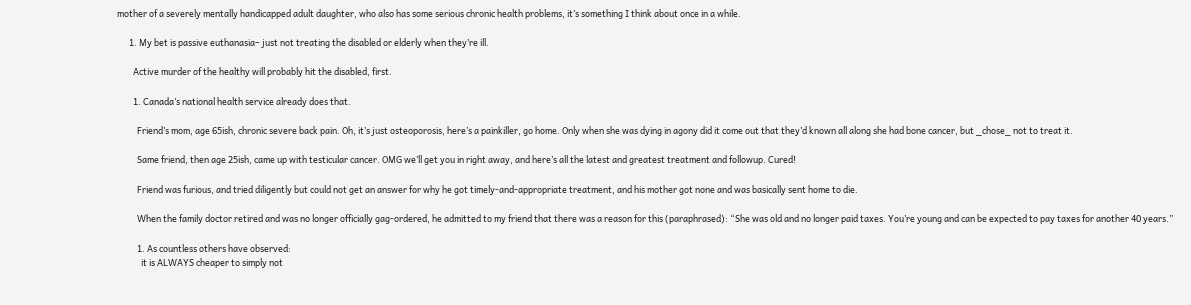mother of a severely mentally handicapped adult daughter, who also has some serious chronic health problems, it’s something I think about once in a while.

      1. My bet is passive euthanasia– just not treating the disabled or elderly when they’re ill.

        Active murder of the healthy will probably hit the disabled, first.

        1. Canada’s national health service already does that.

          Friend’s mom, age 65ish, chronic severe back pain. Oh, it’s just osteoporosis, here’s a painkiller, go home. Only when she was dying in agony did it come out that they’d known all along she had bone cancer, but _chose_ not to treat it.

          Same friend, then age 25ish, came up with testicular cancer. OMG we’ll get you in right away, and here’s all the latest and greatest treatment and followup. Cured!

          Friend was furious, and tried diligently but could not get an answer for why he got timely-and-appropriate treatment, and his mother got none and was basically sent home to die.

          When the family doctor retired and was no longer officially gag-ordered, he admitted to my friend that there was a reason for this (paraphrased): “She was old and no longer paid taxes. You’re young and can be expected to pay taxes for another 40 years.”

          1. As countless others have observed:
            it is ALWAYS cheaper to simply not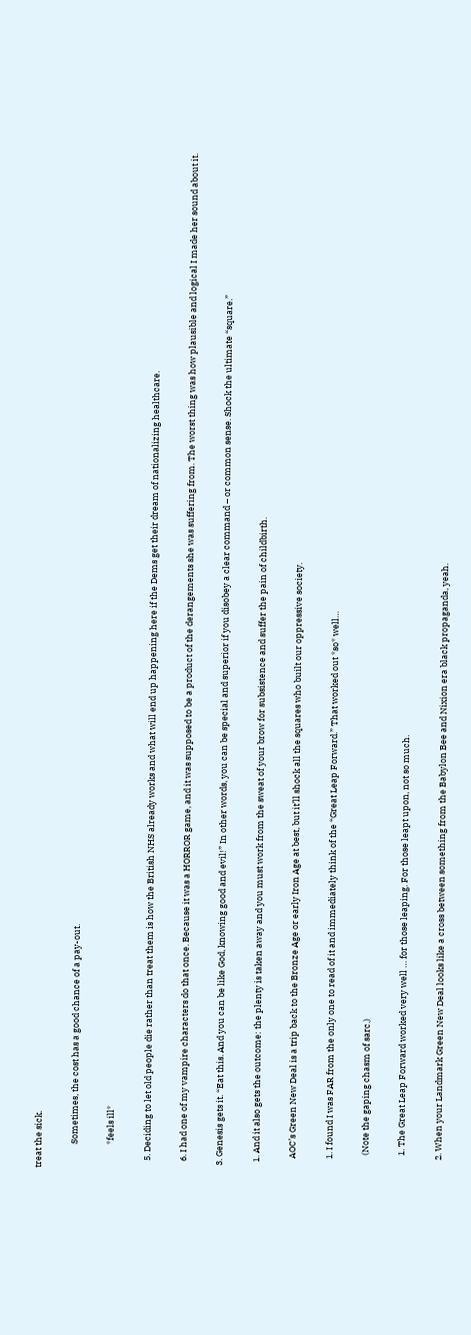treat the sick.

            Sometimes, the cost has a good chance of a pay-out.

            *feels ill*

    5. Deciding to let old people die rather than treat them is how the British NHS already works and what will end up happening here if the Dems get their dream of nationalizing healthcare.

    6. I had one of my vampire characters do that once. Because it was a HORROR game, and it was supposed to be a product of the derangements she was suffering from. The worst thing was how plausible and logical I made her sound about it.

  3. Genesis gets it. “Eat this. And you can be like God, knowing good and evil!” In other words, you can be special and superior if you disobey a clear command – or common sense. Shock the ultimate “square.”

    1. And it also gets the outcome: the plenty is taken away and you must work from the sweat of your brow for subsistence and suffer the pain of childbirth.

      AOC’s Green New Deal is a trip back to the Bronze Age or early Iron Age at best, but it’ll shock all the squares who built our oppressive society.

      1. I found I was FAR from the only one to read of it and immediately think of the “Great Leap Forward.” That worked out *so* well…

        (Note the gaping chasm of sarc.)

        1. The Great Leap Forward worked very well … for those leaping. For those leapt upon, not so much.

      2. When your Landmark Green New Deal looks like a cross between something from the Babylon Bee and Nixion era black propaganda, yeah.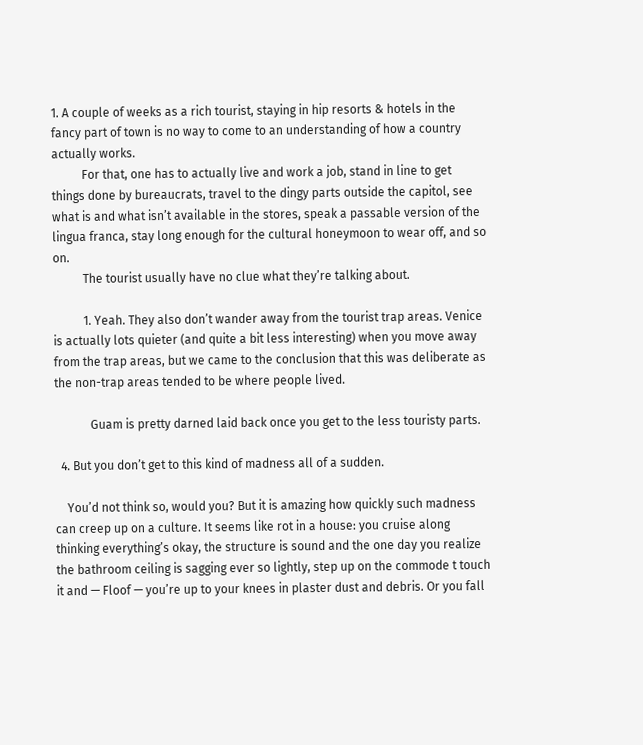1. A couple of weeks as a rich tourist, staying in hip resorts & hotels in the fancy part of town is no way to come to an understanding of how a country actually works.
          For that, one has to actually live and work a job, stand in line to get things done by bureaucrats, travel to the dingy parts outside the capitol, see what is and what isn’t available in the stores, speak a passable version of the lingua franca, stay long enough for the cultural honeymoon to wear off, and so on.
          The tourist usually have no clue what they’re talking about.

          1. Yeah. They also don’t wander away from the tourist trap areas. Venice is actually lots quieter (and quite a bit less interesting) when you move away from the trap areas, but we came to the conclusion that this was deliberate as the non-trap areas tended to be where people lived.

            Guam is pretty darned laid back once you get to the less touristy parts.

  4. But you don’t get to this kind of madness all of a sudden.

    You’d not think so, would you? But it is amazing how quickly such madness can creep up on a culture. It seems like rot in a house: you cruise along thinking everything’s okay, the structure is sound and the one day you realize the bathroom ceiling is sagging ever so lightly, step up on the commode t touch it and — Floof — you’re up to your knees in plaster dust and debris. Or you fall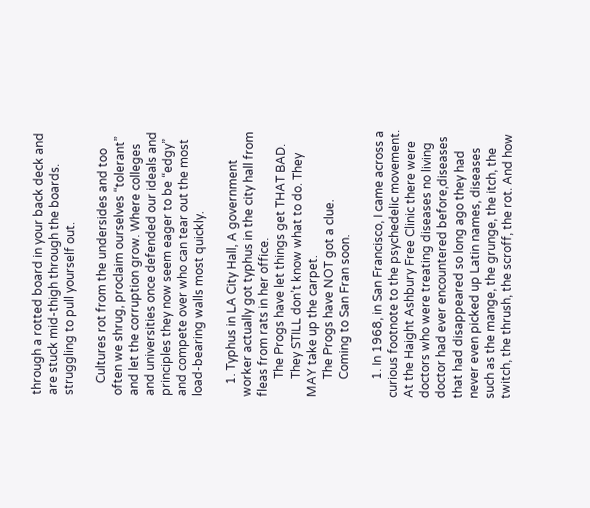through a rotted board in your back deck and are stuck mid-thigh through the boards. struggling to pull yourself out.

    Cultures rot from the undersides and too often we shrug, proclaim ourselves “tolerant” and let the corruption grow. Where colleges and universities once defended our ideals and principles they now seem eager to be “edgy” and compete over who can tear out the most load-bearing walls most quickly.

    1. Typhus in LA City Hall, A government worker actually got typhus in the city hall from fleas from rats in her office.
      The Progs have let things get THAT BAD.
      They STILL don’t know what to do. They MAY take up the carpet.
      The Progs have NOT got a clue.
      Coming to San Fran soon.

      1. In 1968, in San Francisco, I came across a curious footnote to the psychedelic movement. At the Haight Ashbury Free Clinic there were doctors who were treating diseases no living doctor had ever encountered before,diseases that had disappeared so long ago they had never even picked up Latin names, diseases such as the mange, the grunge, the itch, the twitch, the thrush, the scroff, the rot. And how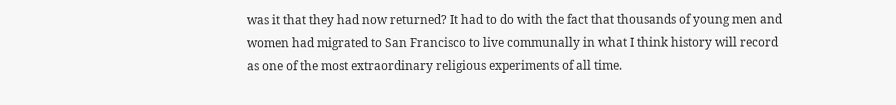was it that they had now returned? It had to do with the fact that thousands of young men and women had migrated to San Francisco to live communally in what I think history will record as one of the most extraordinary religious experiments of all time.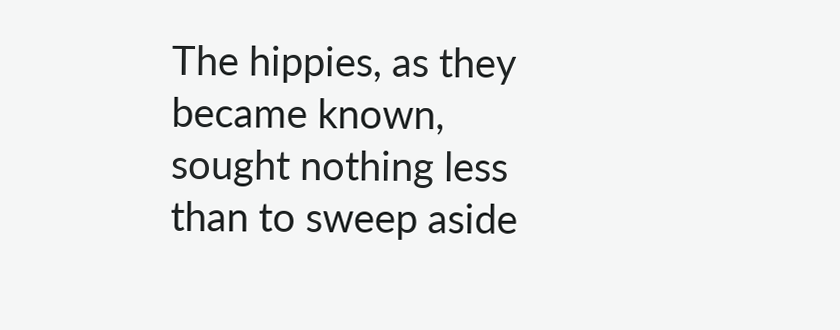The hippies, as they became known, sought nothing less than to sweep aside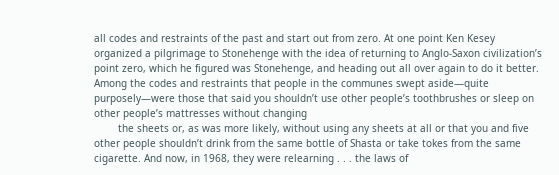all codes and restraints of the past and start out from zero. At one point Ken Kesey organized a pilgrimage to Stonehenge with the idea of returning to Anglo-Saxon civilization’s point zero, which he figured was Stonehenge, and heading out all over again to do it better. Among the codes and restraints that people in the communes swept aside—quite purposely—were those that said you shouldn’t use other people’s toothbrushes or sleep on other people’s mattresses without changing
        the sheets or, as was more likely, without using any sheets at all or that you and five other people shouldn’t drink from the same bottle of Shasta or take tokes from the same cigarette. And now, in 1968, they were relearning . . . the laws of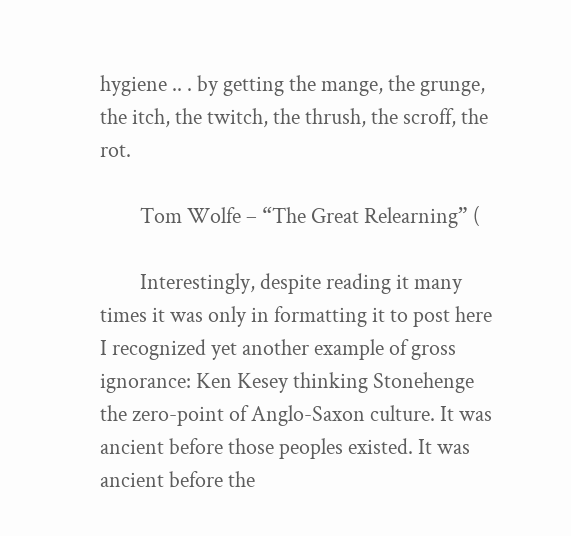hygiene .. . by getting the mange, the grunge, the itch, the twitch, the thrush, the scroff, the rot.

        Tom Wolfe – “The Great Relearning” (

        Interestingly, despite reading it many times it was only in formatting it to post here I recognized yet another example of gross ignorance: Ken Kesey thinking Stonehenge the zero-point of Anglo-Saxon culture. It was ancient before those peoples existed. It was ancient before the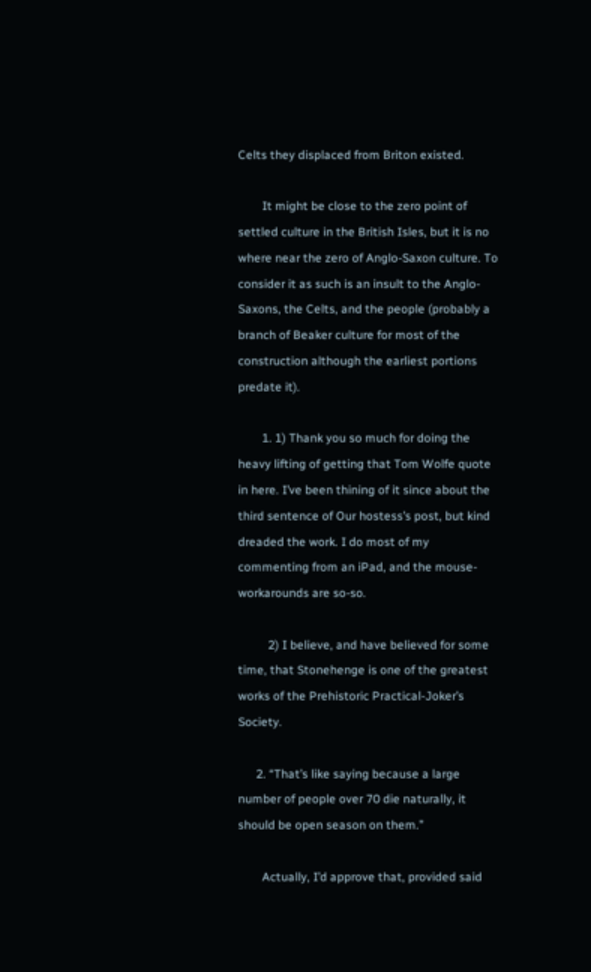Celts they displaced from Briton existed.

        It might be close to the zero point of settled culture in the British Isles, but it is no where near the zero of Anglo-Saxon culture. To consider it as such is an insult to the Anglo-Saxons, the Celts, and the people (probably a branch of Beaker culture for most of the construction although the earliest portions predate it).

        1. 1) Thank you so much for doing the heavy lifting of getting that Tom Wolfe quote in here. I’ve been thining of it since about the third sentence of Our hostess’s post, but kind dreaded the work. I do most of my commenting from an iPad, and the mouse-workarounds are so-so.

          2) I believe, and have believed for some time, that Stonehenge is one of the greatest works of the Prehistoric Practical-Joker’s Society.

      2. “That’s like saying because a large number of people over 70 die naturally, it should be open season on them.”

        Actually, I’d approve that, provided said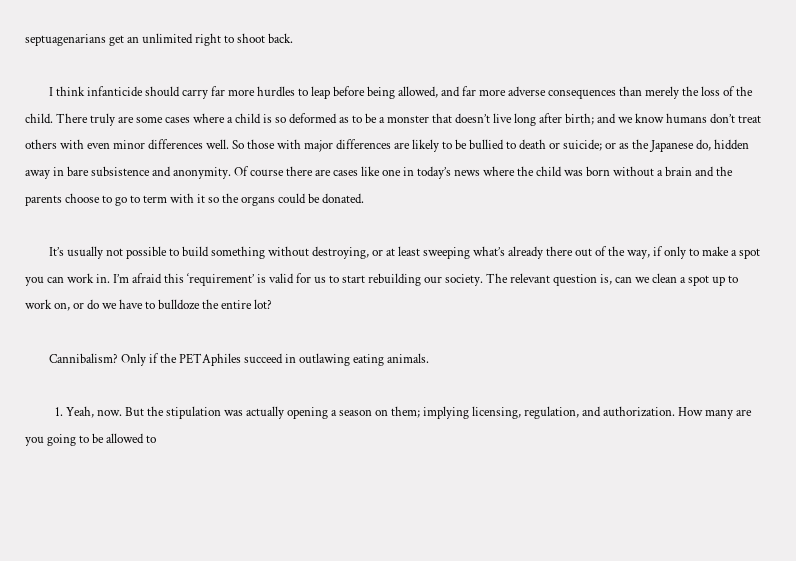septuagenarians get an unlimited right to shoot back.

        I think infanticide should carry far more hurdles to leap before being allowed, and far more adverse consequences than merely the loss of the child. There truly are some cases where a child is so deformed as to be a monster that doesn’t live long after birth; and we know humans don’t treat others with even minor differences well. So those with major differences are likely to be bullied to death or suicide; or as the Japanese do, hidden away in bare subsistence and anonymity. Of course there are cases like one in today’s news where the child was born without a brain and the parents choose to go to term with it so the organs could be donated.

        It’s usually not possible to build something without destroying, or at least sweeping what’s already there out of the way, if only to make a spot you can work in. I’m afraid this ‘requirement’ is valid for us to start rebuilding our society. The relevant question is, can we clean a spot up to work on, or do we have to bulldoze the entire lot?

        Cannibalism? Only if the PETAphiles succeed in outlawing eating animals.

          1. Yeah, now. But the stipulation was actually opening a season on them; implying licensing, regulation, and authorization. How many are you going to be allowed to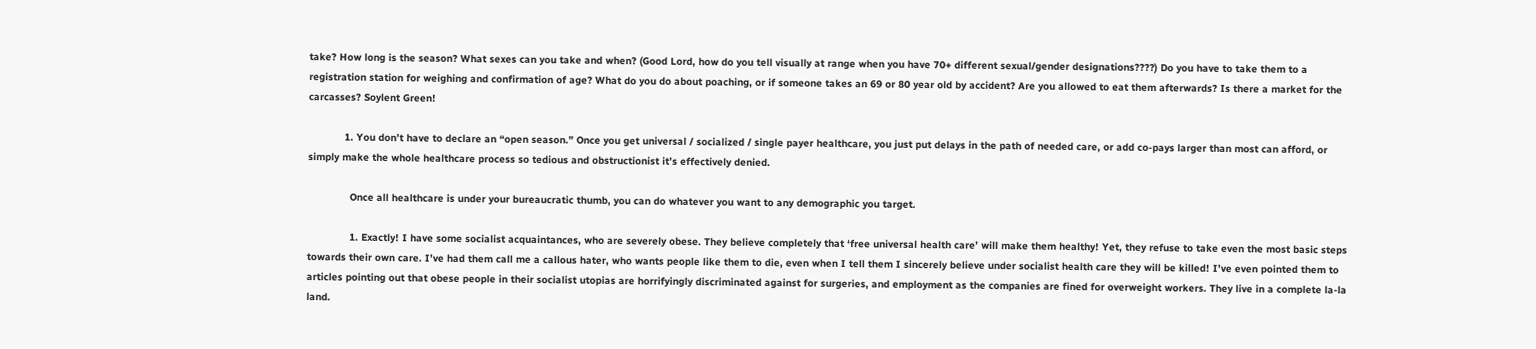take? How long is the season? What sexes can you take and when? (Good Lord, how do you tell visually at range when you have 70+ different sexual/gender designations????) Do you have to take them to a registration station for weighing and confirmation of age? What do you do about poaching, or if someone takes an 69 or 80 year old by accident? Are you allowed to eat them afterwards? Is there a market for the carcasses? Soylent Green!

            1. You don’t have to declare an “open season.” Once you get universal / socialized / single payer healthcare, you just put delays in the path of needed care, or add co-pays larger than most can afford, or simply make the whole healthcare process so tedious and obstructionist it’s effectively denied.

              Once all healthcare is under your bureaucratic thumb, you can do whatever you want to any demographic you target.

              1. Exactly! I have some socialist acquaintances, who are severely obese. They believe completely that ‘free universal health care’ will make them healthy! Yet, they refuse to take even the most basic steps towards their own care. I’ve had them call me a callous hater, who wants people like them to die, even when I tell them I sincerely believe under socialist health care they will be killed! I’ve even pointed them to articles pointing out that obese people in their socialist utopias are horrifyingly discriminated against for surgeries, and employment as the companies are fined for overweight workers. They live in a complete la-la land.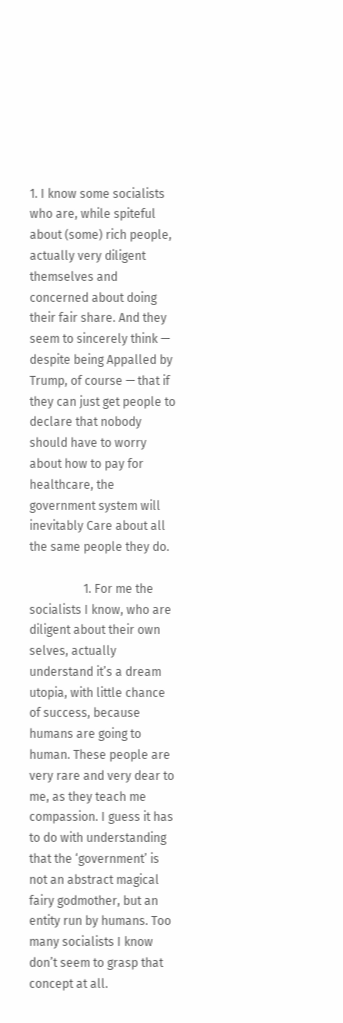1. I know some socialists who are, while spiteful about (some) rich people, actually very diligent themselves and concerned about doing their fair share. And they seem to sincerely think — despite being Appalled by Trump, of course — that if they can just get people to declare that nobody should have to worry about how to pay for healthcare, the government system will inevitably Care about all the same people they do.

                  1. For me the socialists I know, who are diligent about their own selves, actually understand it’s a dream utopia, with little chance of success, because humans are going to human. These people are very rare and very dear to me, as they teach me compassion. I guess it has to do with understanding that the ‘government’ is not an abstract magical fairy godmother, but an entity run by humans. Too many socialists I know don’t seem to grasp that concept at all.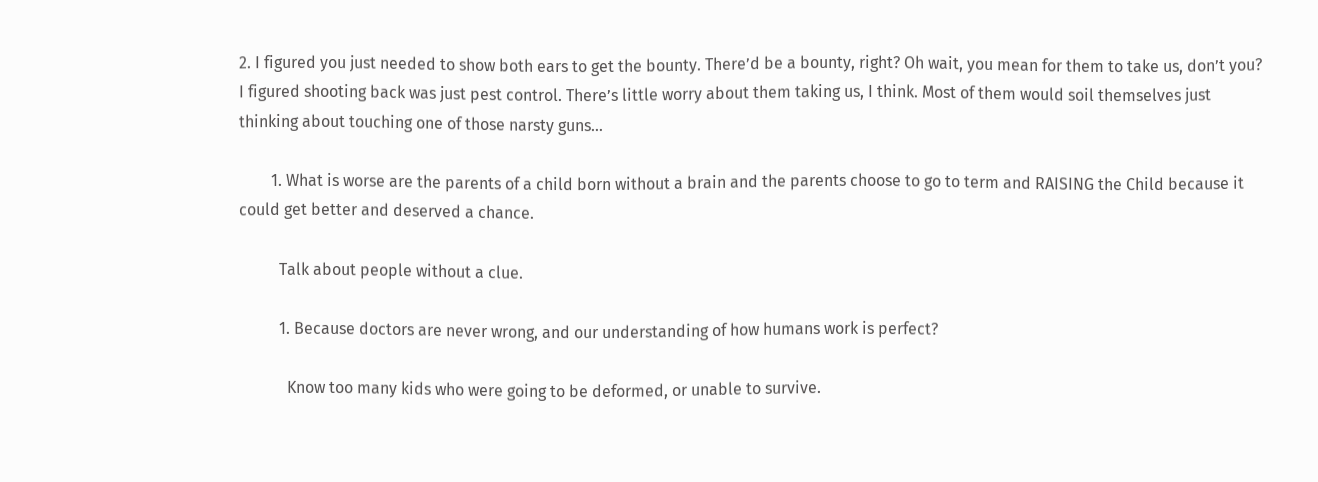2. I figured you just needed to show both ears to get the bounty. There’d be a bounty, right? Oh wait, you mean for them to take us, don’t you? I figured shooting back was just pest control. There’s little worry about them taking us, I think. Most of them would soil themselves just thinking about touching one of those narsty guns…

        1. What is worse are the parents of a child born without a brain and the parents choose to go to term and RAISING the Child because it could get better and deserved a chance.

          Talk about people without a clue.

          1. Because doctors are never wrong, and our understanding of how humans work is perfect?

            Know too many kids who were going to be deformed, or unable to survive.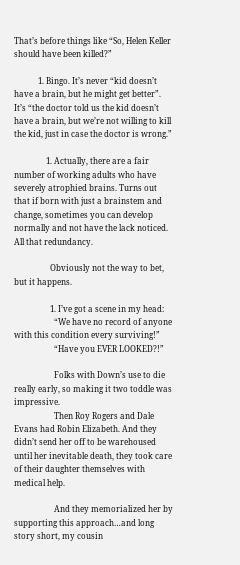That’s before things like “So, Helen Keller should have been killed?”

            1. Bingo. It’s never “kid doesn’t have a brain, but he might get better”. It’s “the doctor told us the kid doesn’t have a brain, but we’re not willing to kill the kid, just in case the doctor is wrong.”

                1. Actually, there are a fair number of working adults who have severely atrophied brains. Turns out that if born with just a brainstem and change, sometimes you can develop normally and not have the lack noticed. All that redundancy.

                  Obviously not the way to bet, but it happens.

                  1. I’ve got a scene in my head:
                    “We have no record of anyone with this condition every surviving!”
                    “Have you EVER LOOKED?!”

                    Folks with Down’s use to die really early, so making it two toddle was impressive.
                    Then Roy Rogers and Dale Evans had Robin Elizabeth. And they didn’t send her off to be warehoused until her inevitable death, they took care of their daughter themselves with medical help.

                    And they memorialized her by supporting this approach…and long story short, my cousin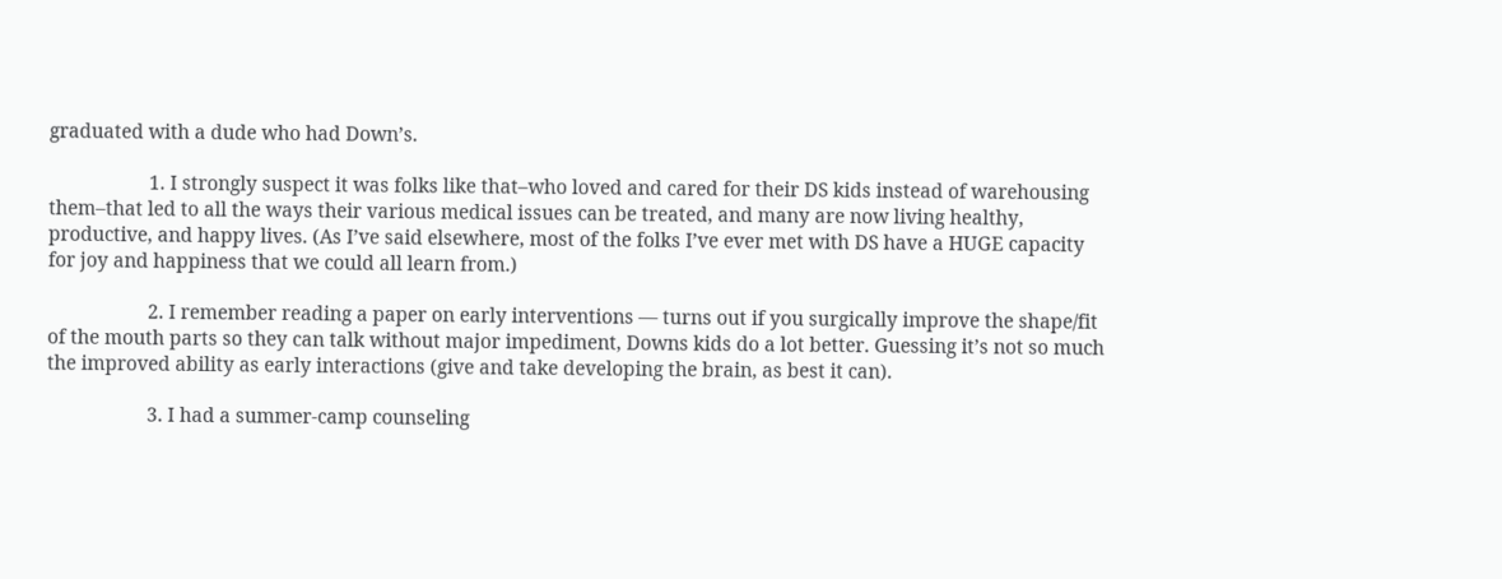graduated with a dude who had Down’s.

                    1. I strongly suspect it was folks like that–who loved and cared for their DS kids instead of warehousing them–that led to all the ways their various medical issues can be treated, and many are now living healthy, productive, and happy lives. (As I’ve said elsewhere, most of the folks I’ve ever met with DS have a HUGE capacity for joy and happiness that we could all learn from.)

                    2. I remember reading a paper on early interventions — turns out if you surgically improve the shape/fit of the mouth parts so they can talk without major impediment, Downs kids do a lot better. Guessing it’s not so much the improved ability as early interactions (give and take developing the brain, as best it can).

                    3. I had a summer-camp counseling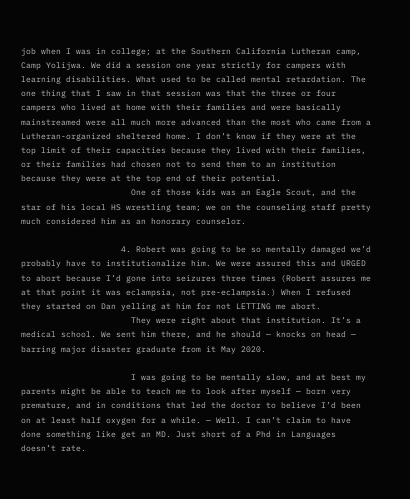job when I was in college; at the Southern California Lutheran camp, Camp Yolijwa. We did a session one year strictly for campers with learning disabilities. What used to be called mental retardation. The one thing that I saw in that session was that the three or four campers who lived at home with their families and were basically mainstreamed were all much more advanced than the most who came from a Lutheran-organized sheltered home. I don’t know if they were at the top limit of their capacities because they lived with their families, or their families had chosen not to send them to an institution because they were at the top end of their potential.
                      One of those kids was an Eagle Scout, and the star of his local HS wrestling team; we on the counseling staff pretty much considered him as an honorary counselor.

                    4. Robert was going to be so mentally damaged we’d probably have to institutionalize him. We were assured this and URGED to abort because I’d gone into seizures three times (Robert assures me at that point it was eclampsia, not pre-eclampsia.) When I refused they started on Dan yelling at him for not LETTING me abort.
                      They were right about that institution. It’s a medical school. We sent him there, and he should — knocks on head — barring major disaster graduate from it May 2020.

                      I was going to be mentally slow, and at best my parents might be able to teach me to look after myself — born very premature, and in conditions that led the doctor to believe I’d been on at least half oxygen for a while. — Well. I can’t claim to have done something like get an MD. Just short of a Phd in Languages doesn’t rate.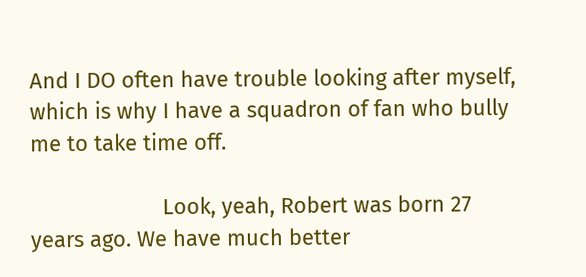And I DO often have trouble looking after myself, which is why I have a squadron of fan who bully me to take time off.

                      Look, yeah, Robert was born 27 years ago. We have much better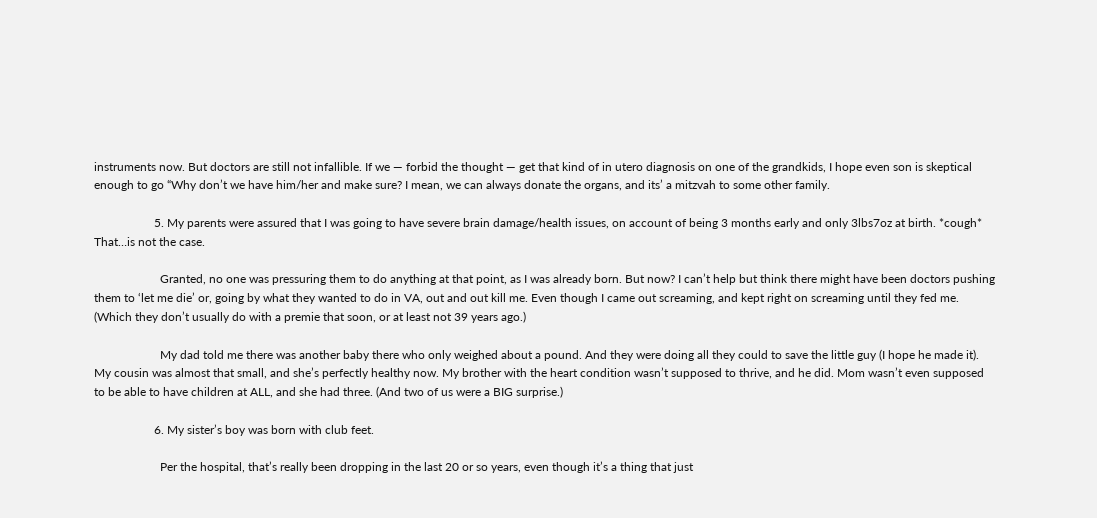instruments now. But doctors are still not infallible. If we — forbid the thought — get that kind of in utero diagnosis on one of the grandkids, I hope even son is skeptical enough to go “Why don’t we have him/her and make sure? I mean, we can always donate the organs, and its’ a mitzvah to some other family.

                    5. My parents were assured that I was going to have severe brain damage/health issues, on account of being 3 months early and only 3lbs7oz at birth. *cough* That…is not the case.

                      Granted, no one was pressuring them to do anything at that point, as I was already born. But now? I can’t help but think there might have been doctors pushing them to ‘let me die’ or, going by what they wanted to do in VA, out and out kill me. Even though I came out screaming, and kept right on screaming until they fed me. (Which they don’t usually do with a premie that soon, or at least not 39 years ago.)

                      My dad told me there was another baby there who only weighed about a pound. And they were doing all they could to save the little guy (I hope he made it). My cousin was almost that small, and she’s perfectly healthy now. My brother with the heart condition wasn’t supposed to thrive, and he did. Mom wasn’t even supposed to be able to have children at ALL, and she had three. (And two of us were a BIG surprise.)

                    6. My sister’s boy was born with club feet.

                      Per the hospital, that’s really been dropping in the last 20 or so years, even though it’s a thing that just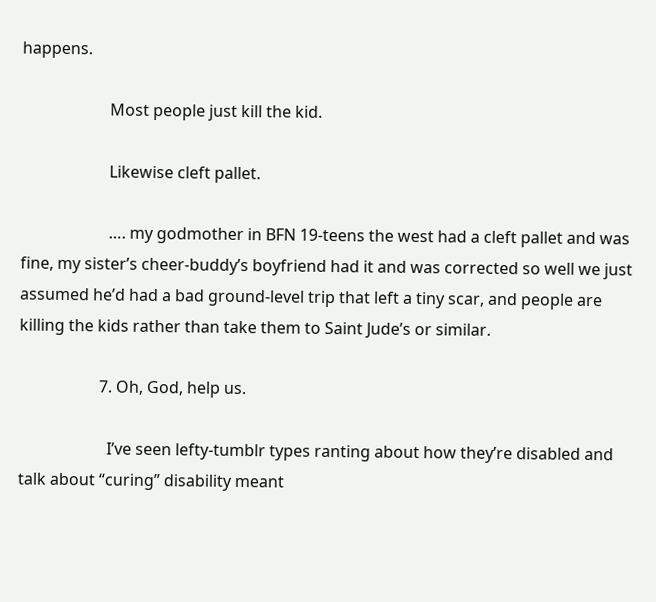happens.

                      Most people just kill the kid.

                      Likewise cleft pallet.

                      …. my godmother in BFN 19-teens the west had a cleft pallet and was fine, my sister’s cheer-buddy’s boyfriend had it and was corrected so well we just assumed he’d had a bad ground-level trip that left a tiny scar, and people are killing the kids rather than take them to Saint Jude’s or similar.

                    7. Oh, God, help us.

                      I’ve seen lefty-tumblr types ranting about how they’re disabled and talk about “curing” disability meant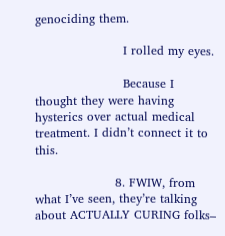genociding them.

                      I rolled my eyes.

                      Because I thought they were having hysterics over actual medical treatment. I didn’t connect it to this.

                    8. FWIW, from what I’ve seen, they’re talking about ACTUALLY CURING folks–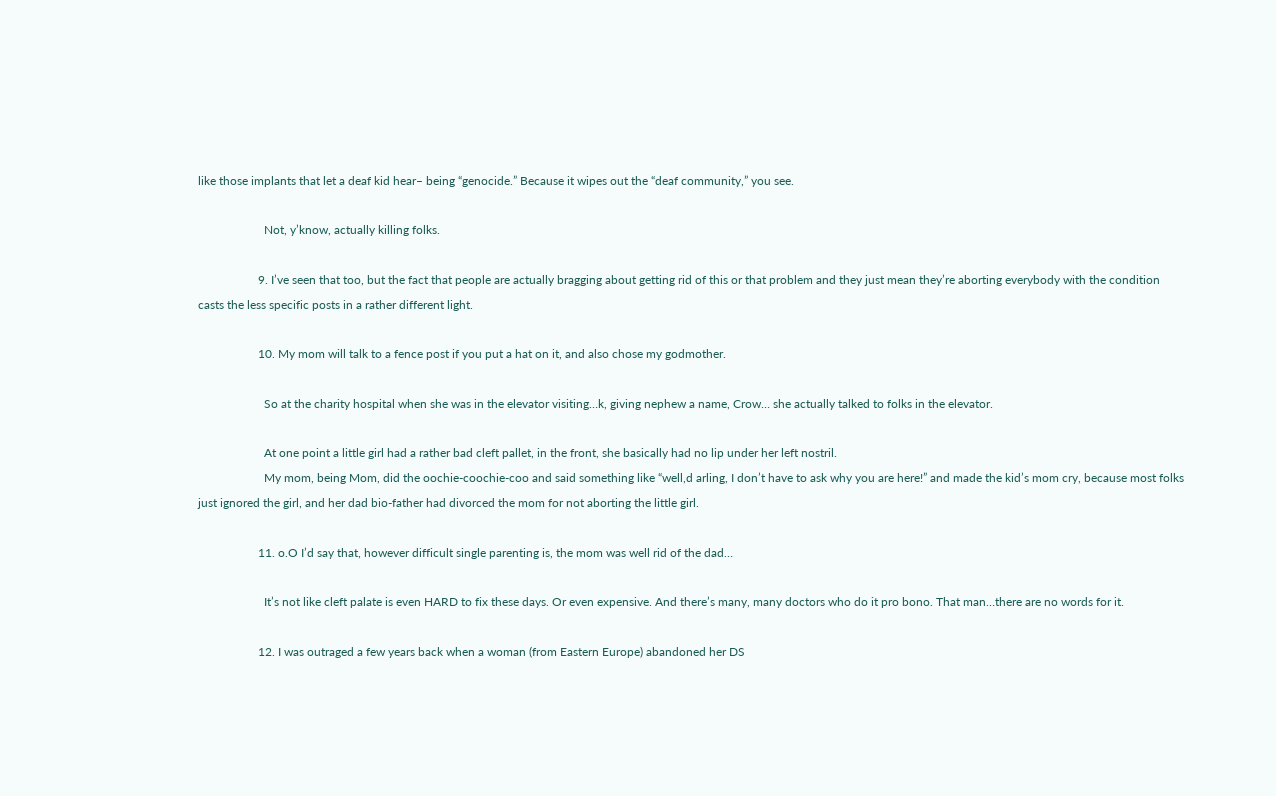like those implants that let a deaf kid hear– being “genocide.” Because it wipes out the “deaf community,” you see.

                      Not, y’know, actually killing folks.

                    9. I’ve seen that too, but the fact that people are actually bragging about getting rid of this or that problem and they just mean they’re aborting everybody with the condition casts the less specific posts in a rather different light.

                    10. My mom will talk to a fence post if you put a hat on it, and also chose my godmother.

                      So at the charity hospital when she was in the elevator visiting…k, giving nephew a name, Crow… she actually talked to folks in the elevator.

                      At one point a little girl had a rather bad cleft pallet, in the front, she basically had no lip under her left nostril.
                      My mom, being Mom, did the oochie-coochie-coo and said something like “well,d arling, I don’t have to ask why you are here!” and made the kid’s mom cry, because most folks just ignored the girl, and her dad bio-father had divorced the mom for not aborting the little girl.

                    11. o.O I’d say that, however difficult single parenting is, the mom was well rid of the dad…

                      It’s not like cleft palate is even HARD to fix these days. Or even expensive. And there’s many, many doctors who do it pro bono. That man…there are no words for it.

                    12. I was outraged a few years back when a woman (from Eastern Europe) abandoned her DS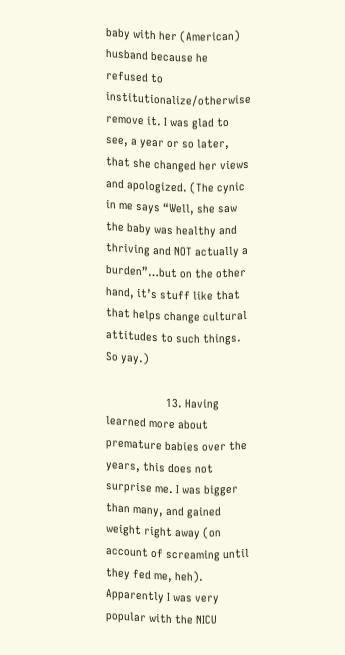baby with her (American) husband because he refused to institutionalize/otherwise remove it. I was glad to see, a year or so later, that she changed her views and apologized. (The cynic in me says “Well, she saw the baby was healthy and thriving and NOT actually a burden”…but on the other hand, it’s stuff like that that helps change cultural attitudes to such things. So yay.)

                    13. Having learned more about premature babies over the years, this does not surprise me. I was bigger than many, and gained weight right away (on account of screaming until they fed me, heh). Apparently I was very popular with the NICU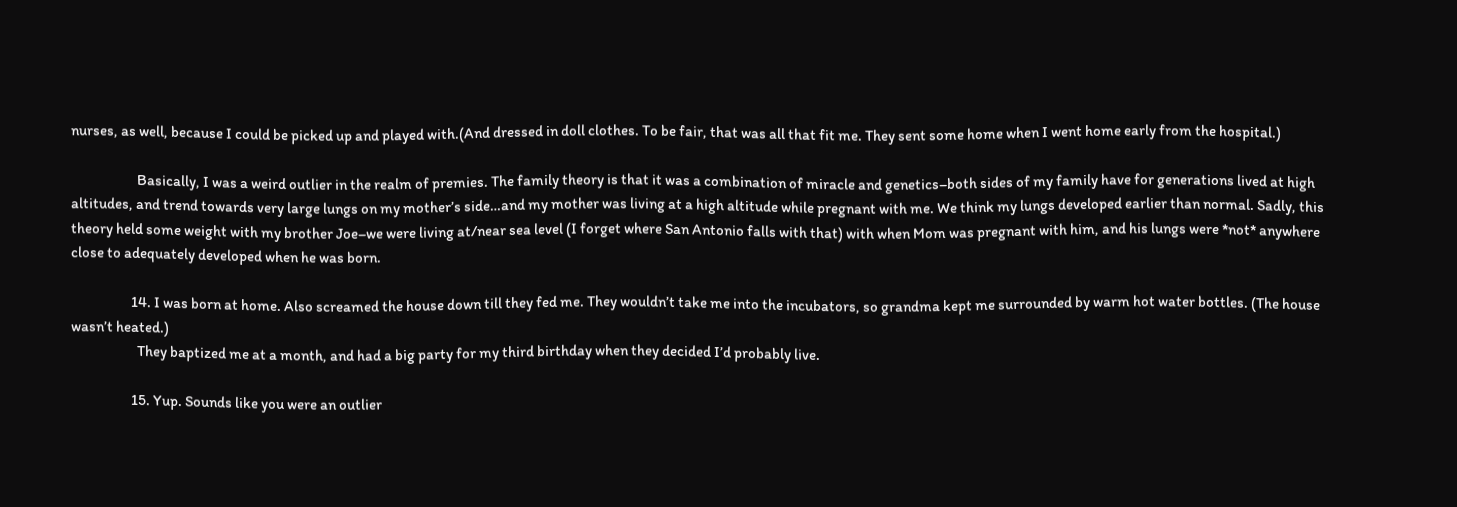nurses, as well, because I could be picked up and played with.(And dressed in doll clothes. To be fair, that was all that fit me. They sent some home when I went home early from the hospital.)

                      Basically, I was a weird outlier in the realm of premies. The family theory is that it was a combination of miracle and genetics–both sides of my family have for generations lived at high altitudes, and trend towards very large lungs on my mother’s side…and my mother was living at a high altitude while pregnant with me. We think my lungs developed earlier than normal. Sadly, this theory held some weight with my brother Joe–we were living at/near sea level (I forget where San Antonio falls with that) with when Mom was pregnant with him, and his lungs were *not* anywhere close to adequately developed when he was born.

                    14. I was born at home. Also screamed the house down till they fed me. They wouldn’t take me into the incubators, so grandma kept me surrounded by warm hot water bottles. (The house wasn’t heated.)
                      They baptized me at a month, and had a big party for my third birthday when they decided I’d probably live.

                    15. Yup. Sounds like you were an outlier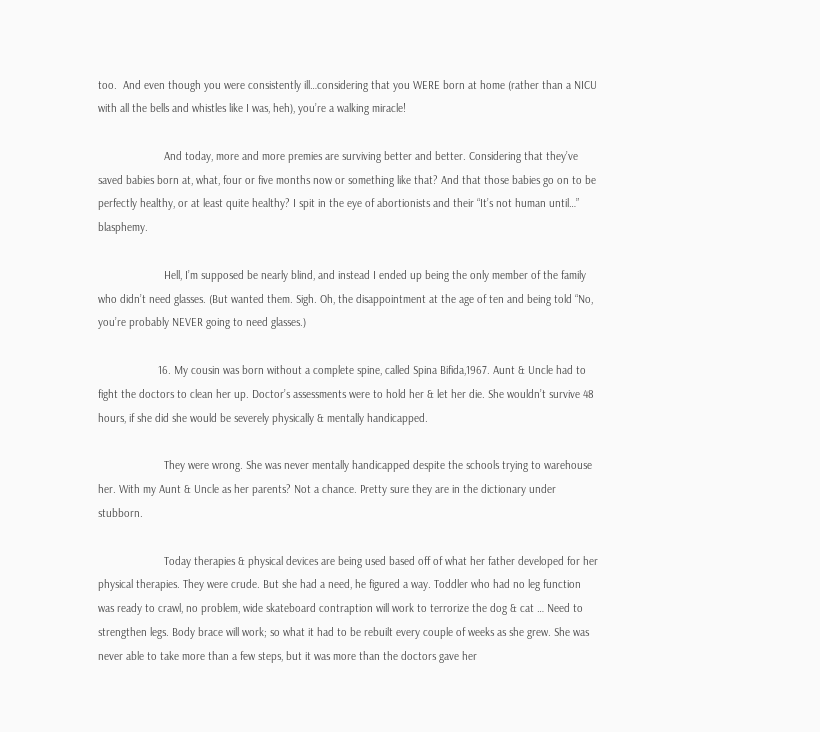too.  And even though you were consistently ill…considering that you WERE born at home (rather than a NICU with all the bells and whistles like I was, heh), you’re a walking miracle!

                      And today, more and more premies are surviving better and better. Considering that they’ve saved babies born at, what, four or five months now or something like that? And that those babies go on to be perfectly healthy, or at least quite healthy? I spit in the eye of abortionists and their “It’s not human until…” blasphemy.

                      Hell, I’m supposed be nearly blind, and instead I ended up being the only member of the family who didn’t need glasses. (But wanted them. Sigh. Oh, the disappointment at the age of ten and being told “No, you’re probably NEVER going to need glasses.)

                    16. My cousin was born without a complete spine, called Spina Bifida,1967. Aunt & Uncle had to fight the doctors to clean her up. Doctor’s assessments were to hold her & let her die. She wouldn’t survive 48 hours, if she did she would be severely physically & mentally handicapped.

                      They were wrong. She was never mentally handicapped despite the schools trying to warehouse her. With my Aunt & Uncle as her parents? Not a chance. Pretty sure they are in the dictionary under stubborn.

                      Today therapies & physical devices are being used based off of what her father developed for her physical therapies. They were crude. But she had a need, he figured a way. Toddler who had no leg function was ready to crawl, no problem, wide skateboard contraption will work to terrorize the dog & cat … Need to strengthen legs. Body brace will work; so what it had to be rebuilt every couple of weeks as she grew. She was never able to take more than a few steps, but it was more than the doctors gave her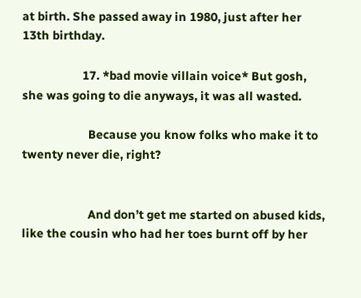at birth. She passed away in 1980, just after her 13th birthday.

                    17. *bad movie villain voice* But gosh, she was going to die anyways, it was all wasted.

                      Because you know folks who make it to twenty never die, right?


                      And don’t get me started on abused kids, like the cousin who had her toes burnt off by her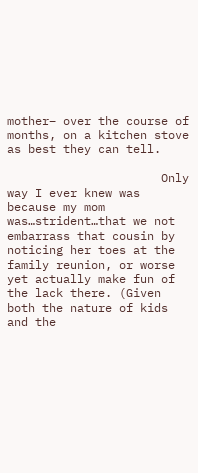mother– over the course of months, on a kitchen stove as best they can tell.

                      Only way I ever knew was because my mom was…strident…that we not embarrass that cousin by noticing her toes at the family reunion, or worse yet actually make fun of the lack there. (Given both the nature of kids and the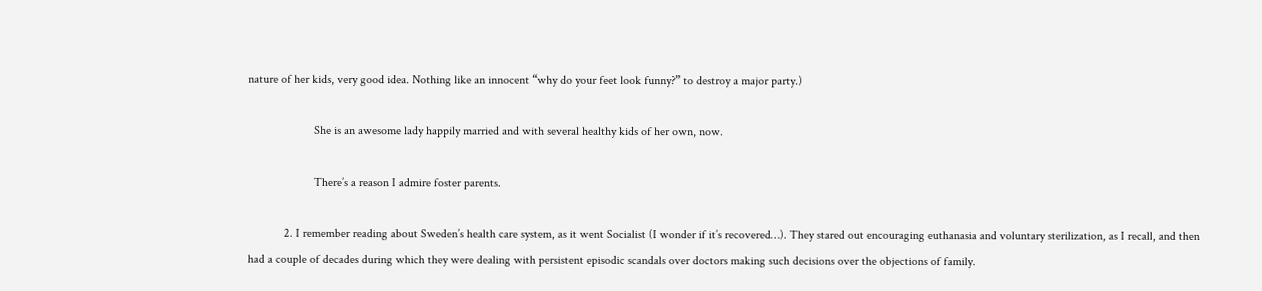nature of her kids, very good idea. Nothing like an innocent “why do your feet look funny?” to destroy a major party.)

                      She is an awesome lady happily married and with several healthy kids of her own, now.

                      There’s a reason I admire foster parents.

            2. I remember reading about Sweden’s health care system, as it went Socialist (I wonder if it’s recovered…). They stared out encouraging euthanasia and voluntary sterilization, as I recall, and then had a couple of decades during which they were dealing with persistent episodic scandals over doctors making such decisions over the objections of family.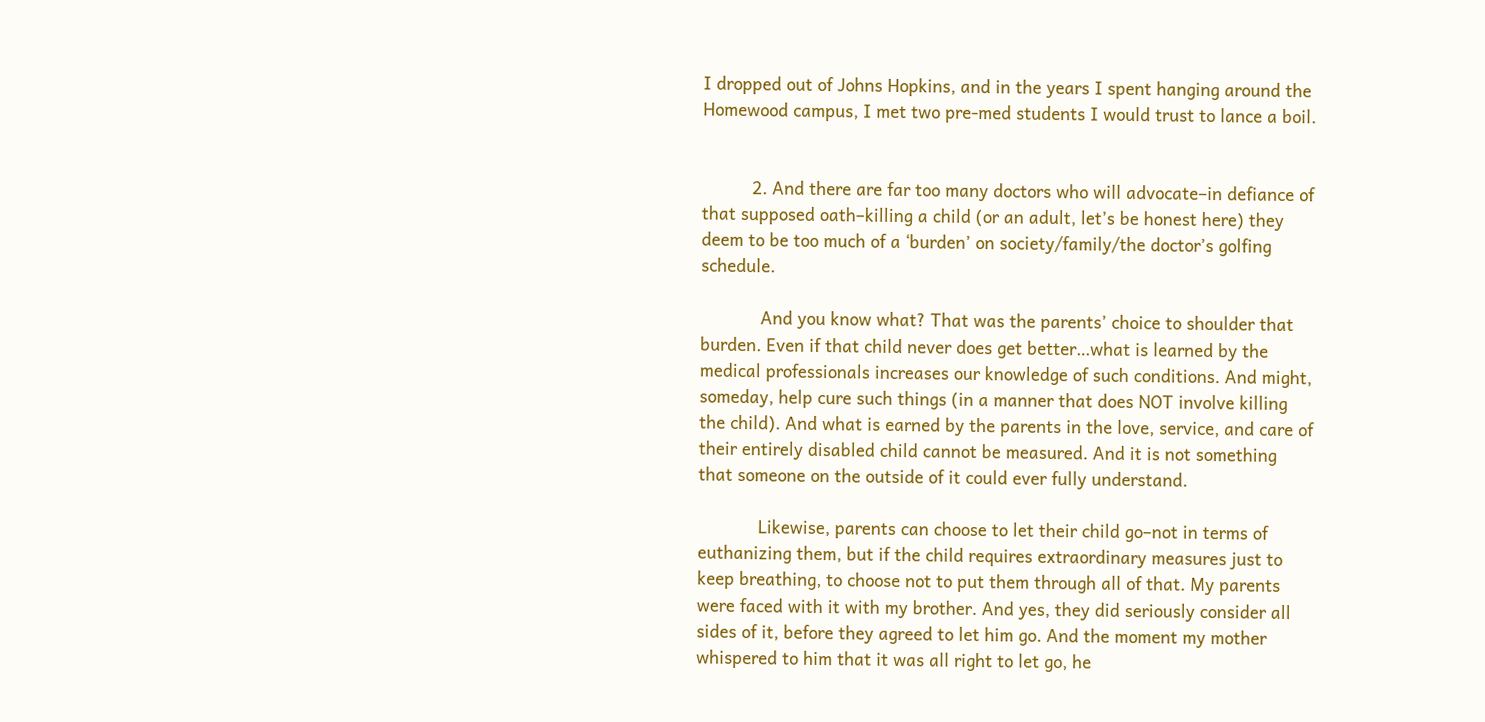I dropped out of Johns Hopkins, and in the years I spent hanging around the Homewood campus, I met two pre-med students I would trust to lance a boil.


          2. And there are far too many doctors who will advocate–in defiance of that supposed oath–killing a child (or an adult, let’s be honest here) they deem to be too much of a ‘burden’ on society/family/the doctor’s golfing schedule.

            And you know what? That was the parents’ choice to shoulder that burden. Even if that child never does get better…what is learned by the medical professionals increases our knowledge of such conditions. And might, someday, help cure such things (in a manner that does NOT involve killing the child). And what is earned by the parents in the love, service, and care of their entirely disabled child cannot be measured. And it is not something that someone on the outside of it could ever fully understand.

            Likewise, parents can choose to let their child go–not in terms of euthanizing them, but if the child requires extraordinary measures just to keep breathing, to choose not to put them through all of that. My parents were faced with it with my brother. And yes, they did seriously consider all sides of it, before they agreed to let him go. And the moment my mother whispered to him that it was all right to let go, he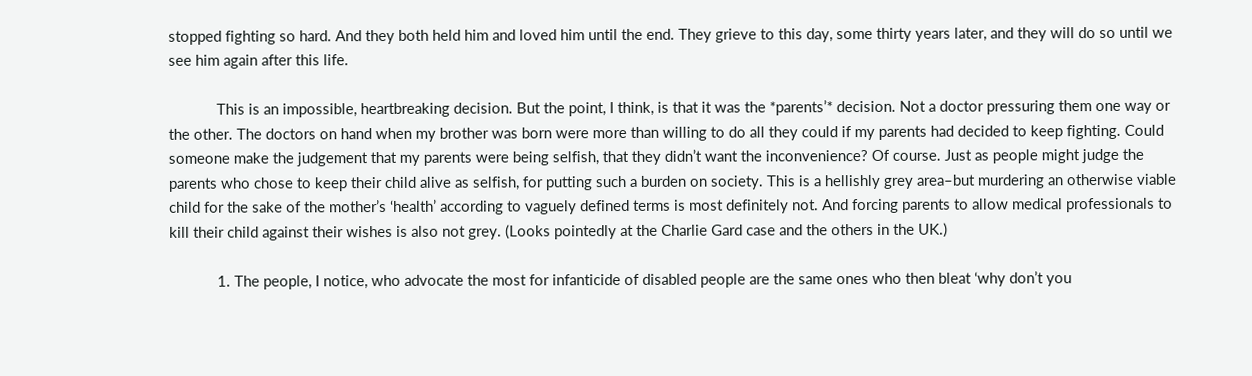stopped fighting so hard. And they both held him and loved him until the end. They grieve to this day, some thirty years later, and they will do so until we see him again after this life.

            This is an impossible, heartbreaking decision. But the point, I think, is that it was the *parents’* decision. Not a doctor pressuring them one way or the other. The doctors on hand when my brother was born were more than willing to do all they could if my parents had decided to keep fighting. Could someone make the judgement that my parents were being selfish, that they didn’t want the inconvenience? Of course. Just as people might judge the parents who chose to keep their child alive as selfish, for putting such a burden on society. This is a hellishly grey area–but murdering an otherwise viable child for the sake of the mother’s ‘health’ according to vaguely defined terms is most definitely not. And forcing parents to allow medical professionals to kill their child against their wishes is also not grey. (Looks pointedly at the Charlie Gard case and the others in the UK.)

            1. The people, I notice, who advocate the most for infanticide of disabled people are the same ones who then bleat ‘why don’t you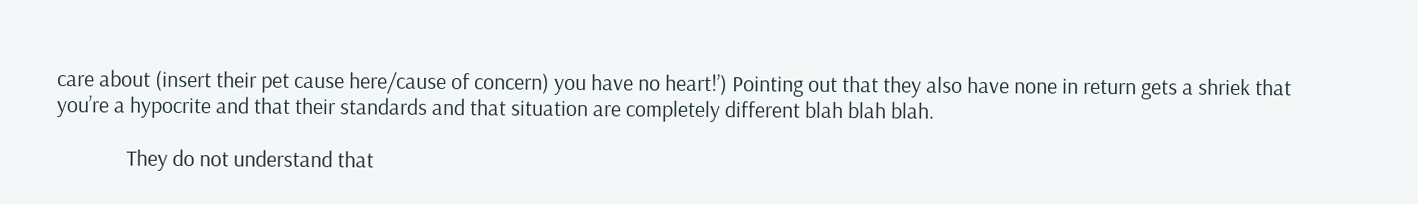care about (insert their pet cause here/cause of concern) you have no heart!’) Pointing out that they also have none in return gets a shriek that you’re a hypocrite and that their standards and that situation are completely different blah blah blah.

              They do not understand that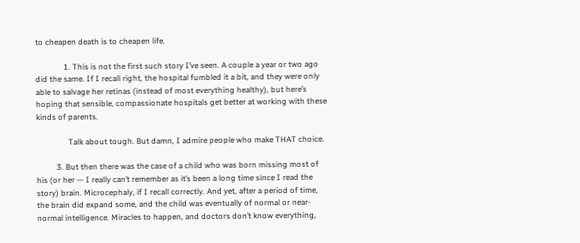to cheapen death is to cheapen life.

              1. This is not the first such story I’ve seen. A couple a year or two ago did the same. If I recall right, the hospital fumbled it a bit, and they were only able to salvage her retinas (instead of most everything healthy), but here’s hoping that sensible, compassionate hospitals get better at working with these kinds of parents.

                Talk about tough. But damn, I admire people who make THAT choice.

          3. But then there was the case of a child who was born missing most of his (or her — I really can’t remember as it’s been a long time since I read the story) brain. Microcephaly, if I recall correctly. And yet, after a period of time, the brain did expand some, and the child was eventually of normal or near-normal intelligence. Miracles to happen, and doctors don’t know everything,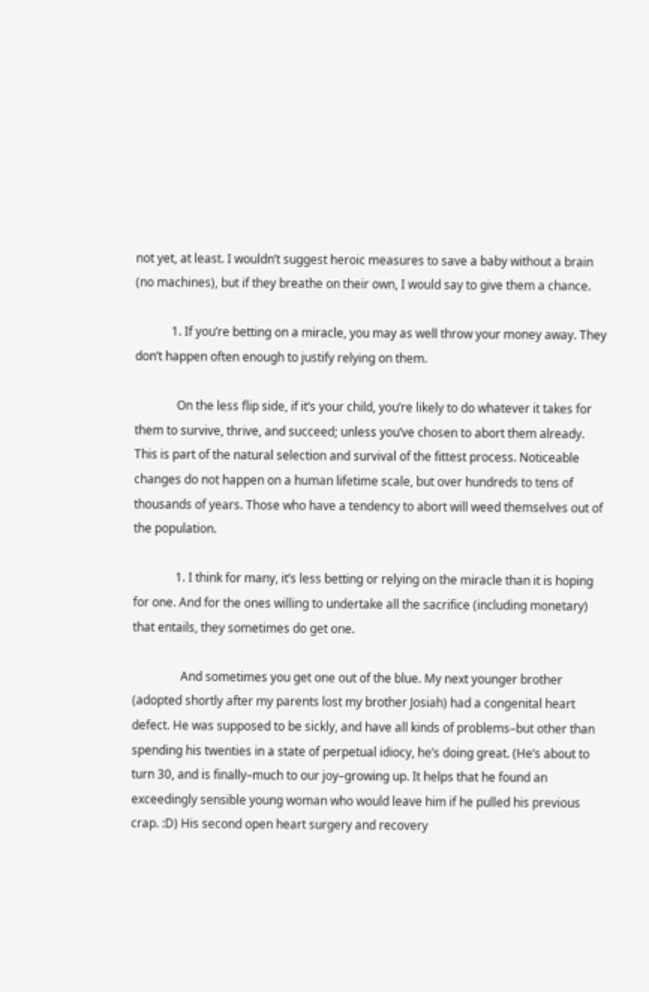not yet, at least. I wouldn’t suggest heroic measures to save a baby without a brain (no machines), but if they breathe on their own, I would say to give them a chance.

            1. If you’re betting on a miracle, you may as well throw your money away. They don’t happen often enough to justify relying on them.

              On the less flip side, if it’s your child, you’re likely to do whatever it takes for them to survive, thrive, and succeed; unless you’ve chosen to abort them already. This is part of the natural selection and survival of the fittest process. Noticeable changes do not happen on a human lifetime scale, but over hundreds to tens of thousands of years. Those who have a tendency to abort will weed themselves out of the population.

              1. I think for many, it’s less betting or relying on the miracle than it is hoping for one. And for the ones willing to undertake all the sacrifice (including monetary) that entails, they sometimes do get one.

                And sometimes you get one out of the blue. My next younger brother (adopted shortly after my parents lost my brother Josiah) had a congenital heart defect. He was supposed to be sickly, and have all kinds of problems–but other than spending his twenties in a state of perpetual idiocy, he’s doing great. (He’s about to turn 30, and is finally–much to our joy–growing up. It helps that he found an exceedingly sensible young woman who would leave him if he pulled his previous crap. :D) His second open heart surgery and recovery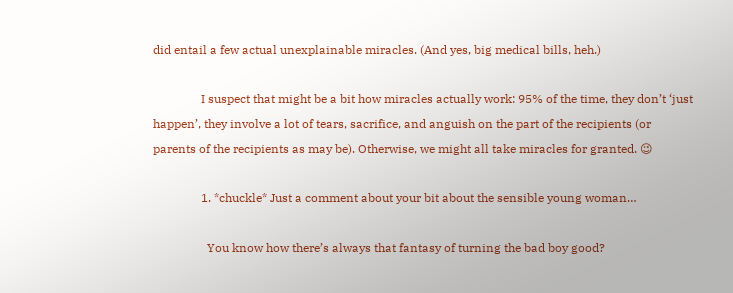did entail a few actual unexplainable miracles. (And yes, big medical bills, heh.)

                I suspect that might be a bit how miracles actually work: 95% of the time, they don’t ‘just happen’, they involve a lot of tears, sacrifice, and anguish on the part of the recipients (or parents of the recipients as may be). Otherwise, we might all take miracles for granted. 😉

                1. *chuckle* Just a comment about your bit about the sensible young woman…

                  You know how there’s always that fantasy of turning the bad boy good?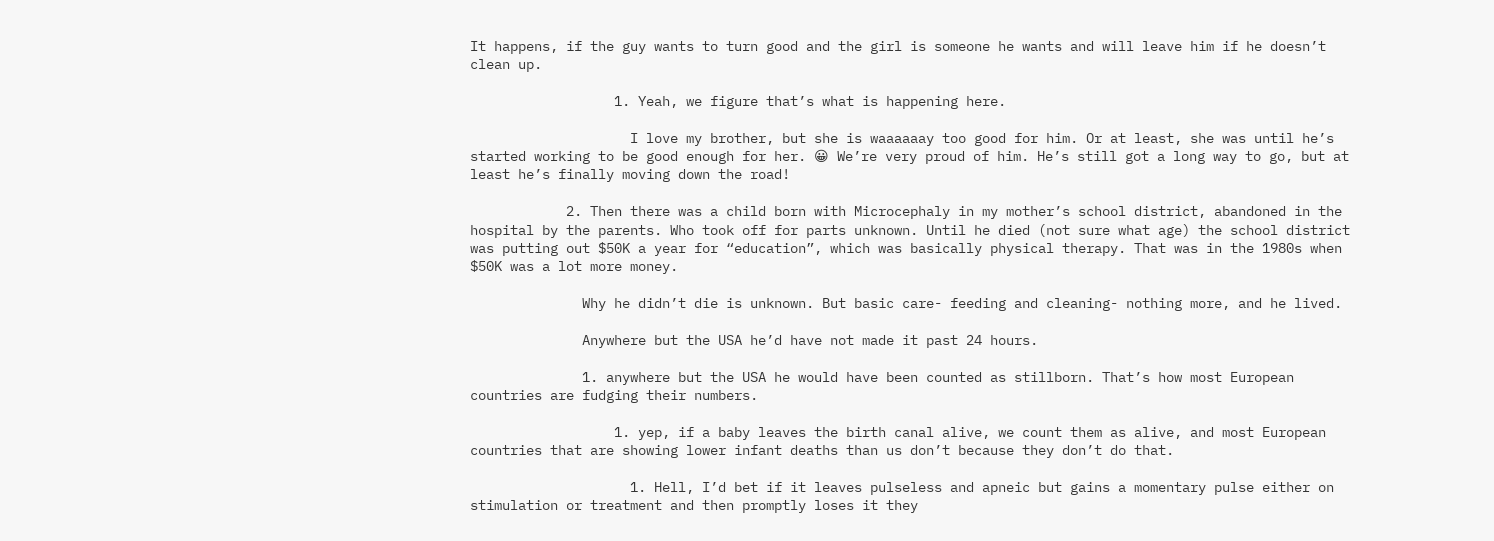It happens, if the guy wants to turn good and the girl is someone he wants and will leave him if he doesn’t clean up.

                  1. Yeah, we figure that’s what is happening here.

                    I love my brother, but she is waaaaaay too good for him. Or at least, she was until he’s started working to be good enough for her. 😀 We’re very proud of him. He’s still got a long way to go, but at least he’s finally moving down the road!

            2. Then there was a child born with Microcephaly in my mother’s school district, abandoned in the hospital by the parents. Who took off for parts unknown. Until he died (not sure what age) the school district was putting out $50K a year for “education”, which was basically physical therapy. That was in the 1980s when $50K was a lot more money.

              Why he didn’t die is unknown. But basic care- feeding and cleaning- nothing more, and he lived.

              Anywhere but the USA he’d have not made it past 24 hours.

              1. anywhere but the USA he would have been counted as stillborn. That’s how most European countries are fudging their numbers.

                  1. yep, if a baby leaves the birth canal alive, we count them as alive, and most European countries that are showing lower infant deaths than us don’t because they don’t do that.

                    1. Hell, I’d bet if it leaves pulseless and apneic but gains a momentary pulse either on stimulation or treatment and then promptly loses it they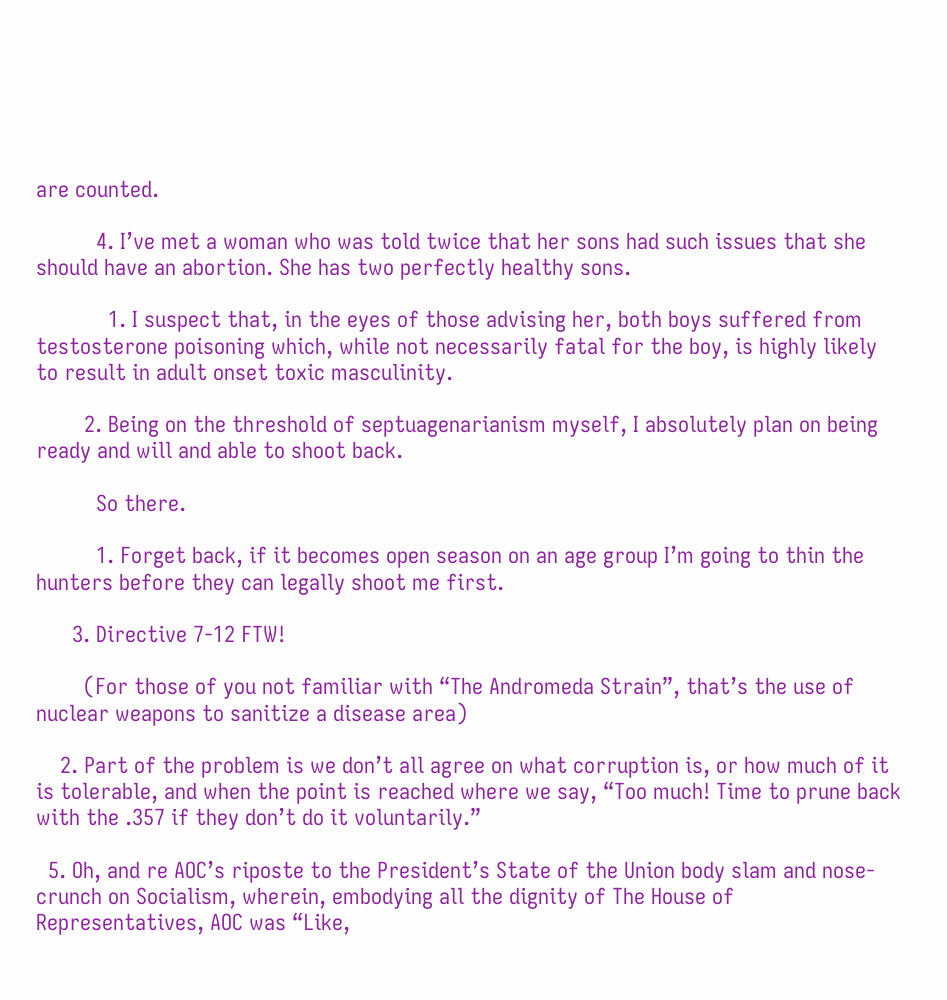are counted.

          4. I’ve met a woman who was told twice that her sons had such issues that she should have an abortion. She has two perfectly healthy sons.

            1. I suspect that, in the eyes of those advising her, both boys suffered from testosterone poisoning which, while not necessarily fatal for the boy, is highly likely to result in adult onset toxic masculinity.

        2. Being on the threshold of septuagenarianism myself, I absolutely plan on being ready and will and able to shoot back.

          So there.

          1. Forget back, if it becomes open season on an age group I’m going to thin the hunters before they can legally shoot me first.

      3. Directive 7-12 FTW!

        (For those of you not familiar with “The Andromeda Strain”, that’s the use of nuclear weapons to sanitize a disease area)

    2. Part of the problem is we don’t all agree on what corruption is, or how much of it is tolerable, and when the point is reached where we say, “Too much! Time to prune back with the .357 if they don’t do it voluntarily.”

  5. Oh, and re AOC’s riposte to the President’s State of the Union body slam and nose-crunch on Socialism, wherein, embodying all the dignity of The House of Representatives, AOC was “Like,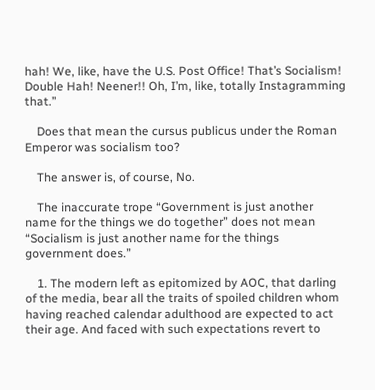hah! We, like, have the U.S. Post Office! That’s Socialism! Double Hah! Neener!! Oh, I’m, like, totally Instagramming that.”

    Does that mean the cursus publicus under the Roman Emperor was socialism too?

    The answer is, of course, No.

    The inaccurate trope “Government is just another name for the things we do together” does not mean “Socialism is just another name for the things government does.”

    1. The modern left as epitomized by AOC, that darling of the media, bear all the traits of spoiled children whom having reached calendar adulthood are expected to act their age. And faced with such expectations revert to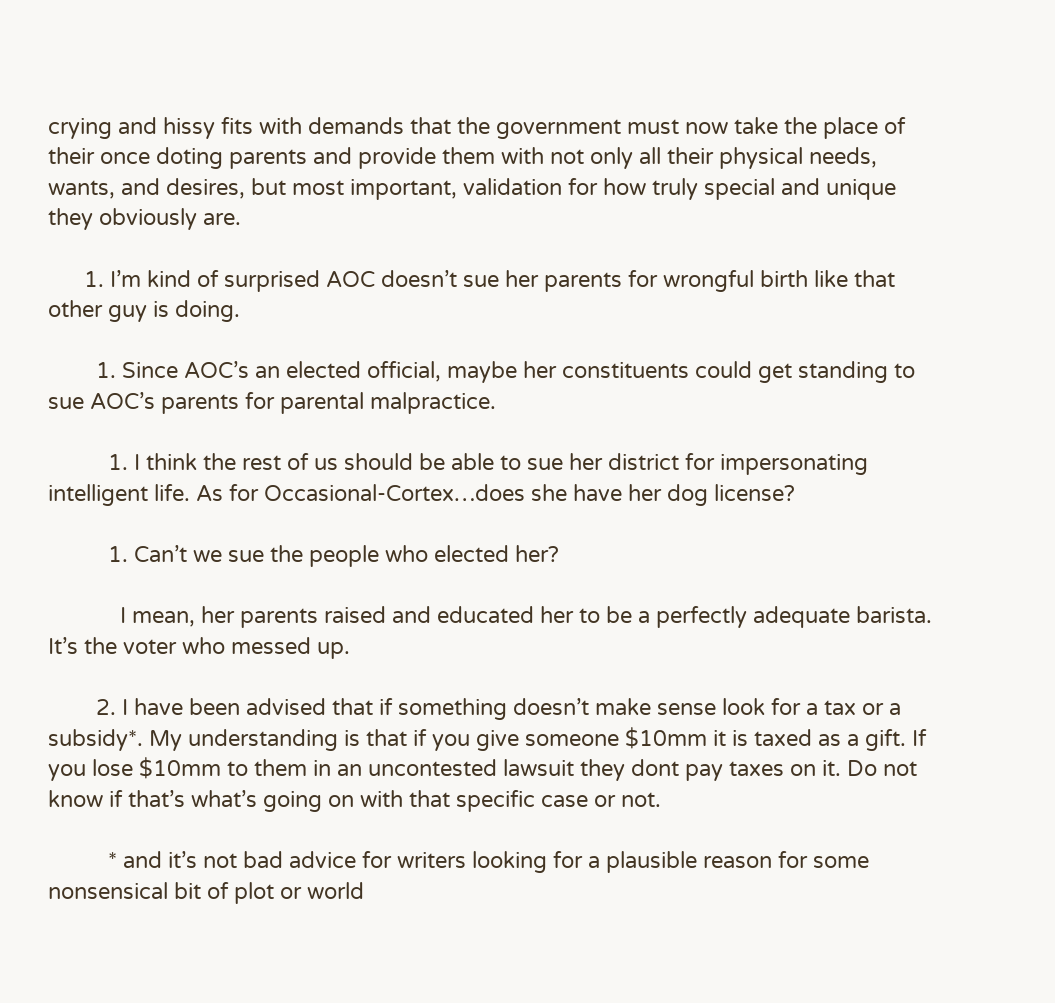crying and hissy fits with demands that the government must now take the place of their once doting parents and provide them with not only all their physical needs, wants, and desires, but most important, validation for how truly special and unique they obviously are.

      1. I’m kind of surprised AOC doesn’t sue her parents for wrongful birth like that other guy is doing.

        1. Since AOC’s an elected official, maybe her constituents could get standing to sue AOC’s parents for parental malpractice.

          1. I think the rest of us should be able to sue her district for impersonating intelligent life. As for Occasional-Cortex…does she have her dog license?

          1. Can’t we sue the people who elected her?

            I mean, her parents raised and educated her to be a perfectly adequate barista. It’s the voter who messed up.

        2. I have been advised that if something doesn’t make sense look for a tax or a subsidy*. My understanding is that if you give someone $10mm it is taxed as a gift. If you lose $10mm to them in an uncontested lawsuit they dont pay taxes on it. Do not know if that’s what’s going on with that specific case or not.

          * and it’s not bad advice for writers looking for a plausible reason for some nonsensical bit of plot or world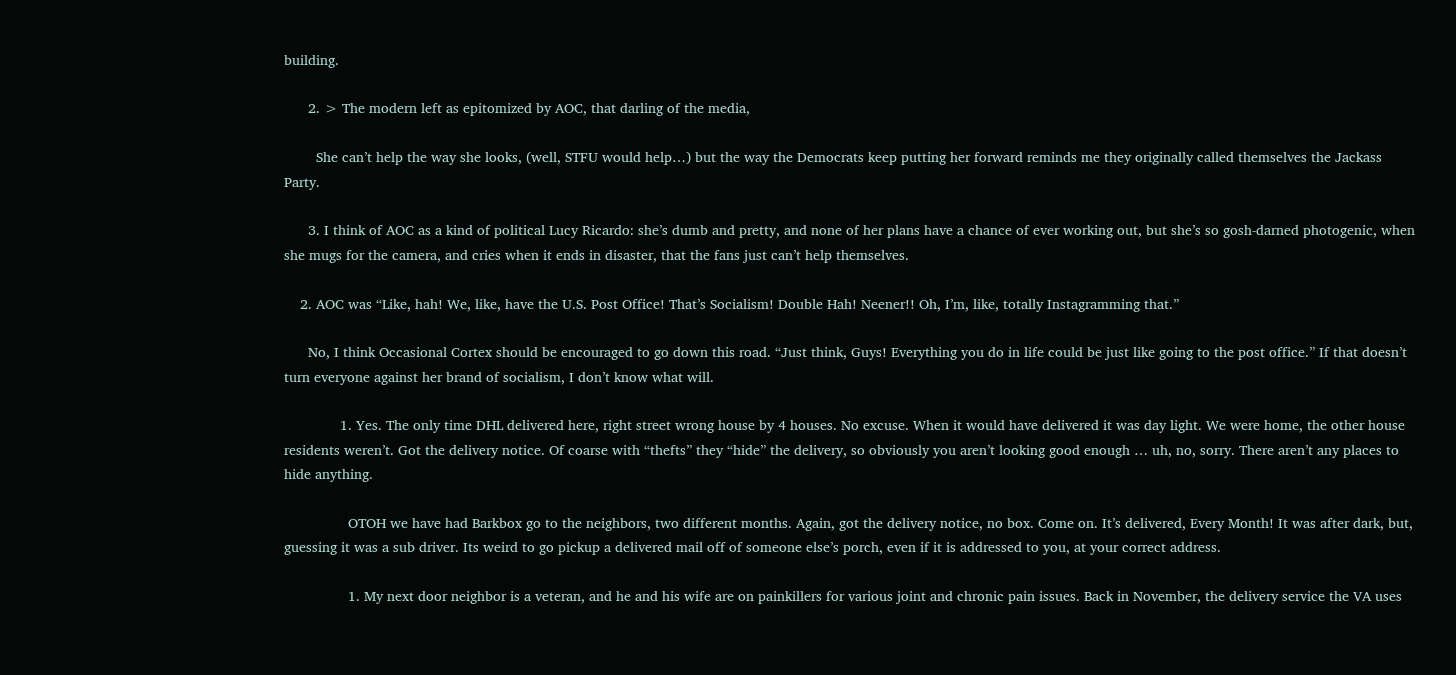building.

      2. > The modern left as epitomized by AOC, that darling of the media,

        She can’t help the way she looks, (well, STFU would help…) but the way the Democrats keep putting her forward reminds me they originally called themselves the Jackass Party.

      3. I think of AOC as a kind of political Lucy Ricardo: she’s dumb and pretty, and none of her plans have a chance of ever working out, but she’s so gosh-darned photogenic, when she mugs for the camera, and cries when it ends in disaster, that the fans just can’t help themselves.

    2. AOC was “Like, hah! We, like, have the U.S. Post Office! That’s Socialism! Double Hah! Neener!! Oh, I’m, like, totally Instagramming that.”

      No, I think Occasional Cortex should be encouraged to go down this road. “Just think, Guys! Everything you do in life could be just like going to the post office.” If that doesn’t turn everyone against her brand of socialism, I don’t know what will.

              1. Yes. The only time DHL delivered here, right street wrong house by 4 houses. No excuse. When it would have delivered it was day light. We were home, the other house residents weren’t. Got the delivery notice. Of coarse with “thefts” they “hide” the delivery, so obviously you aren’t looking good enough … uh, no, sorry. There aren’t any places to hide anything.

                OTOH we have had Barkbox go to the neighbors, two different months. Again, got the delivery notice, no box. Come on. It’s delivered, Every Month! It was after dark, but, guessing it was a sub driver. Its weird to go pickup a delivered mail off of someone else’s porch, even if it is addressed to you, at your correct address.

                1. My next door neighbor is a veteran, and he and his wife are on painkillers for various joint and chronic pain issues. Back in November, the delivery service the VA uses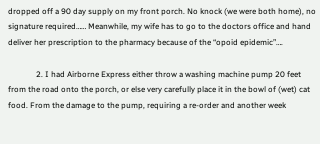dropped off a 90 day supply on my front porch. No knock (we were both home), no signature required…… Meanwhile, my wife has to go to the doctors office and hand deliver her prescription to the pharmacy because of the “opoid epidemic”….

              2. I had Airborne Express either throw a washing machine pump 20 feet from the road onto the porch, or else very carefully place it in the bowl of (wet) cat food. From the damage to the pump, requiring a re-order and another week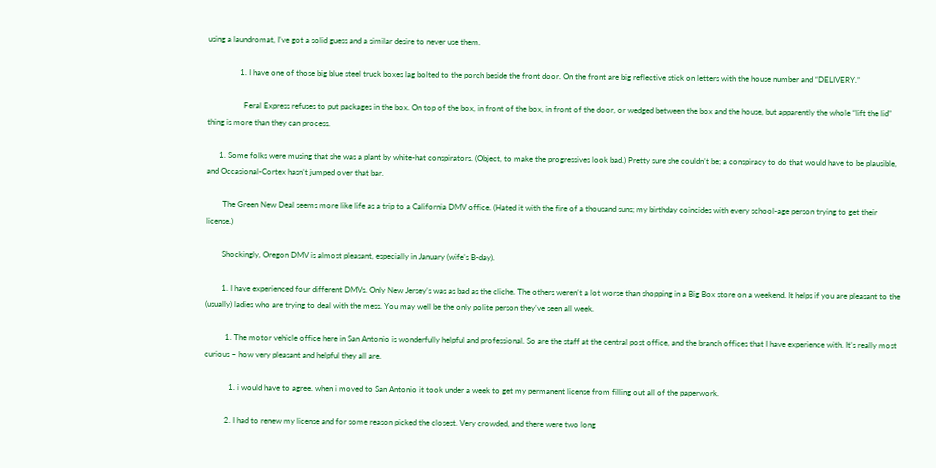using a laundromat, I’ve got a solid guess and a similar desire to never use them.

                1. I have one of those big blue steel truck boxes lag bolted to the porch beside the front door. On the front are big reflective stick on letters with the house number and “DELIVERY.”

                  Feral Express refuses to put packages in the box. On top of the box, in front of the box, in front of the door, or wedged between the box and the house, but apparently the whole “lift the lid” thing is more than they can process.

      1. Some folks were musing that she was a plant by white-hat conspirators. (Object, to make the progressives look bad.) Pretty sure she couldn’t be; a conspiracy to do that would have to be plausible, and Occasional-Cortex hasn’t jumped over that bar.

        The Green New Deal seems more like life as a trip to a California DMV office. (Hated it with the fire of a thousand suns; my birthday coincides with every school-age person trying to get their license.)

        Shockingly, Oregon DMV is almost pleasant, especially in January (wife’s B-day).

        1. I have experienced four different DMVs. Only New Jersey’s was as bad as the cliche. The others weren’t a lot worse than shopping in a Big Box store on a weekend. It helps if you are pleasant to the (usually) ladies who are trying to deal with the mess. You may well be the only polite person they’ve seen all week.

          1. The motor vehicle office here in San Antonio is wonderfully helpful and professional. So are the staff at the central post office, and the branch offices that I have experience with. It’s really most curious – how very pleasant and helpful they all are.

            1. i would have to agree. when i moved to San Antonio it took under a week to get my permanent license from filling out all of the paperwork.

          2. I had to renew my license and for some reason picked the closest. Very crowded, and there were two long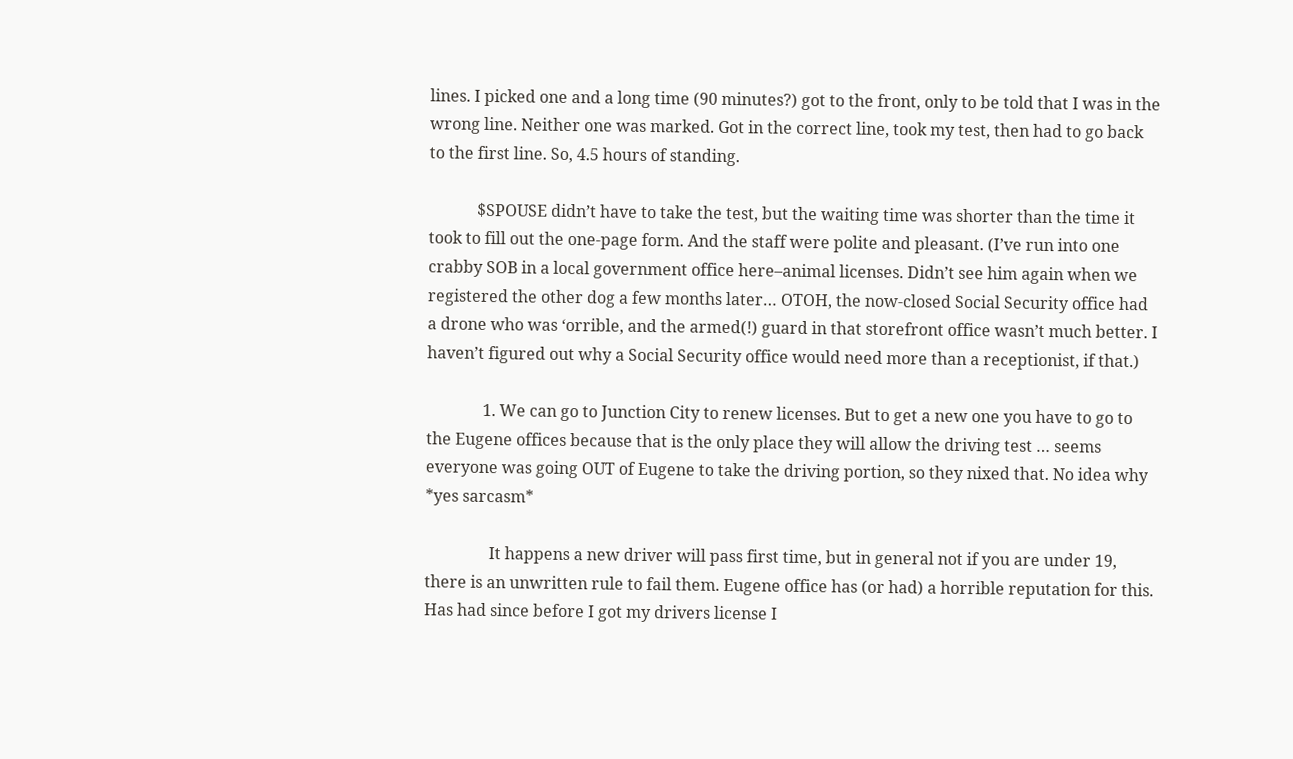lines. I picked one and a long time (90 minutes?) got to the front, only to be told that I was in the wrong line. Neither one was marked. Got in the correct line, took my test, then had to go back to the first line. So, 4.5 hours of standing.

            $SPOUSE didn’t have to take the test, but the waiting time was shorter than the time it took to fill out the one-page form. And the staff were polite and pleasant. (I’ve run into one crabby SOB in a local government office here–animal licenses. Didn’t see him again when we registered the other dog a few months later… OTOH, the now-closed Social Security office had a drone who was ‘orrible, and the armed(!) guard in that storefront office wasn’t much better. I haven’t figured out why a Social Security office would need more than a receptionist, if that.)

              1. We can go to Junction City to renew licenses. But to get a new one you have to go to the Eugene offices because that is the only place they will allow the driving test … seems everyone was going OUT of Eugene to take the driving portion, so they nixed that. No idea why *yes sarcasm*

                It happens a new driver will pass first time, but in general not if you are under 19, there is an unwritten rule to fail them. Eugene office has (or had) a horrible reputation for this. Has had since before I got my drivers license I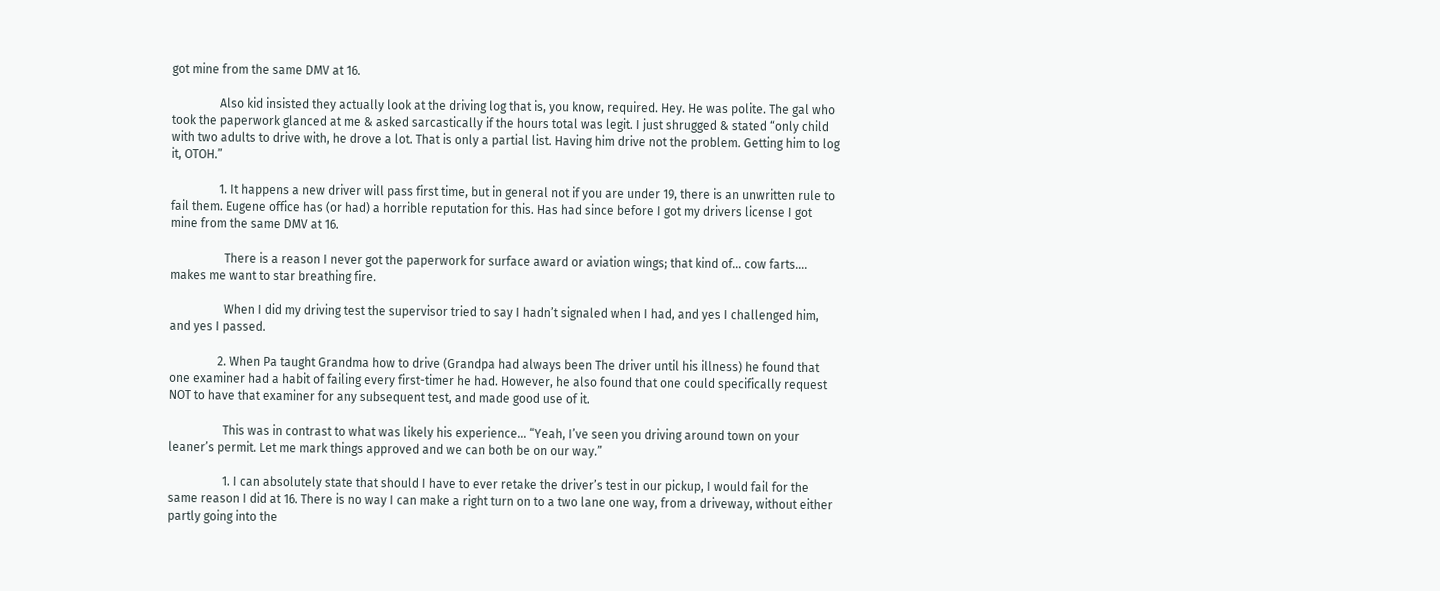got mine from the same DMV at 16.

                Also kid insisted they actually look at the driving log that is, you know, required. Hey. He was polite. The gal who took the paperwork glanced at me & asked sarcastically if the hours total was legit. I just shrugged & stated “only child with two adults to drive with, he drove a lot. That is only a partial list. Having him drive not the problem. Getting him to log it, OTOH.”

                1. It happens a new driver will pass first time, but in general not if you are under 19, there is an unwritten rule to fail them. Eugene office has (or had) a horrible reputation for this. Has had since before I got my drivers license I got mine from the same DMV at 16.

                  There is a reason I never got the paperwork for surface award or aviation wings; that kind of… cow farts…. makes me want to star breathing fire.

                  When I did my driving test the supervisor tried to say I hadn’t signaled when I had, and yes I challenged him, and yes I passed.

                2. When Pa taught Grandma how to drive (Grandpa had always been The driver until his illness) he found that one examiner had a habit of failing every first-timer he had. However, he also found that one could specifically request NOT to have that examiner for any subsequent test, and made good use of it.

                  This was in contrast to what was likely his experience… “Yeah, I’ve seen you driving around town on your leaner’s permit. Let me mark things approved and we can both be on our way.”

                  1. I can absolutely state that should I have to ever retake the driver’s test in our pickup, I would fail for the same reason I did at 16. There is no way I can make a right turn on to a two lane one way, from a driveway, without either partly going into the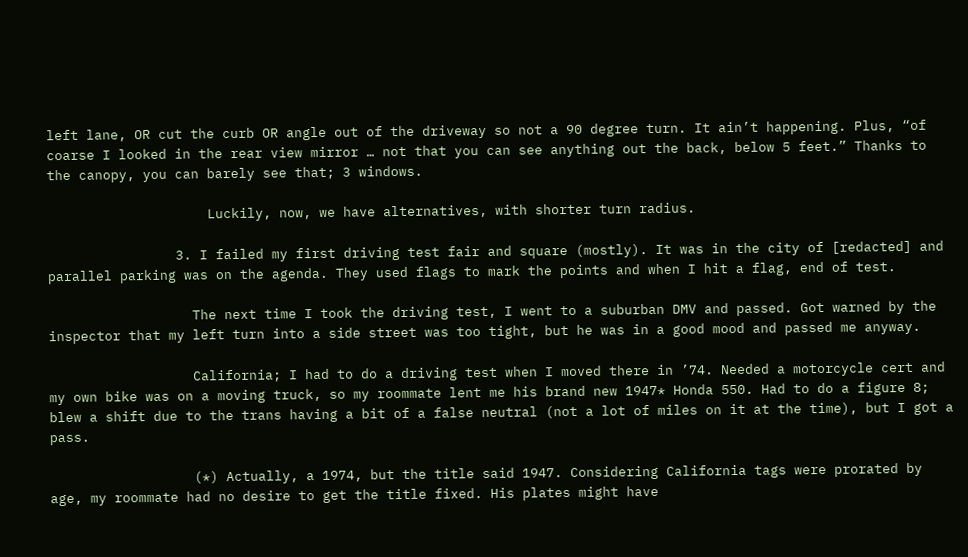left lane, OR cut the curb OR angle out of the driveway so not a 90 degree turn. It ain’t happening. Plus, “of coarse I looked in the rear view mirror … not that you can see anything out the back, below 5 feet.” Thanks to the canopy, you can barely see that; 3 windows.

                    Luckily, now, we have alternatives, with shorter turn radius.

                3. I failed my first driving test fair and square (mostly). It was in the city of [redacted] and parallel parking was on the agenda. They used flags to mark the points and when I hit a flag, end of test.

                  The next time I took the driving test, I went to a suburban DMV and passed. Got warned by the inspector that my left turn into a side street was too tight, but he was in a good mood and passed me anyway.

                  California; I had to do a driving test when I moved there in ’74. Needed a motorcycle cert and my own bike was on a moving truck, so my roommate lent me his brand new 1947* Honda 550. Had to do a figure 8; blew a shift due to the trans having a bit of a false neutral (not a lot of miles on it at the time), but I got a pass.

                  (*) Actually, a 1974, but the title said 1947. Considering California tags were prorated by age, my roommate had no desire to get the title fixed. His plates might have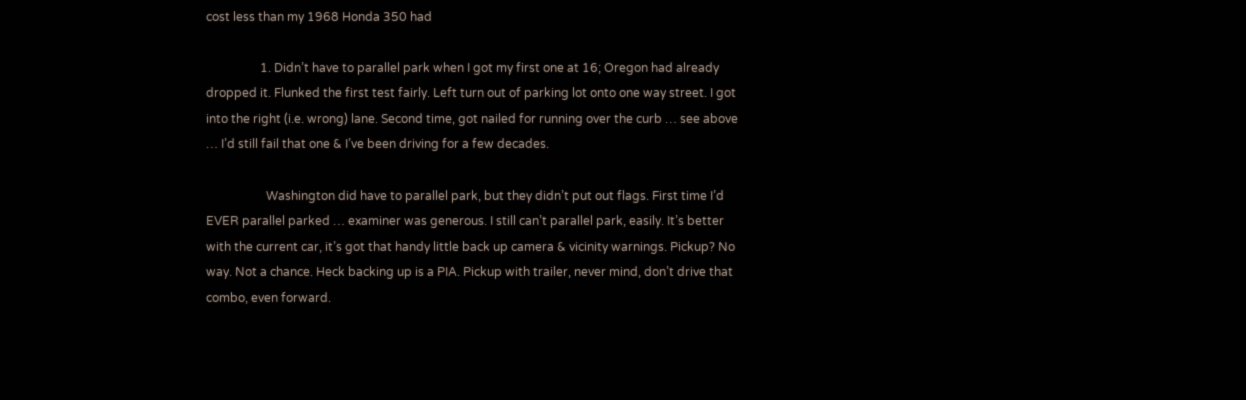cost less than my 1968 Honda 350 had

                  1. Didn’t have to parallel park when I got my first one at 16; Oregon had already dropped it. Flunked the first test fairly. Left turn out of parking lot onto one way street. I got into the right (i.e. wrong) lane. Second time, got nailed for running over the curb … see above … I’d still fail that one & I’ve been driving for a few decades.

                    Washington did have to parallel park, but they didn’t put out flags. First time I’d EVER parallel parked … examiner was generous. I still can’t parallel park, easily. It’s better with the current car, it’s got that handy little back up camera & vicinity warnings. Pickup? No way. Not a chance. Heck backing up is a PIA. Pickup with trailer, never mind, don’t drive that combo, even forward.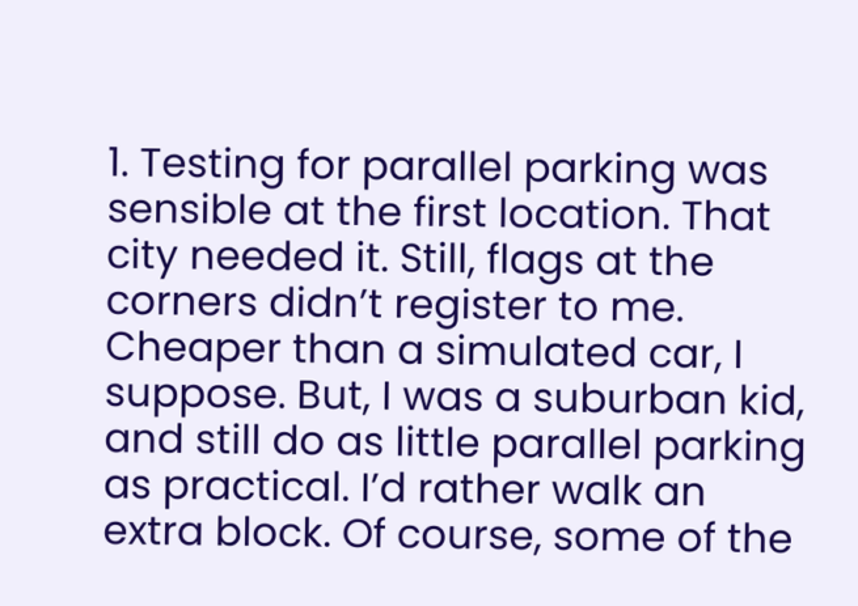1. Testing for parallel parking was sensible at the first location. That city needed it. Still, flags at the corners didn’t register to me. Cheaper than a simulated car, I suppose. But, I was a suburban kid, and still do as little parallel parking as practical. I’d rather walk an extra block. Of course, some of the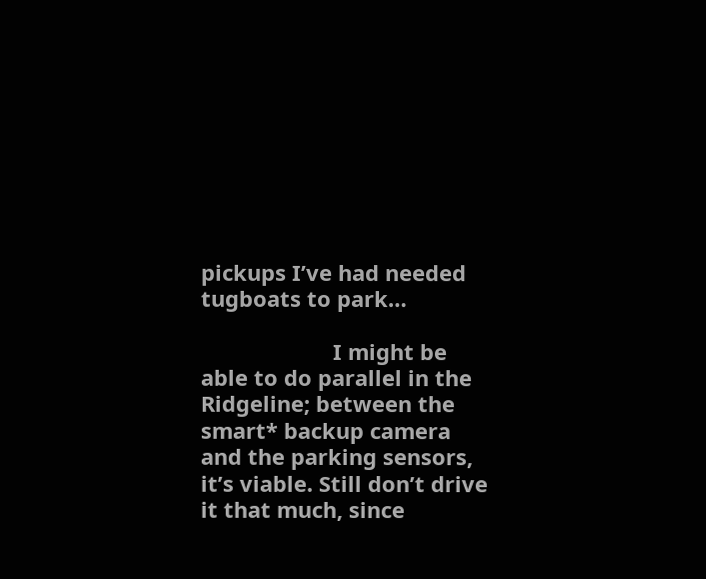pickups I’ve had needed tugboats to park…

                      I might be able to do parallel in the Ridgeline; between the smart* backup camera and the parking sensors, it’s viable. Still don’t drive it that much, since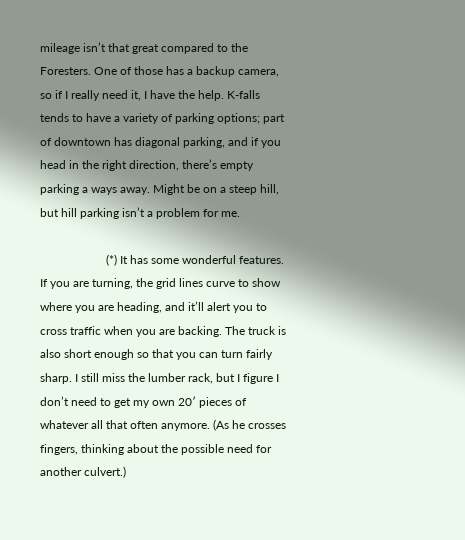mileage isn’t that great compared to the Foresters. One of those has a backup camera, so if I really need it, I have the help. K-falls tends to have a variety of parking options; part of downtown has diagonal parking, and if you head in the right direction, there’s empty parking a ways away. Might be on a steep hill, but hill parking isn’t a problem for me.

                      (*) It has some wonderful features. If you are turning, the grid lines curve to show where you are heading, and it’ll alert you to cross traffic when you are backing. The truck is also short enough so that you can turn fairly sharp. I still miss the lumber rack, but I figure I don’t need to get my own 20′ pieces of whatever all that often anymore. (As he crosses fingers, thinking about the possible need for another culvert.)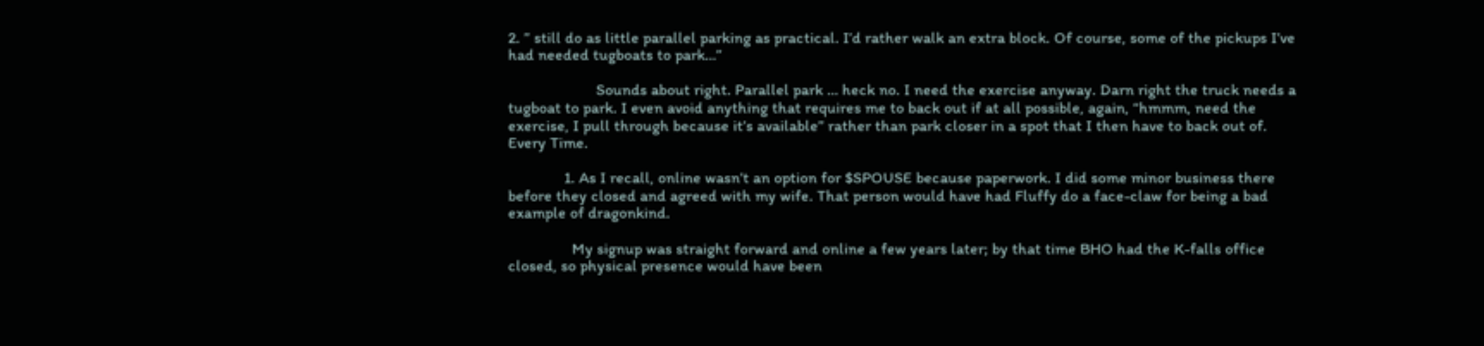2. ” still do as little parallel parking as practical. I’d rather walk an extra block. Of course, some of the pickups I’ve had needed tugboats to park…”

                      Sounds about right. Parallel park … heck no. I need the exercise anyway. Darn right the truck needs a tugboat to park. I even avoid anything that requires me to back out if at all possible, again, “hmmm, need the exercise, I pull through because it’s available” rather than park closer in a spot that I then have to back out of. Every Time.

              1. As I recall, online wasn’t an option for $SPOUSE because paperwork. I did some minor business there before they closed and agreed with my wife. That person would have had Fluffy do a face-claw for being a bad example of dragonkind.

                My signup was straight forward and online a few years later; by that time BHO had the K-falls office closed, so physical presence would have been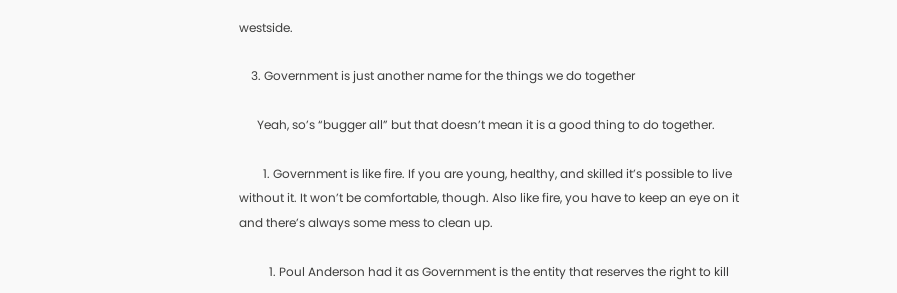westside.

    3. Government is just another name for the things we do together

      Yeah, so’s “bugger all” but that doesn’t mean it is a good thing to do together.

        1. Government is like fire. If you are young, healthy, and skilled it’s possible to live without it. It won’t be comfortable, though. Also like fire, you have to keep an eye on it and there’s always some mess to clean up.

          1. Poul Anderson had it as Government is the entity that reserves the right to kill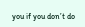you if you don’t do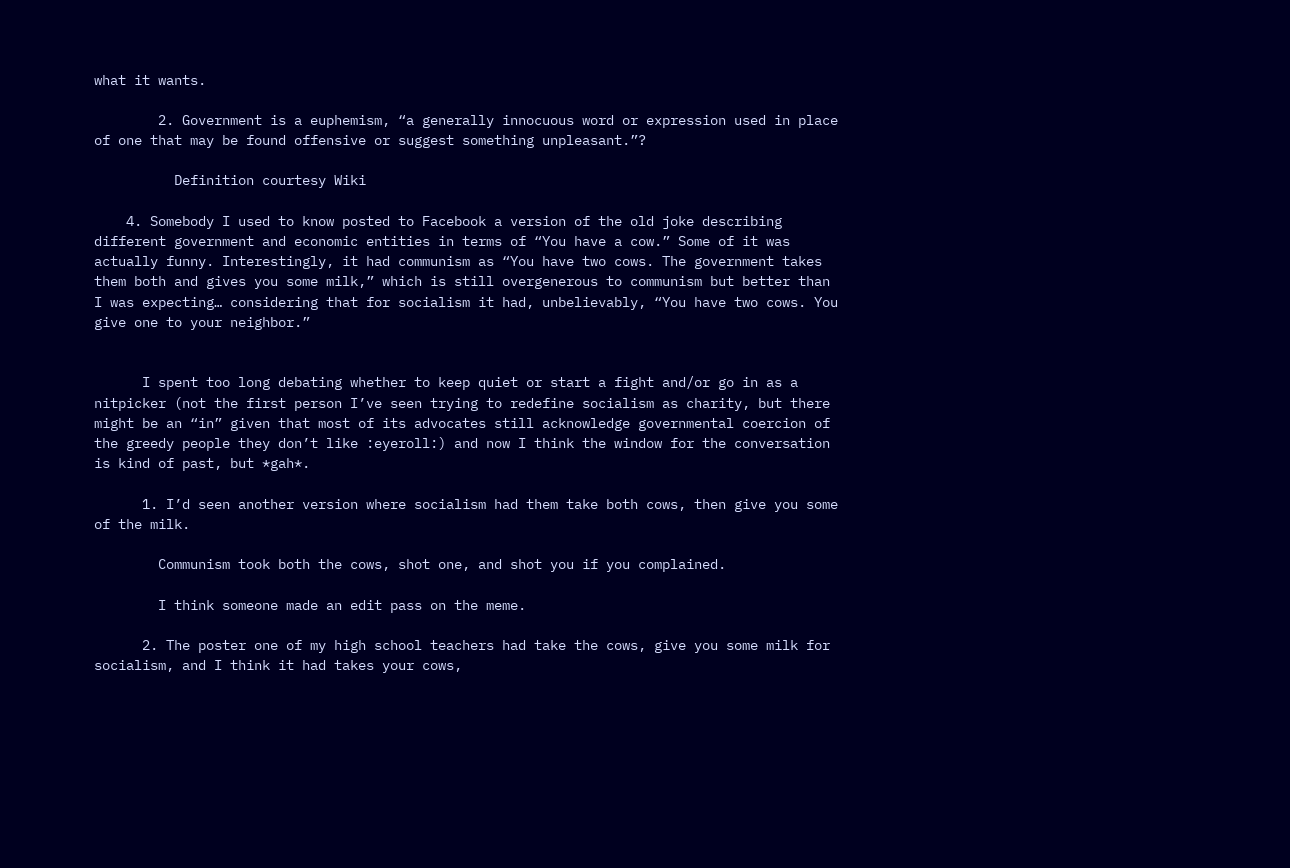what it wants.

        2. Government is a euphemism, “a generally innocuous word or expression used in place of one that may be found offensive or suggest something unpleasant.”?

          Definition courtesy Wiki

    4. Somebody I used to know posted to Facebook a version of the old joke describing different government and economic entities in terms of “You have a cow.” Some of it was actually funny. Interestingly, it had communism as “You have two cows. The government takes them both and gives you some milk,” which is still overgenerous to communism but better than I was expecting… considering that for socialism it had, unbelievably, “You have two cows. You give one to your neighbor.”


      I spent too long debating whether to keep quiet or start a fight and/or go in as a nitpicker (not the first person I’ve seen trying to redefine socialism as charity, but there might be an “in” given that most of its advocates still acknowledge governmental coercion of the greedy people they don’t like :eyeroll:) and now I think the window for the conversation is kind of past, but *gah*.

      1. I’d seen another version where socialism had them take both cows, then give you some of the milk.

        Communism took both the cows, shot one, and shot you if you complained.

        I think someone made an edit pass on the meme.

      2. The poster one of my high school teachers had take the cows, give you some milk for socialism, and I think it had takes your cows,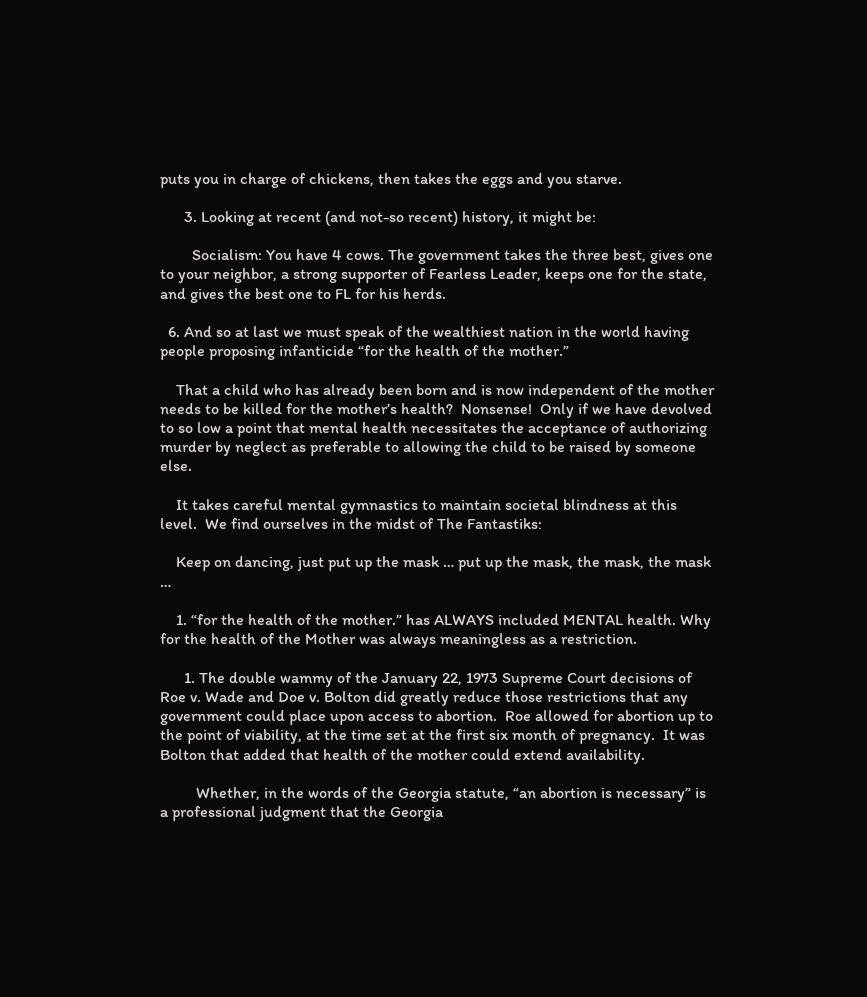puts you in charge of chickens, then takes the eggs and you starve.

      3. Looking at recent (and not-so recent) history, it might be:

        Socialism: You have 4 cows. The government takes the three best, gives one to your neighbor, a strong supporter of Fearless Leader, keeps one for the state, and gives the best one to FL for his herds.

  6. And so at last we must speak of the wealthiest nation in the world having people proposing infanticide “for the health of the mother.”

    That a child who has already been born and is now independent of the mother needs to be killed for the mother’s health?  Nonsense!  Only if we have devolved to so low a point that mental health necessitates the acceptance of authorizing murder by neglect as preferable to allowing the child to be raised by someone else.

    It takes careful mental gymnastics to maintain societal blindness at this level.  We find ourselves in the midst of The Fantastiks:

    Keep on dancing, just put up the mask … put up the mask, the mask, the mask …

    1. “for the health of the mother.” has ALWAYS included MENTAL health. Why for the health of the Mother was always meaningless as a restriction.

      1. The double wammy of the January 22, 1973 Supreme Court decisions of Roe v. Wade and Doe v. Bolton did greatly reduce those restrictions that any government could place upon access to abortion.  Roe allowed for abortion up to the point of viability, at the time set at the first six month of pregnancy.  It was Bolton that added that health of the mother could extend availability.

         Whether, in the words of the Georgia statute, “an abortion is necessary” is a professional judgment that the Georgia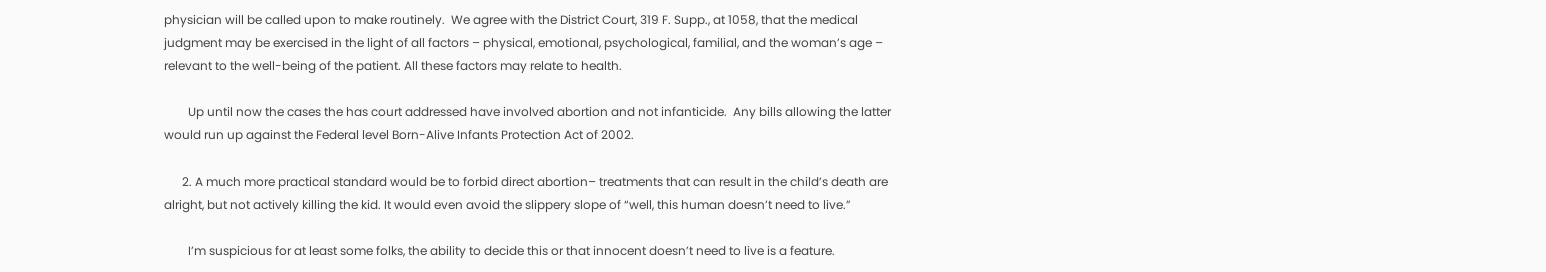physician will be called upon to make routinely.  We agree with the District Court, 319 F. Supp., at 1058, that the medical judgment may be exercised in the light of all factors – physical, emotional, psychological, familial, and the woman’s age – relevant to the well-being of the patient. All these factors may relate to health.

        Up until now the cases the has court addressed have involved abortion and not infanticide.  Any bills allowing the latter would run up against the Federal level Born-Alive Infants Protection Act of 2002.

      2. A much more practical standard would be to forbid direct abortion– treatments that can result in the child’s death are alright, but not actively killing the kid. It would even avoid the slippery slope of “well, this human doesn’t need to live.”

        I’m suspicious for at least some folks, the ability to decide this or that innocent doesn’t need to live is a feature.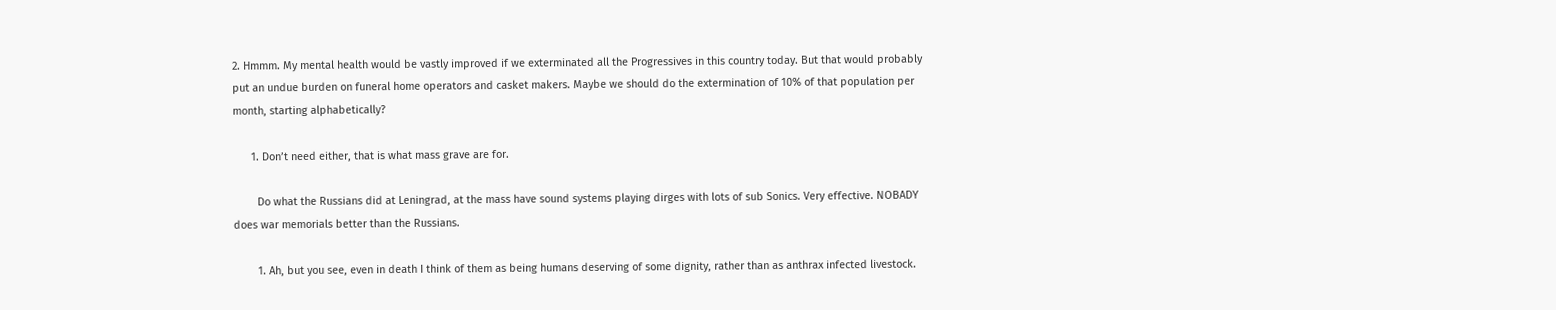2. Hmmm. My mental health would be vastly improved if we exterminated all the Progressives in this country today. But that would probably put an undue burden on funeral home operators and casket makers. Maybe we should do the extermination of 10% of that population per month, starting alphabetically?

      1. Don’t need either, that is what mass grave are for.

        Do what the Russians did at Leningrad, at the mass have sound systems playing dirges with lots of sub Sonics. Very effective. NOBADY does war memorials better than the Russians.

        1. Ah, but you see, even in death I think of them as being humans deserving of some dignity, rather than as anthrax infected livestock.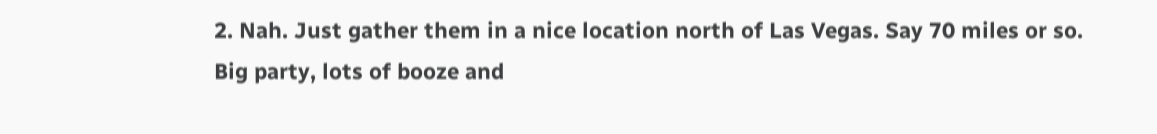2. Nah. Just gather them in a nice location north of Las Vegas. Say 70 miles or so. Big party, lots of booze and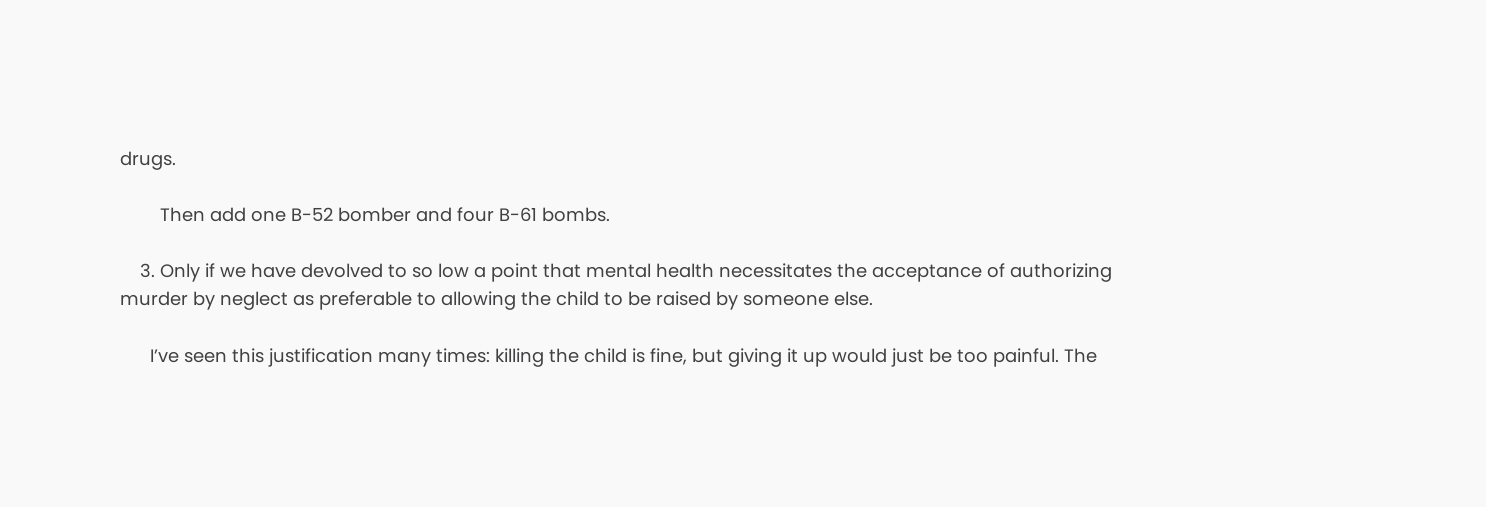drugs.

        Then add one B-52 bomber and four B-61 bombs.

    3. Only if we have devolved to so low a point that mental health necessitates the acceptance of authorizing murder by neglect as preferable to allowing the child to be raised by someone else.

      I’ve seen this justification many times: killing the child is fine, but giving it up would just be too painful. The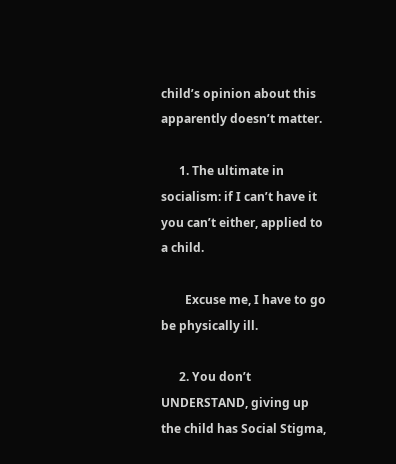child’s opinion about this apparently doesn’t matter.

      1. The ultimate in socialism: if I can’t have it you can’t either, applied to a child.

        Excuse me, I have to go be physically ill.

      2. You don’t UNDERSTAND, giving up the child has Social Stigma,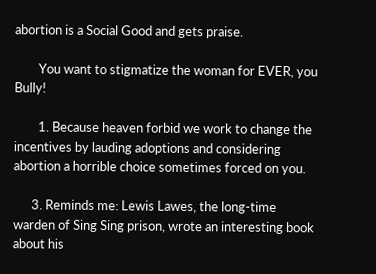abortion is a Social Good and gets praise.

        You want to stigmatize the woman for EVER, you Bully!

        1. Because heaven forbid we work to change the incentives by lauding adoptions and considering abortion a horrible choice sometimes forced on you.

      3. Reminds me: Lewis Lawes, the long-time warden of Sing Sing prison, wrote an interesting book about his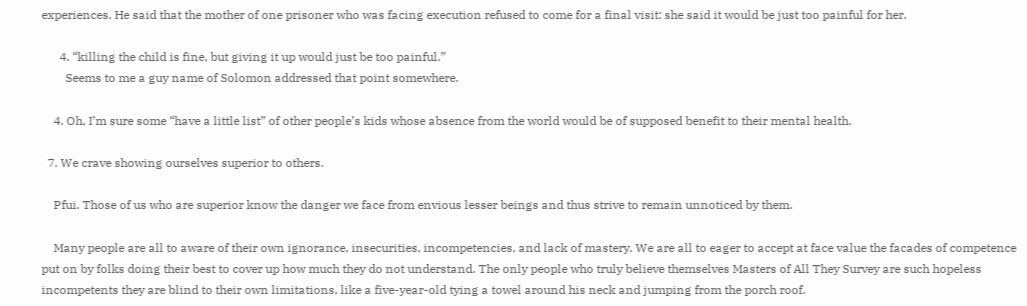experiences. He said that the mother of one prisoner who was facing execution refused to come for a final visit: she said it would be just too painful for her.

      4. “killing the child is fine, but giving it up would just be too painful.”
        Seems to me a guy name of Solomon addressed that point somewhere.

    4. Oh, I’m sure some “have a little list” of other people’s kids whose absence from the world would be of supposed benefit to their mental health.

  7. We crave showing ourselves superior to others.

    Pfui. Those of us who are superior know the danger we face from envious lesser beings and thus strive to remain unnoticed by them.

    Many people are all to aware of their own ignorance, insecurities, incompetencies, and lack of mastery. We are all to eager to accept at face value the facades of competence put on by folks doing their best to cover up how much they do not understand. The only people who truly believe themselves Masters of All They Survey are such hopeless incompetents they are blind to their own limitations, like a five-year-old tying a towel around his neck and jumping from the porch roof.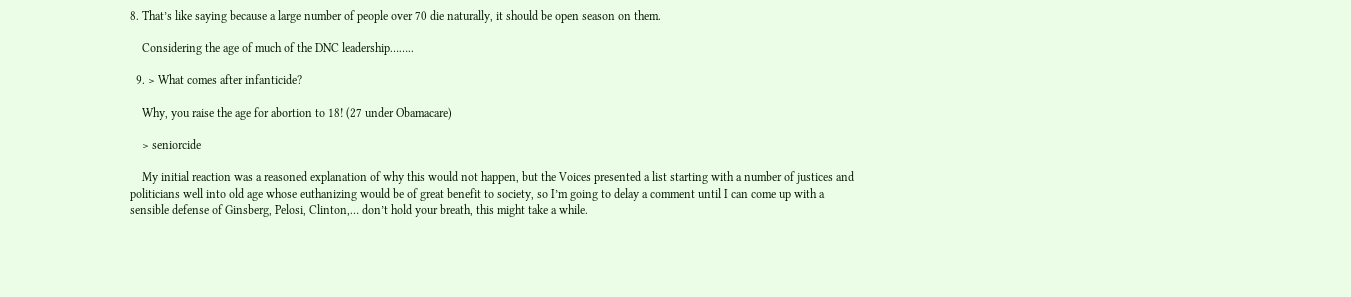8. That’s like saying because a large number of people over 70 die naturally, it should be open season on them.

    Considering the age of much of the DNC leadership……..

  9. > What comes after infanticide?

    Why, you raise the age for abortion to 18! (27 under Obamacare)

    > seniorcide

    My initial reaction was a reasoned explanation of why this would not happen, but the Voices presented a list starting with a number of justices and politicians well into old age whose euthanizing would be of great benefit to society, so I’m going to delay a comment until I can come up with a sensible defense of Ginsberg, Pelosi, Clinton,… don’t hold your breath, this might take a while.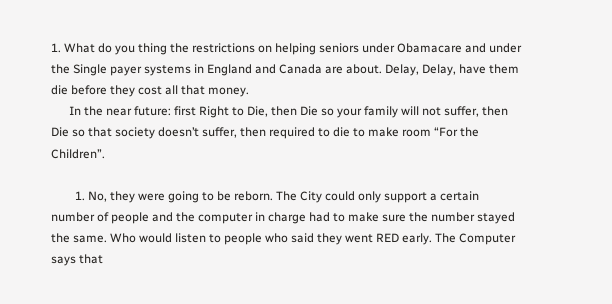1. What do you thing the restrictions on helping seniors under Obamacare and under the Single payer systems in England and Canada are about. Delay, Delay, have them die before they cost all that money.
      In the near future: first Right to Die, then Die so your family will not suffer, then Die so that society doesn’t suffer, then required to die to make room “For the Children”.

        1. No, they were going to be reborn. The City could only support a certain number of people and the computer in charge had to make sure the number stayed the same. Who would listen to people who said they went RED early. The Computer says that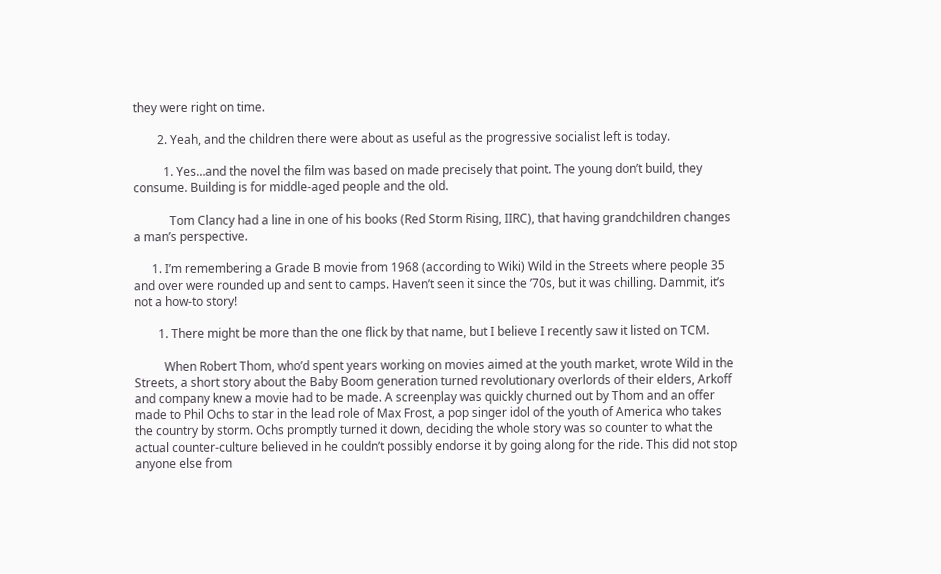they were right on time.

        2. Yeah, and the children there were about as useful as the progressive socialist left is today.

          1. Yes…and the novel the film was based on made precisely that point. The young don’t build, they consume. Building is for middle-aged people and the old.

            Tom Clancy had a line in one of his books (Red Storm Rising, IIRC), that having grandchildren changes a man’s perspective.

      1. I’m remembering a Grade B movie from 1968 (according to Wiki) Wild in the Streets where people 35 and over were rounded up and sent to camps. Haven’t seen it since the ’70s, but it was chilling. Dammit, it’s not a how-to story!

        1. There might be more than the one flick by that name, but I believe I recently saw it listed on TCM.

          When Robert Thom, who’d spent years working on movies aimed at the youth market, wrote Wild in the Streets, a short story about the Baby Boom generation turned revolutionary overlords of their elders, Arkoff and company knew a movie had to be made. A screenplay was quickly churned out by Thom and an offer made to Phil Ochs to star in the lead role of Max Frost, a pop singer idol of the youth of America who takes the country by storm. Ochs promptly turned it down, deciding the whole story was so counter to what the actual counter-culture believed in he couldn’t possibly endorse it by going along for the ride. This did not stop anyone else from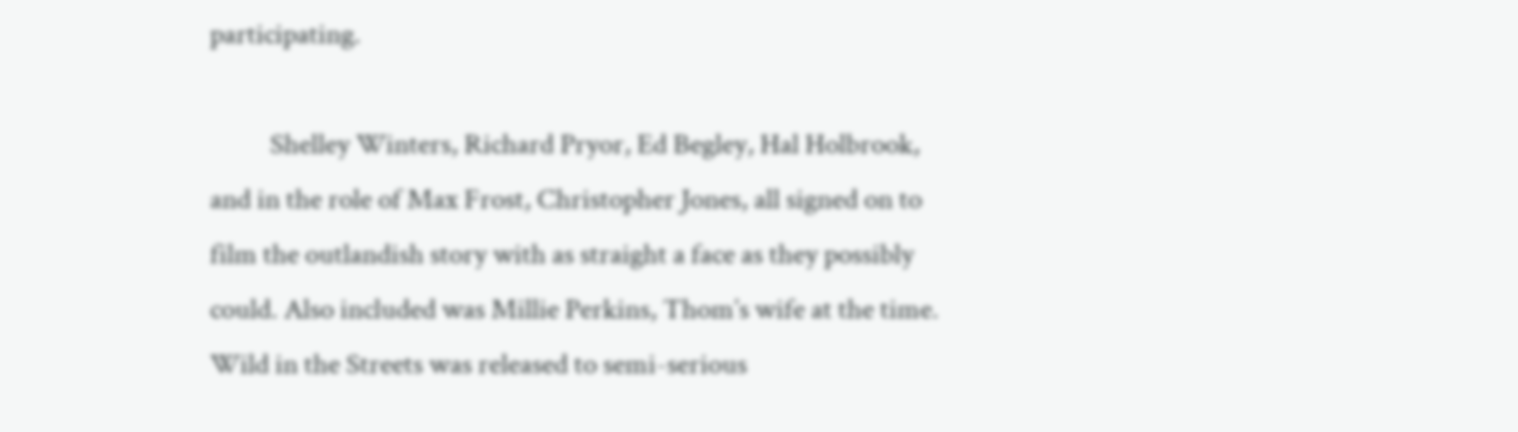participating.

          Shelley Winters, Richard Pryor, Ed Begley, Hal Holbrook, and in the role of Max Frost, Christopher Jones, all signed on to film the outlandish story with as straight a face as they possibly could. Also included was Millie Perkins, Thom’s wife at the time. Wild in the Streets was released to semi-serious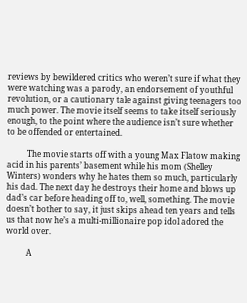reviews by bewildered critics who weren’t sure if what they were watching was a parody, an endorsement of youthful revolution, or a cautionary tale against giving teenagers too much power. The movie itself seems to take itself seriously enough, to the point where the audience isn’t sure whether to be offended or entertained.

          The movie starts off with a young Max Flatow making acid in his parents’ basement while his mom (Shelley Winters) wonders why he hates them so much, particularly his dad. The next day he destroys their home and blows up dad’s car before heading off to, well, something. The movie doesn’t bother to say, it just skips ahead ten years and tells us that now he’s a multi-millionaire pop idol adored the world over.

          A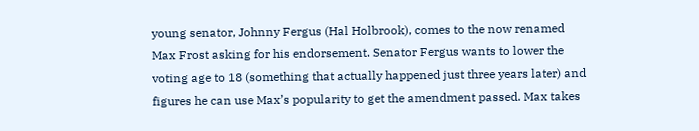young senator, Johnny Fergus (Hal Holbrook), comes to the now renamed Max Frost asking for his endorsement. Senator Fergus wants to lower the voting age to 18 (something that actually happened just three years later) and figures he can use Max’s popularity to get the amendment passed. Max takes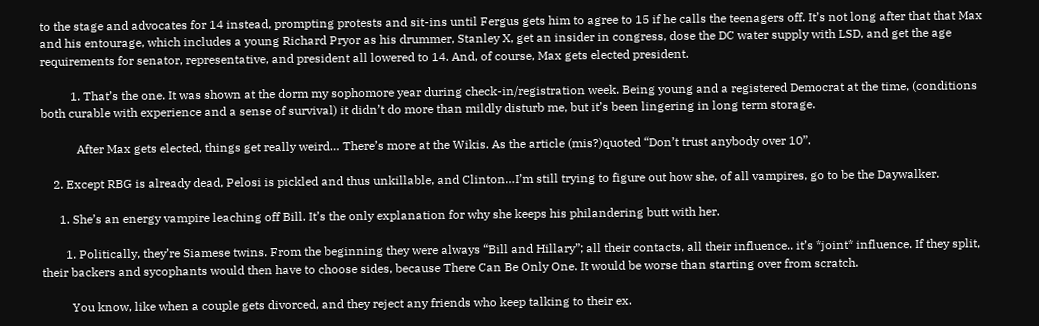to the stage and advocates for 14 instead, prompting protests and sit-ins until Fergus gets him to agree to 15 if he calls the teenagers off. It’s not long after that that Max and his entourage, which includes a young Richard Pryor as his drummer, Stanley X, get an insider in congress, dose the DC water supply with LSD, and get the age requirements for senator, representative, and president all lowered to 14. And, of course, Max gets elected president.

          1. That’s the one. It was shown at the dorm my sophomore year during check-in/registration week. Being young and a registered Democrat at the time, (conditions both curable with experience and a sense of survival) it didn’t do more than mildly disturb me, but it’s been lingering in long term storage.

            After Max gets elected, things get really weird… There’s more at the Wikis. As the article (mis?)quoted “Don’t trust anybody over 10”.

    2. Except RBG is already dead, Pelosi is pickled and thus unkillable, and Clinton…I’m still trying to figure out how she, of all vampires, go to be the Daywalker.

      1. She’s an energy vampire leaching off Bill. It’s the only explanation for why she keeps his philandering butt with her.

        1. Politically, they’re Siamese twins. From the beginning they were always “Bill and Hillary”; all their contacts, all their influence.. it’s *joint* influence. If they split, their backers and sycophants would then have to choose sides, because There Can Be Only One. It would be worse than starting over from scratch.

          You know, like when a couple gets divorced, and they reject any friends who keep talking to their ex.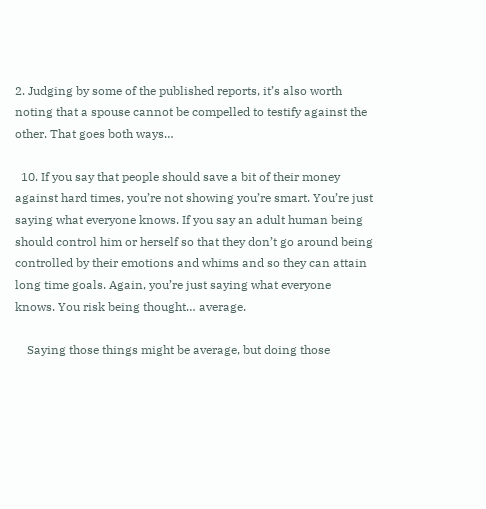2. Judging by some of the published reports, it’s also worth noting that a spouse cannot be compelled to testify against the other. That goes both ways…

  10. If you say that people should save a bit of their money against hard times, you’re not showing you’re smart. You’re just saying what everyone knows. If you say an adult human being should control him or herself so that they don’t go around being controlled by their emotions and whims and so they can attain long time goals. Again, you’re just saying what everyone knows. You risk being thought… average.

    Saying those things might be average, but doing those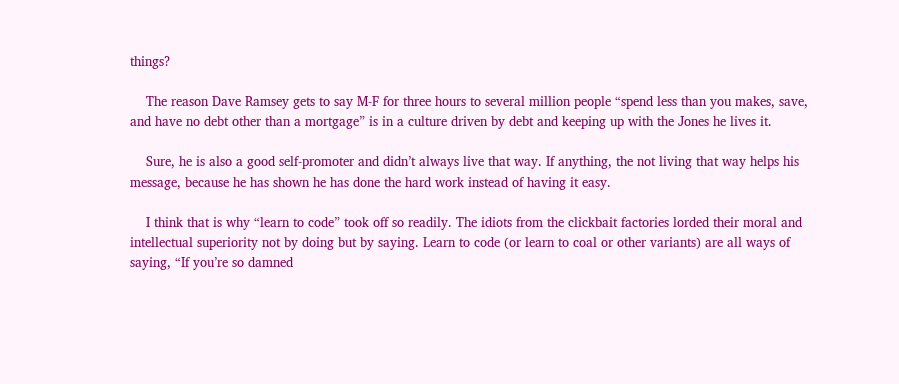things?

    The reason Dave Ramsey gets to say M-F for three hours to several million people “spend less than you makes, save, and have no debt other than a mortgage” is in a culture driven by debt and keeping up with the Jones he lives it.

    Sure, he is also a good self-promoter and didn’t always live that way. If anything, the not living that way helps his message, because he has shown he has done the hard work instead of having it easy.

    I think that is why “learn to code” took off so readily. The idiots from the clickbait factories lorded their moral and intellectual superiority not by doing but by saying. Learn to code (or learn to coal or other variants) are all ways of saying, “If you’re so damned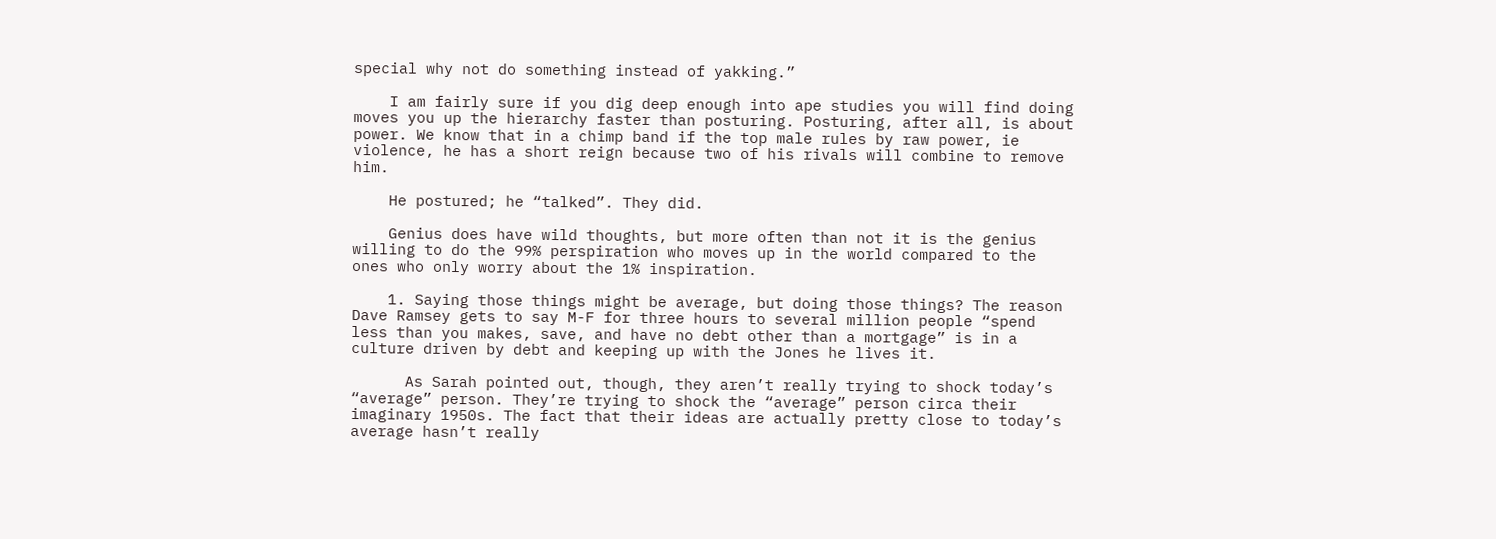special why not do something instead of yakking.”

    I am fairly sure if you dig deep enough into ape studies you will find doing moves you up the hierarchy faster than posturing. Posturing, after all, is about power. We know that in a chimp band if the top male rules by raw power, ie violence, he has a short reign because two of his rivals will combine to remove him.

    He postured; he “talked”. They did.

    Genius does have wild thoughts, but more often than not it is the genius willing to do the 99% perspiration who moves up in the world compared to the ones who only worry about the 1% inspiration.

    1. Saying those things might be average, but doing those things? The reason Dave Ramsey gets to say M-F for three hours to several million people “spend less than you makes, save, and have no debt other than a mortgage” is in a culture driven by debt and keeping up with the Jones he lives it.

      As Sarah pointed out, though, they aren’t really trying to shock today’s “average” person. They’re trying to shock the “average” person circa their imaginary 1950s. The fact that their ideas are actually pretty close to today’s average hasn’t really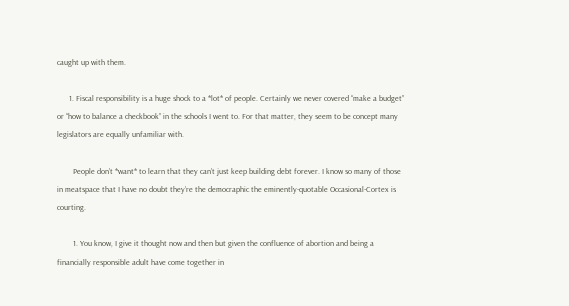caught up with them.

      1. Fiscal responsibility is a huge shock to a *lot* of people. Certainly we never covered “make a budget” or “how to balance a checkbook” in the schools I went to. For that matter, they seem to be concept many legislators are equally unfamiliar with.

        People don’t *want* to learn that they can’t just keep building debt forever. I know so many of those in meatspace that I have no doubt they’re the democraphic the eminently-quotable Occasional-Cortex is courting.

        1. You know, I give it thought now and then but given the confluence of abortion and being a financially responsible adult have come together in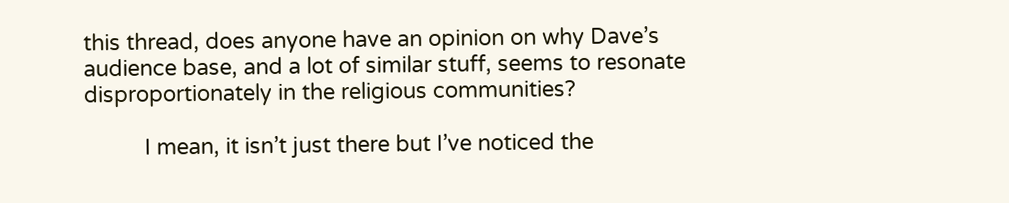this thread, does anyone have an opinion on why Dave’s audience base, and a lot of similar stuff, seems to resonate disproportionately in the religious communities?

          I mean, it isn’t just there but I’ve noticed the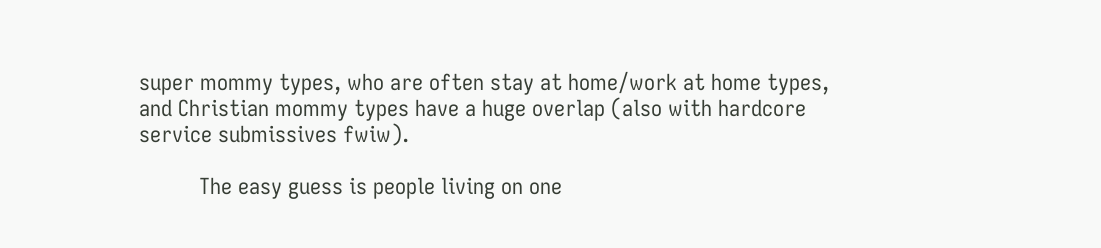super mommy types, who are often stay at home/work at home types, and Christian mommy types have a huge overlap (also with hardcore service submissives fwiw).

          The easy guess is people living on one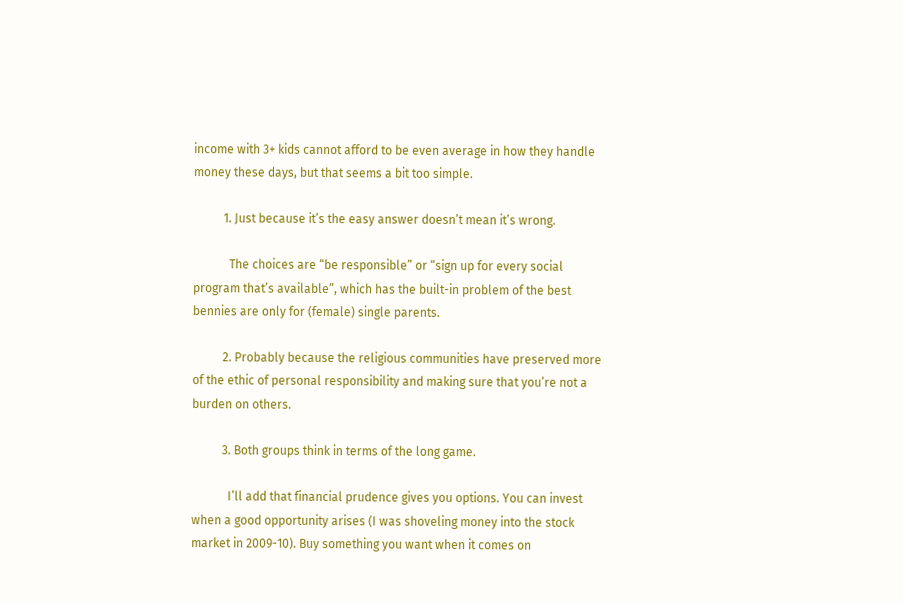income with 3+ kids cannot afford to be even average in how they handle money these days, but that seems a bit too simple.

          1. Just because it’s the easy answer doesn’t mean it’s wrong.

            The choices are “be responsible” or “sign up for every social program that’s available”, which has the built-in problem of the best bennies are only for (female) single parents.

          2. Probably because the religious communities have preserved more of the ethic of personal responsibility and making sure that you’re not a burden on others.

          3. Both groups think in terms of the long game.

            I’ll add that financial prudence gives you options. You can invest when a good opportunity arises (I was shoveling money into the stock market in 2009-10). Buy something you want when it comes on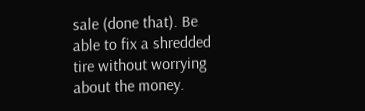sale (done that). Be able to fix a shredded tire without worrying about the money.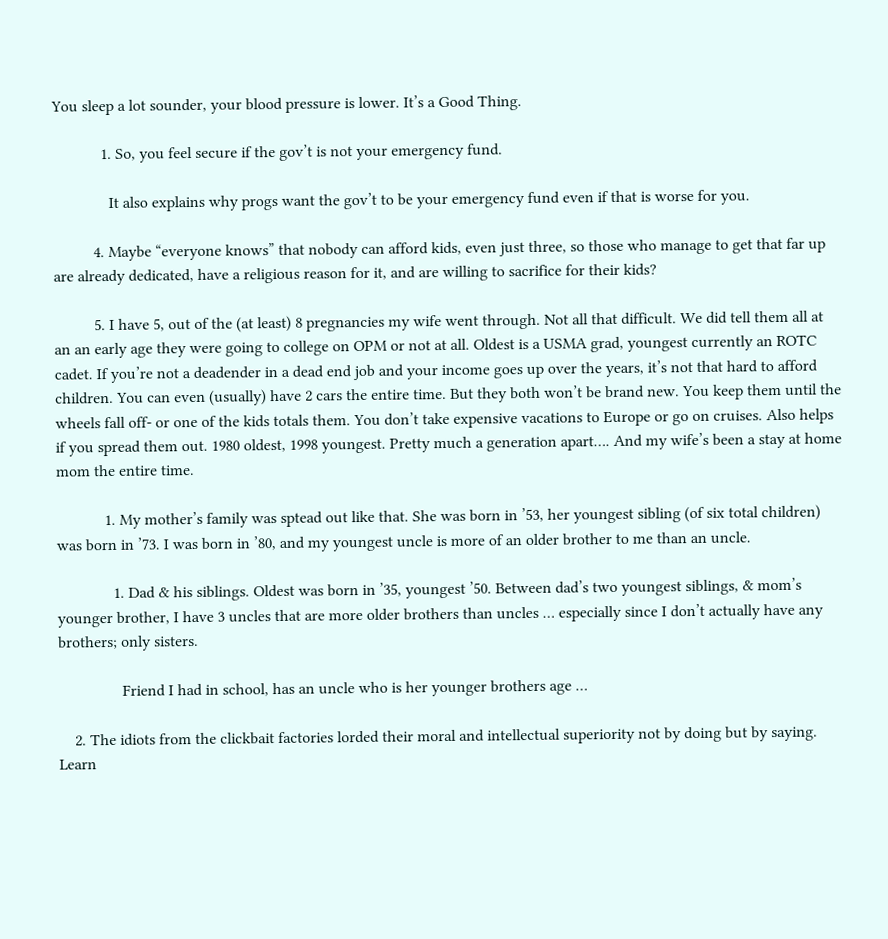You sleep a lot sounder, your blood pressure is lower. It’s a Good Thing.

            1. So, you feel secure if the gov’t is not your emergency fund.

              It also explains why progs want the gov’t to be your emergency fund even if that is worse for you.

          4. Maybe “everyone knows” that nobody can afford kids, even just three, so those who manage to get that far up are already dedicated, have a religious reason for it, and are willing to sacrifice for their kids?

          5. I have 5, out of the (at least) 8 pregnancies my wife went through. Not all that difficult. We did tell them all at an an early age they were going to college on OPM or not at all. Oldest is a USMA grad, youngest currently an ROTC cadet. If you’re not a deadender in a dead end job and your income goes up over the years, it’s not that hard to afford children. You can even (usually) have 2 cars the entire time. But they both won’t be brand new. You keep them until the wheels fall off- or one of the kids totals them. You don’t take expensive vacations to Europe or go on cruises. Also helps if you spread them out. 1980 oldest, 1998 youngest. Pretty much a generation apart…. And my wife’s been a stay at home mom the entire time.

            1. My mother’s family was sptead out like that. She was born in ’53, her youngest sibling (of six total children) was born in ’73. I was born in ’80, and my youngest uncle is more of an older brother to me than an uncle.

              1. Dad & his siblings. Oldest was born in ’35, youngest ’50. Between dad’s two youngest siblings, & mom’s younger brother, I have 3 uncles that are more older brothers than uncles … especially since I don’t actually have any brothers; only sisters.

                Friend I had in school, has an uncle who is her younger brothers age …

    2. The idiots from the clickbait factories lorded their moral and intellectual superiority not by doing but by saying. Learn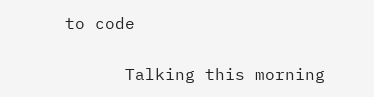to code

      Talking this morning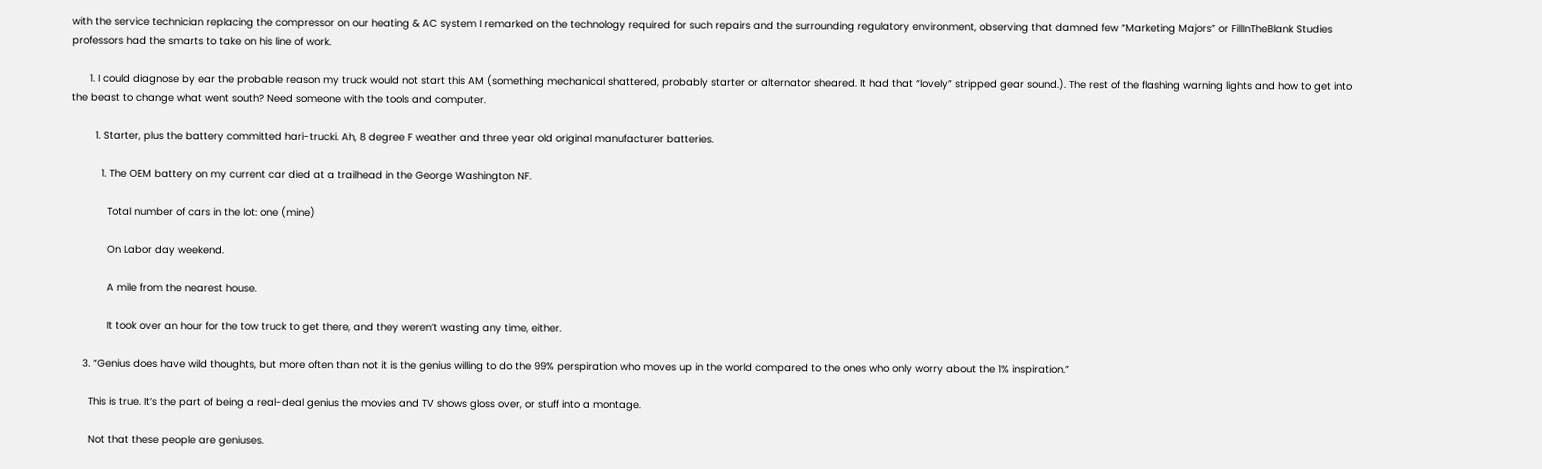with the service technician replacing the compressor on our heating & AC system I remarked on the technology required for such repairs and the surrounding regulatory environment, observing that damned few “Marketing Majors” or FillInTheBlank Studies professors had the smarts to take on his line of work.

      1. I could diagnose by ear the probable reason my truck would not start this AM (something mechanical shattered, probably starter or alternator sheared. It had that “lovely” stripped gear sound.). The rest of the flashing warning lights and how to get into the beast to change what went south? Need someone with the tools and computer.

        1. Starter, plus the battery committed hari-trucki. Ah, 8 degree F weather and three year old original manufacturer batteries.

          1. The OEM battery on my current car died at a trailhead in the George Washington NF.

            Total number of cars in the lot: one (mine)

            On Labor day weekend.

            A mile from the nearest house.

            It took over an hour for the tow truck to get there, and they weren’t wasting any time, either.

    3. “Genius does have wild thoughts, but more often than not it is the genius willing to do the 99% perspiration who moves up in the world compared to the ones who only worry about the 1% inspiration.”

      This is true. It’s the part of being a real-deal genius the movies and TV shows gloss over, or stuff into a montage.

      Not that these people are geniuses.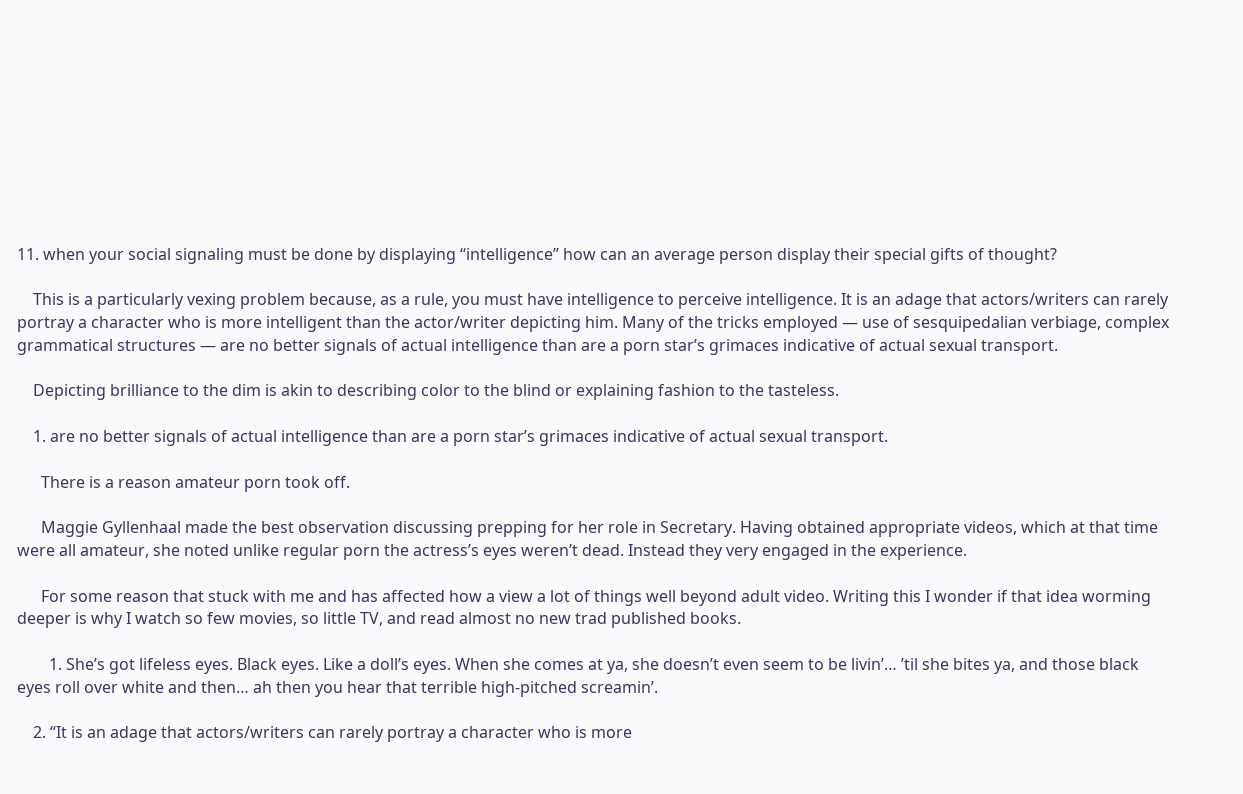11. when your social signaling must be done by displaying “intelligence” how can an average person display their special gifts of thought?

    This is a particularly vexing problem because, as a rule, you must have intelligence to perceive intelligence. It is an adage that actors/writers can rarely portray a character who is more intelligent than the actor/writer depicting him. Many of the tricks employed — use of sesquipedalian verbiage, complex grammatical structures — are no better signals of actual intelligence than are a porn star’s grimaces indicative of actual sexual transport.

    Depicting brilliance to the dim is akin to describing color to the blind or explaining fashion to the tasteless.

    1. are no better signals of actual intelligence than are a porn star’s grimaces indicative of actual sexual transport.

      There is a reason amateur porn took off.

      Maggie Gyllenhaal made the best observation discussing prepping for her role in Secretary. Having obtained appropriate videos, which at that time were all amateur, she noted unlike regular porn the actress’s eyes weren’t dead. Instead they very engaged in the experience.

      For some reason that stuck with me and has affected how a view a lot of things well beyond adult video. Writing this I wonder if that idea worming deeper is why I watch so few movies, so little TV, and read almost no new trad published books.

        1. She’s got lifeless eyes. Black eyes. Like a doll’s eyes. When she comes at ya, she doesn’t even seem to be livin’… ’til she bites ya, and those black eyes roll over white and then… ah then you hear that terrible high-pitched screamin’.

    2. “It is an adage that actors/writers can rarely portray a character who is more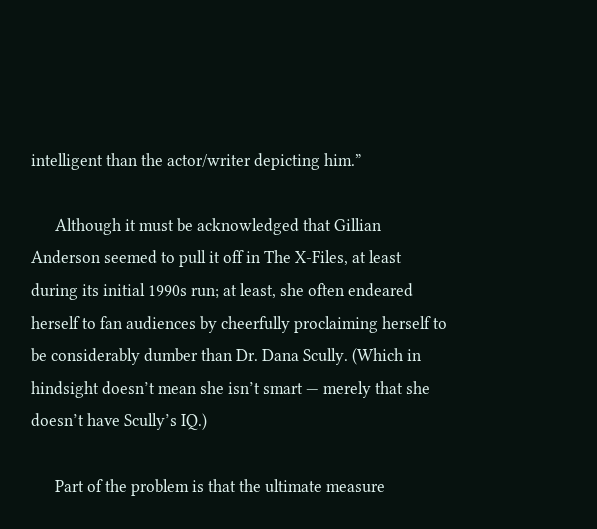intelligent than the actor/writer depicting him.”

      Although it must be acknowledged that Gillian Anderson seemed to pull it off in The X-Files, at least during its initial 1990s run; at least, she often endeared herself to fan audiences by cheerfully proclaiming herself to be considerably dumber than Dr. Dana Scully. (Which in hindsight doesn’t mean she isn’t smart — merely that she doesn’t have Scully’s IQ.)

      Part of the problem is that the ultimate measure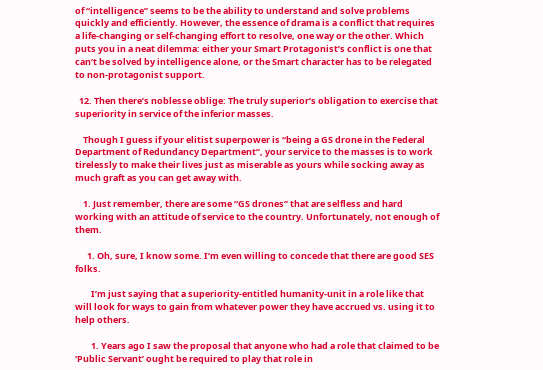of “intelligence” seems to be the ability to understand and solve problems quickly and efficiently. However, the essence of drama is a conflict that requires a life-changing or self-changing effort to resolve, one way or the other. Which puts you in a neat dilemma: either your Smart Protagonist’s conflict is one that can’t be solved by intelligence alone, or the Smart character has to be relegated to non-protagonist support.

  12. Then there’s noblesse oblige: The truly superior’s obligation to exercise that superiority in service of the inferior masses.

    Though I guess if your elitist superpower is “being a GS drone in the Federal Department of Redundancy Department”, your service to the masses is to work tirelessly to make their lives just as miserable as yours while socking away as much graft as you can get away with.

    1. Just remember, there are some “GS drones” that are selfless and hard working with an attitude of service to the country. Unfortunately, not enough of them.

      1. Oh, sure, I know some. I’m even willing to concede that there are good SES folks.

        I’m just saying that a superiority-entitled humanity-unit in a role like that will look for ways to gain from whatever power they have accrued vs. using it to help others.

        1. Years ago I saw the proposal that anyone who had a role that claimed to be ‘Public Servant’ ought be required to play that role in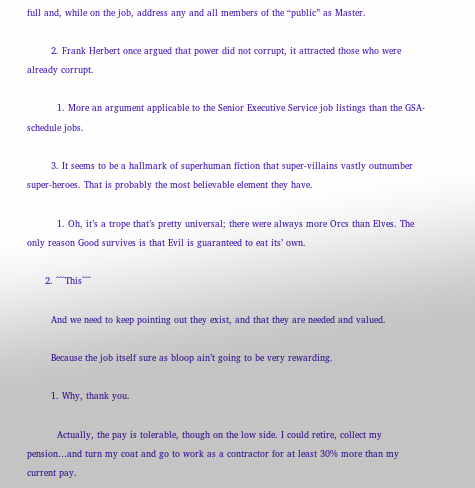full and, while on the job, address any and all members of the “public” as Master.

        2. Frank Herbert once argued that power did not corrupt, it attracted those who were already corrupt.

          1. More an argument applicable to the Senior Executive Service job listings than the GSA-schedule jobs.

        3. It seems to be a hallmark of superhuman fiction that super-villains vastly outnumber super-heroes. That is probably the most believable element they have.

          1. Oh, it’s a trope that’s pretty universal; there were always more Orcs than Elves. The only reason Good survives is that Evil is guaranteed to eat its’ own.

      2. ^^^This^^^

        And we need to keep pointing out they exist, and that they are needed and valued.

        Because the job itself sure as bloop ain’t going to be very rewarding.

        1. Why, thank you.

          Actually, the pay is tolerable, though on the low side. I could retire, collect my pension…and turn my coat and go to work as a contractor for at least 30% more than my current pay.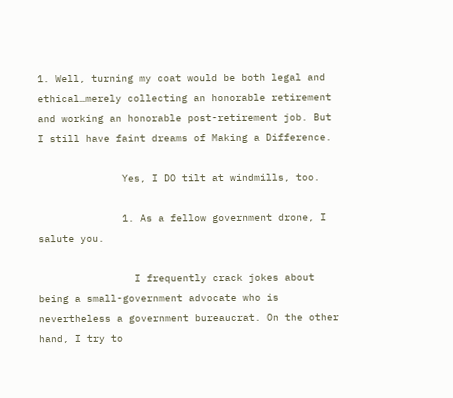1. Well, turning my coat would be both legal and ethical…merely collecting an honorable retirement and working an honorable post-retirement job. But I still have faint dreams of Making a Difference.

              Yes, I DO tilt at windmills, too.

              1. As a fellow government drone, I salute you.

                I frequently crack jokes about being a small-government advocate who is nevertheless a government bureaucrat. On the other hand, I try to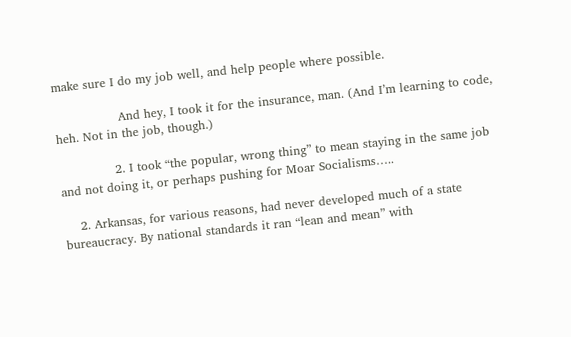make sure I do my job well, and help people where possible.

                And hey, I took it for the insurance, man. (And I’m learning to code, heh. Not in the job, though.)

              2. I took “the popular, wrong thing” to mean staying in the same job and not doing it, or perhaps pushing for Moar Socialisms…..

    2. Arkansas, for various reasons, had never developed much of a state bureaucracy. By national standards it ran “lean and mean” with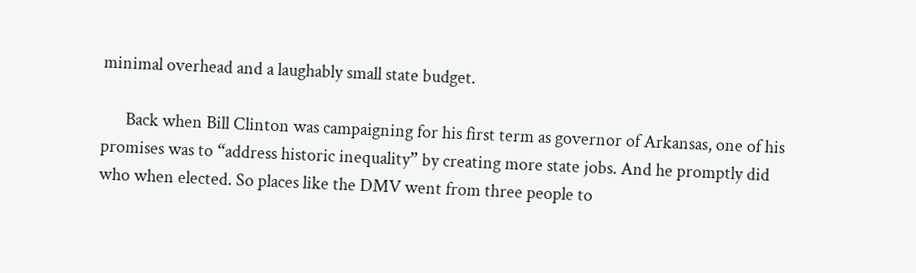minimal overhead and a laughably small state budget.

      Back when Bill Clinton was campaigning for his first term as governor of Arkansas, one of his promises was to “address historic inequality” by creating more state jobs. And he promptly did who when elected. So places like the DMV went from three people to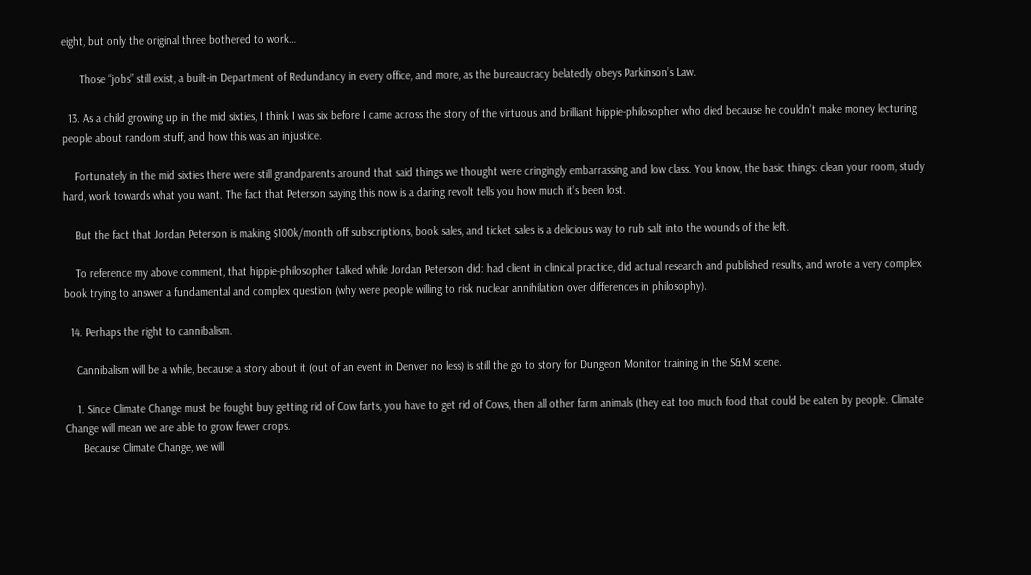eight, but only the original three bothered to work…

      Those “jobs” still exist, a built-in Department of Redundancy in every office, and more, as the bureaucracy belatedly obeys Parkinson’s Law.

  13. As a child growing up in the mid sixties, I think I was six before I came across the story of the virtuous and brilliant hippie-philosopher who died because he couldn’t make money lecturing people about random stuff, and how this was an injustice.

    Fortunately in the mid sixties there were still grandparents around that said things we thought were cringingly embarrassing and low class. You know, the basic things: clean your room, study hard, work towards what you want. The fact that Peterson saying this now is a daring revolt tells you how much it’s been lost.

    But the fact that Jordan Peterson is making $100k/month off subscriptions, book sales, and ticket sales is a delicious way to rub salt into the wounds of the left.

    To reference my above comment, that hippie-philosopher talked while Jordan Peterson did: had client in clinical practice, did actual research and published results, and wrote a very complex book trying to answer a fundamental and complex question (why were people willing to risk nuclear annihilation over differences in philosophy).

  14. Perhaps the right to cannibalism.

    Cannibalism will be a while, because a story about it (out of an event in Denver no less) is still the go to story for Dungeon Monitor training in the S&M scene.

    1. Since Climate Change must be fought buy getting rid of Cow farts, you have to get rid of Cows, then all other farm animals (they eat too much food that could be eaten by people. Climate Change will mean we are able to grow fewer crops.
      Because Climate Change, we will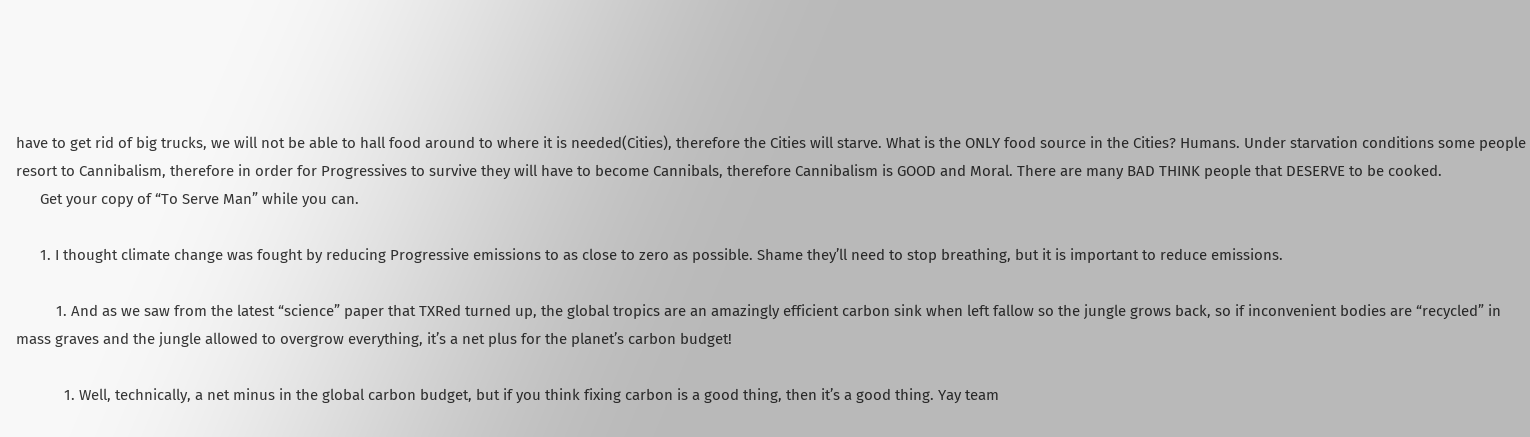have to get rid of big trucks, we will not be able to hall food around to where it is needed(Cities), therefore the Cities will starve. What is the ONLY food source in the Cities? Humans. Under starvation conditions some people resort to Cannibalism, therefore in order for Progressives to survive they will have to become Cannibals, therefore Cannibalism is GOOD and Moral. There are many BAD THINK people that DESERVE to be cooked.
      Get your copy of “To Serve Man” while you can.

      1. I thought climate change was fought by reducing Progressive emissions to as close to zero as possible. Shame they’ll need to stop breathing, but it is important to reduce emissions.

          1. And as we saw from the latest “science” paper that TXRed turned up, the global tropics are an amazingly efficient carbon sink when left fallow so the jungle grows back, so if inconvenient bodies are “recycled” in mass graves and the jungle allowed to overgrow everything, it’s a net plus for the planet’s carbon budget!

            1. Well, technically, a net minus in the global carbon budget, but if you think fixing carbon is a good thing, then it’s a good thing. Yay team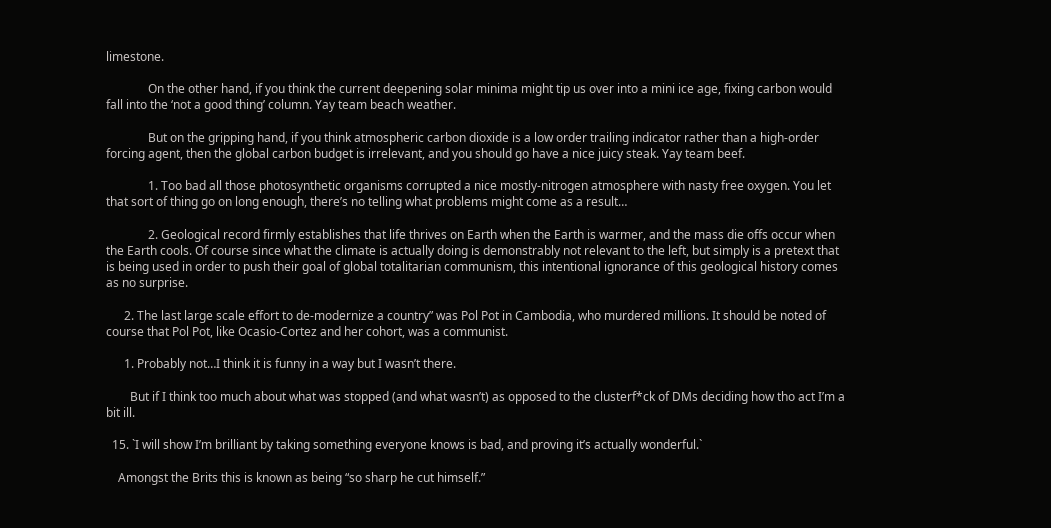limestone.

              On the other hand, if you think the current deepening solar minima might tip us over into a mini ice age, fixing carbon would fall into the ‘not a good thing’ column. Yay team beach weather.

              But on the gripping hand, if you think atmospheric carbon dioxide is a low order trailing indicator rather than a high-order forcing agent, then the global carbon budget is irrelevant, and you should go have a nice juicy steak. Yay team beef.

              1. Too bad all those photosynthetic organisms corrupted a nice mostly-nitrogen atmosphere with nasty free oxygen. You let that sort of thing go on long enough, there’s no telling what problems might come as a result…

              2. Geological record firmly establishes that life thrives on Earth when the Earth is warmer, and the mass die offs occur when the Earth cools. Of course since what the climate is actually doing is demonstrably not relevant to the left, but simply is a pretext that is being used in order to push their goal of global totalitarian communism, this intentional ignorance of this geological history comes as no surprise.

      2. The last large scale effort to de-modernize a country” was Pol Pot in Cambodia, who murdered millions. It should be noted of course that Pol Pot, like Ocasio-Cortez and her cohort, was a communist.

      1. Probably not…I think it is funny in a way but I wasn’t there.

        But if I think too much about what was stopped (and what wasn’t) as opposed to the clusterf*ck of DMs deciding how tho act I’m a bit ill.

  15. `I will show I’m brilliant by taking something everyone knows is bad, and proving it’s actually wonderful.`

    Amongst the Brits this is known as being “so sharp he cut himself.”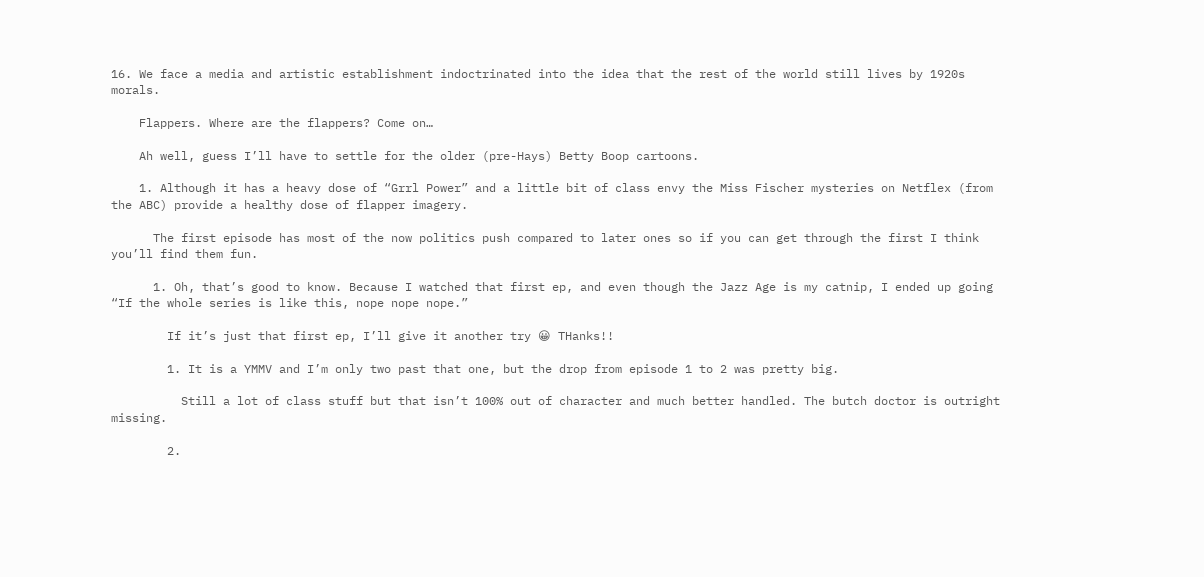16. We face a media and artistic establishment indoctrinated into the idea that the rest of the world still lives by 1920s morals.

    Flappers. Where are the flappers? Come on…

    Ah well, guess I’ll have to settle for the older (pre-Hays) Betty Boop cartoons.

    1. Although it has a heavy dose of “Grrl Power” and a little bit of class envy the Miss Fischer mysteries on Netflex (from the ABC) provide a healthy dose of flapper imagery.

      The first episode has most of the now politics push compared to later ones so if you can get through the first I think you’ll find them fun.

      1. Oh, that’s good to know. Because I watched that first ep, and even though the Jazz Age is my catnip, I ended up going “If the whole series is like this, nope nope nope.”

        If it’s just that first ep, I’ll give it another try 😀 THanks!!

        1. It is a YMMV and I’m only two past that one, but the drop from episode 1 to 2 was pretty big.

          Still a lot of class stuff but that isn’t 100% out of character and much better handled. The butch doctor is outright missing.

        2.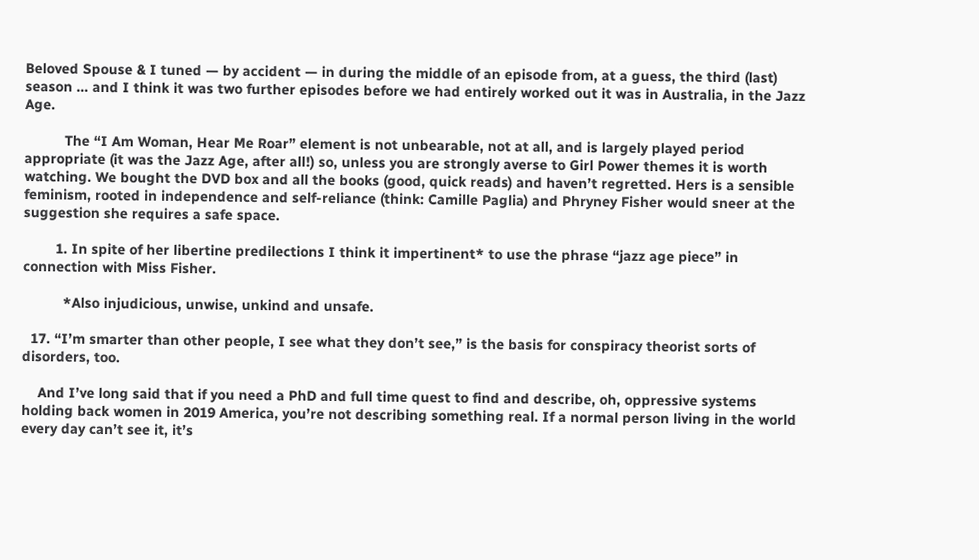Beloved Spouse & I tuned — by accident — in during the middle of an episode from, at a guess, the third (last) season … and I think it was two further episodes before we had entirely worked out it was in Australia, in the Jazz Age.

          The “I Am Woman, Hear Me Roar” element is not unbearable, not at all, and is largely played period appropriate (it was the Jazz Age, after all!) so, unless you are strongly averse to Girl Power themes it is worth watching. We bought the DVD box and all the books (good, quick reads) and haven’t regretted. Hers is a sensible feminism, rooted in independence and self-reliance (think: Camille Paglia) and Phryney Fisher would sneer at the suggestion she requires a safe space.

        1. In spite of her libertine predilections I think it impertinent* to use the phrase “jazz age piece” in connection with Miss Fisher.

          *Also injudicious, unwise, unkind and unsafe.

  17. “I’m smarter than other people, I see what they don’t see,” is the basis for conspiracy theorist sorts of disorders, too.

    And I’ve long said that if you need a PhD and full time quest to find and describe, oh, oppressive systems holding back women in 2019 America, you’re not describing something real. If a normal person living in the world every day can’t see it, it’s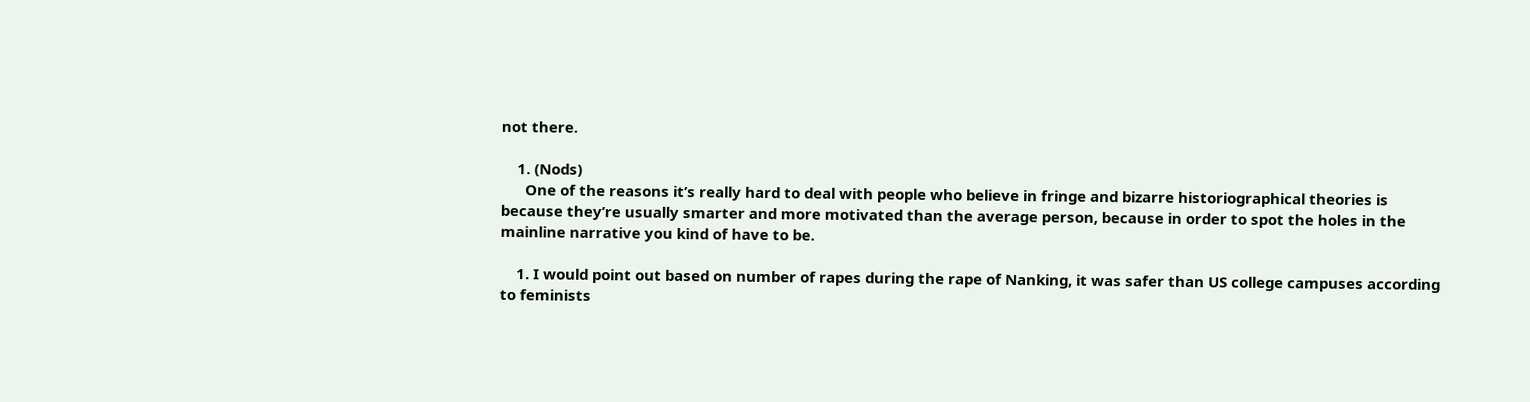not there.

    1. (Nods)
      One of the reasons it’s really hard to deal with people who believe in fringe and bizarre historiographical theories is because they’re usually smarter and more motivated than the average person, because in order to spot the holes in the mainline narrative you kind of have to be.

    1. I would point out based on number of rapes during the rape of Nanking, it was safer than US college campuses according to feminists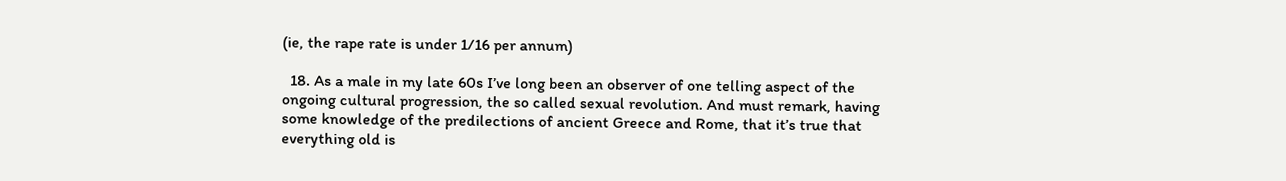(ie, the rape rate is under 1/16 per annum)

  18. As a male in my late 60s I’ve long been an observer of one telling aspect of the ongoing cultural progression, the so called sexual revolution. And must remark, having some knowledge of the predilections of ancient Greece and Rome, that it’s true that everything old is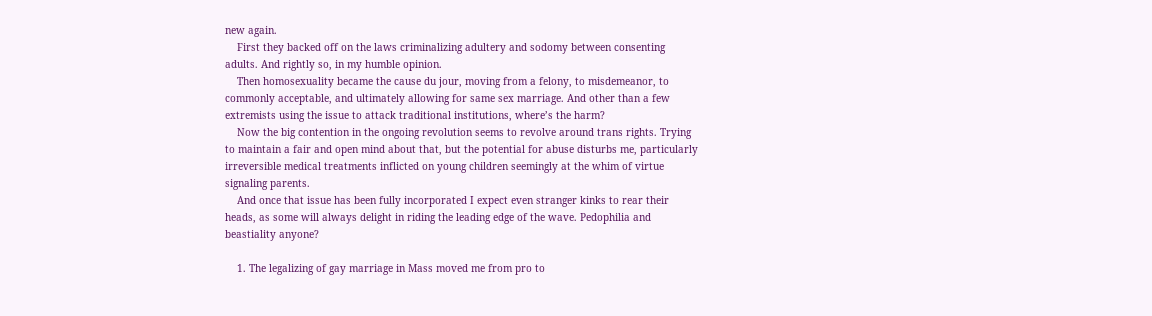new again.
    First they backed off on the laws criminalizing adultery and sodomy between consenting adults. And rightly so, in my humble opinion.
    Then homosexuality became the cause du jour, moving from a felony, to misdemeanor, to commonly acceptable, and ultimately allowing for same sex marriage. And other than a few extremists using the issue to attack traditional institutions, where’s the harm?
    Now the big contention in the ongoing revolution seems to revolve around trans rights. Trying to maintain a fair and open mind about that, but the potential for abuse disturbs me, particularly irreversible medical treatments inflicted on young children seemingly at the whim of virtue signaling parents.
    And once that issue has been fully incorporated I expect even stranger kinks to rear their heads, as some will always delight in riding the leading edge of the wave. Pedophilia and beastiality anyone?

    1. The legalizing of gay marriage in Mass moved me from pro to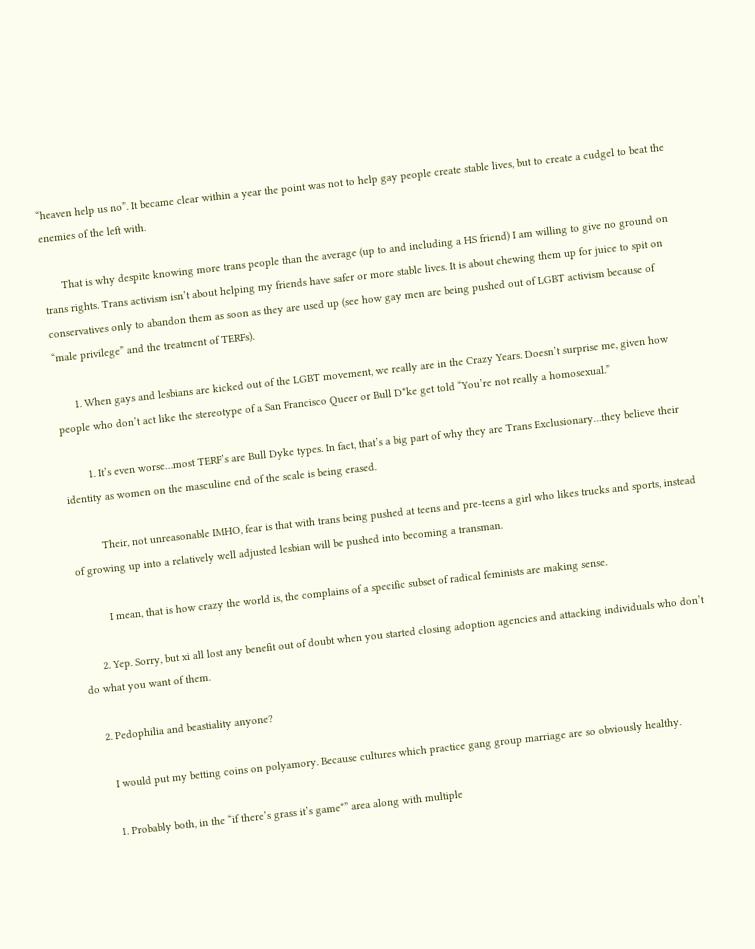“heaven help us no”. It became clear within a year the point was not to help gay people create stable lives, but to create a cudgel to beat the enemies of the left with.

      That is why despite knowing more trans people than the average (up to and including a HS friend) I am willing to give no ground on trans rights. Trans activism isn’t about helping my friends have safer or more stable lives. It is about chewing them up for juice to spit on conservatives only to abandon them as soon as they are used up (see how gay men are being pushed out of LGBT activism because of “male privilege” and the treatment of TERFs).

      1. When gays and lesbians are kicked out of the LGBT movement, we really are in the Crazy Years. Doesn’t surprise me, given how people who don’t act like the stereotype of a San Francisco Queer or Bull D*ke get told “You’re not really a homosexual.”

        1. It’s even worse…most TERF’s are Bull Dyke types. In fact, that’s a big part of why they are Trans Exclusionary…they believe their identity as women on the masculine end of the scale is being erased.

          Their, not unreasonable IMHO, fear is that with trans being pushed at teens and pre-teens a girl who likes trucks and sports, instead of growing up into a relatively well adjusted lesbian will be pushed into becoming a transman.

          I mean, that is how crazy the world is, the complains of a specific subset of radical feminists are making sense.

      2. Yep. Sorry, but xi all lost any benefit out of doubt when you started closing adoption agencies and attacking individuals who don’t do what you want of them.

    2. Pedophilia and beastiality anyone?

      I would put my betting coins on polyamory. Because cultures which practice gang group marriage are so obviously healthy.

      1. Probably both, in the “if there’s grass it’s game*” area along with multiple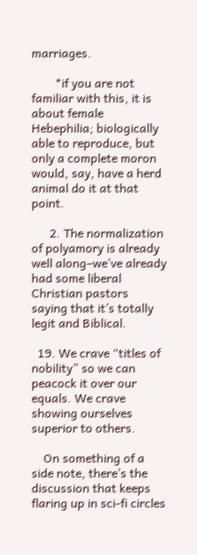marriages.

        *if you are not familiar with this, it is about female Hebephilia; biologically able to reproduce, but only a complete moron would, say, have a herd animal do it at that point.

      2. The normalization of polyamory is already well along–we’ve already had some liberal Christian pastors saying that it’s totally legit and Biblical.

  19. We crave “titles of nobility” so we can peacock it over our equals. We crave showing ourselves superior to others.

    On something of a side note, there’s the discussion that keeps flaring up in sci-fi circles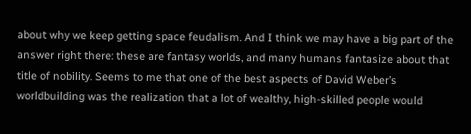about why we keep getting space feudalism. And I think we may have a big part of the answer right there: these are fantasy worlds, and many humans fantasize about that title of nobility. Seems to me that one of the best aspects of David Weber’s worldbuilding was the realization that a lot of wealthy, high-skilled people would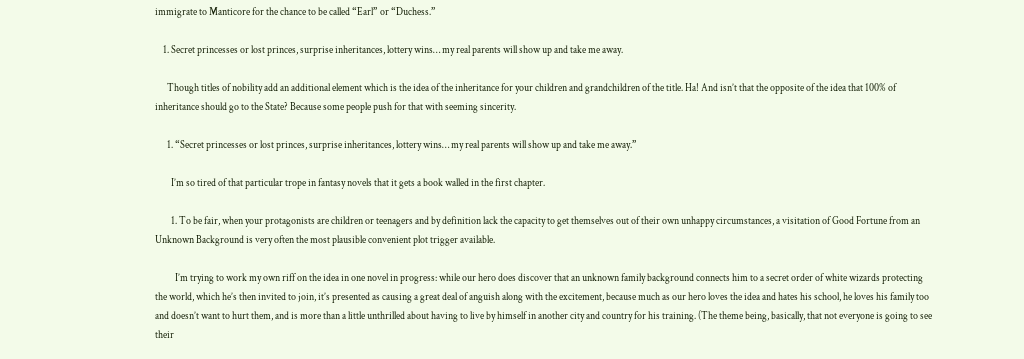immigrate to Manticore for the chance to be called “Earl” or “Duchess.”

    1. Secret princesses or lost princes, surprise inheritances, lottery wins… my real parents will show up and take me away.

      Though titles of nobility add an additional element which is the idea of the inheritance for your children and grandchildren of the title. Ha! And isn’t that the opposite of the idea that 100% of inheritance should go to the State? Because some people push for that with seeming sincerity.

      1. “Secret princesses or lost princes, surprise inheritances, lottery wins… my real parents will show up and take me away.”

        I’m so tired of that particular trope in fantasy novels that it gets a book walled in the first chapter.

        1. To be fair, when your protagonists are children or teenagers and by definition lack the capacity to get themselves out of their own unhappy circumstances, a visitation of Good Fortune from an Unknown Background is very often the most plausible convenient plot trigger available.

          I’m trying to work my own riff on the idea in one novel in progress: while our hero does discover that an unknown family background connects him to a secret order of white wizards protecting the world, which he’s then invited to join, it’s presented as causing a great deal of anguish along with the excitement, because much as our hero loves the idea and hates his school, he loves his family too and doesn’t want to hurt them, and is more than a little unthrilled about having to live by himself in another city and country for his training. (The theme being, basically, that not everyone is going to see their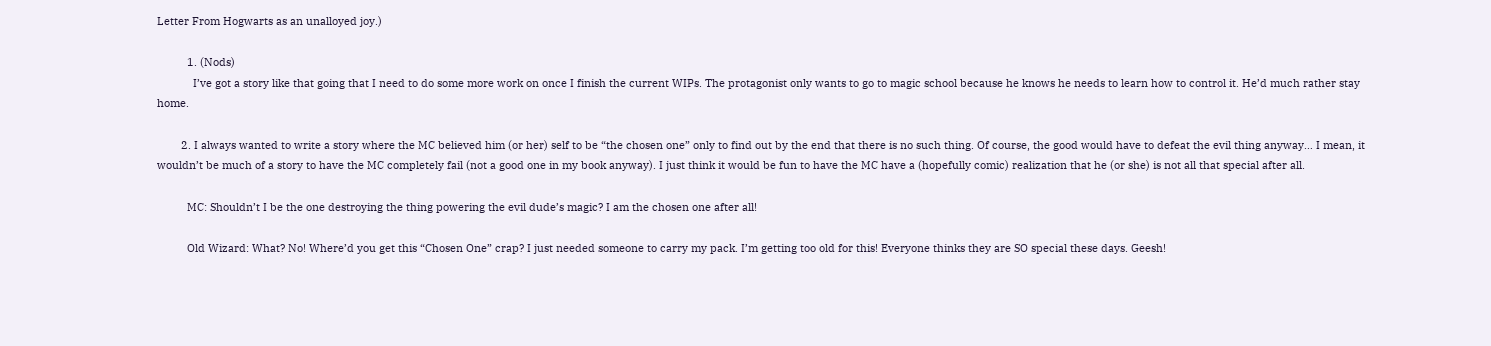Letter From Hogwarts as an unalloyed joy.)

          1. (Nods)
            I’ve got a story like that going that I need to do some more work on once I finish the current WIPs. The protagonist only wants to go to magic school because he knows he needs to learn how to control it. He’d much rather stay home.

        2. I always wanted to write a story where the MC believed him (or her) self to be “the chosen one” only to find out by the end that there is no such thing. Of course, the good would have to defeat the evil thing anyway… I mean, it wouldn’t be much of a story to have the MC completely fail (not a good one in my book anyway). I just think it would be fun to have the MC have a (hopefully comic) realization that he (or she) is not all that special after all.

          MC: Shouldn’t I be the one destroying the thing powering the evil dude’s magic? I am the chosen one after all!

          Old Wizard: What? No! Where’d you get this “Chosen One” crap? I just needed someone to carry my pack. I’m getting too old for this! Everyone thinks they are SO special these days. Geesh!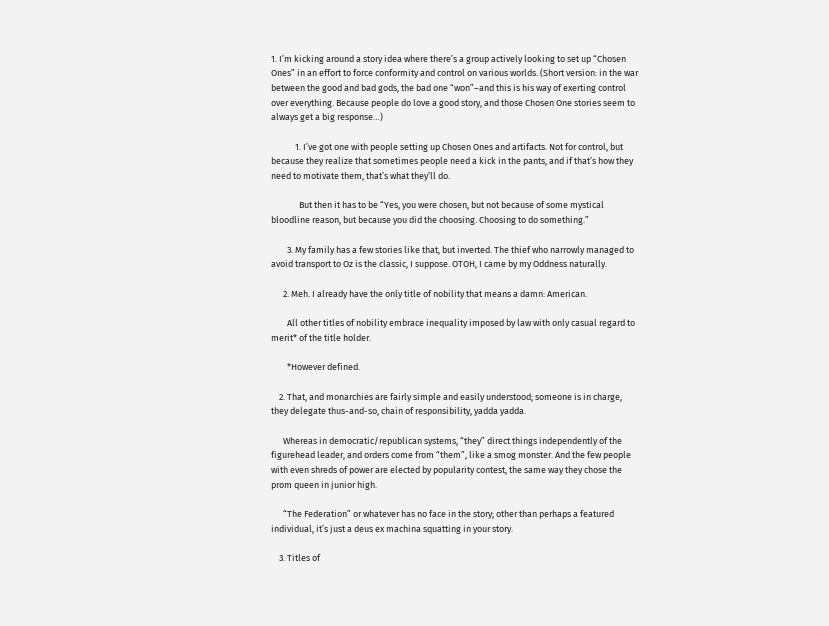1. I’m kicking around a story idea where there’s a group actively looking to set up “Chosen Ones” in an effort to force conformity and control on various worlds. (Short version: in the war between the good and bad gods, the bad one “won”–and this is his way of exerting control over everything. Because people do love a good story, and those Chosen One stories seem to always get a big response…)

            1. I’ve got one with people setting up Chosen Ones and artifacts. Not for control, but because they realize that sometimes people need a kick in the pants, and if that’s how they need to motivate them, that’s what they’ll do.

              But then it has to be “Yes, you were chosen, but not because of some mystical bloodline reason, but because you did the choosing. Choosing to do something.”

        3. My family has a few stories like that, but inverted. The thief who narrowly managed to avoid transport to Oz is the classic, I suppose. OTOH, I came by my Oddness naturally.

      2. Meh. I already have the only title of nobility that means a damn: American.

        All other titles of nobility embrace inequality imposed by law with only casual regard to merit* of the title holder.

        *However defined.

    2. That, and monarchies are fairly simple and easily understood; someone is in charge, they delegate thus-and-so, chain of responsibility, yadda yadda.

      Whereas in democratic/republican systems, “they” direct things independently of the figurehead leader, and orders come from “them”, like a smog monster. And the few people with even shreds of power are elected by popularity contest, the same way they chose the prom queen in junior high.

      “The Federation” or whatever has no face in the story; other than perhaps a featured individual, it’s just a deus ex machina squatting in your story.

    3. Titles of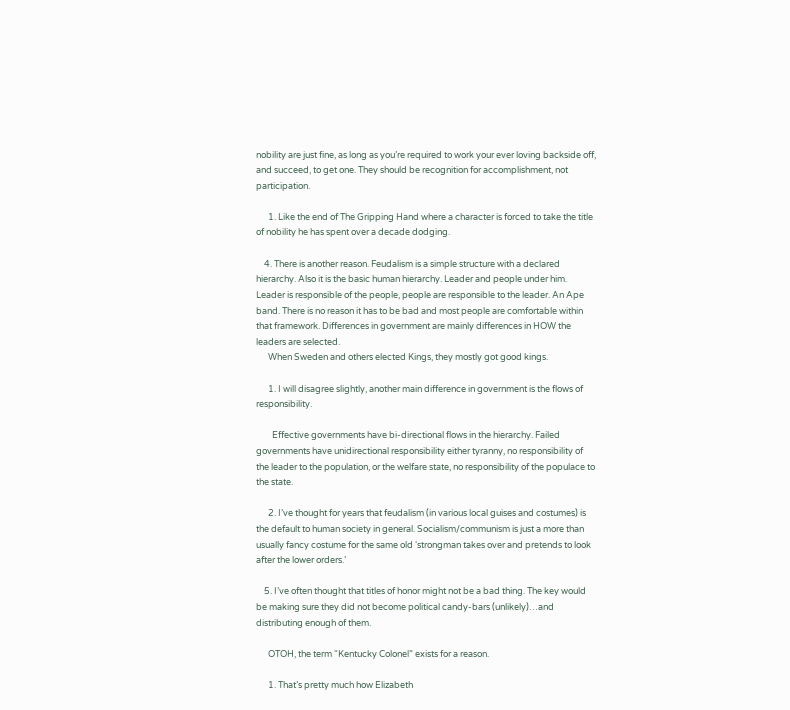nobility are just fine, as long as you’re required to work your ever loving backside off, and succeed, to get one. They should be recognition for accomplishment, not participation.

      1. Like the end of The Gripping Hand where a character is forced to take the title of nobility he has spent over a decade dodging.

    4. There is another reason. Feudalism is a simple structure with a declared hierarchy. Also it is the basic human hierarchy. Leader and people under him. Leader is responsible of the people, people are responsible to the leader. An Ape band. There is no reason it has to be bad and most people are comfortable within that framework. Differences in government are mainly differences in HOW the leaders are selected.
      When Sweden and others elected Kings, they mostly got good kings.

      1. I will disagree slightly, another main difference in government is the flows of responsibility.

        Effective governments have bi-directional flows in the hierarchy. Failed governments have unidirectional responsibility either tyranny, no responsibility of the leader to the population, or the welfare state, no responsibility of the populace to the state.

      2. I’ve thought for years that feudalism (in various local guises and costumes) is the default to human society in general. Socialism/communism is just a more than usually fancy costume for the same old ‘strongman takes over and pretends to look after the lower orders.’

    5. I’ve often thought that titles of honor might not be a bad thing. The key would be making sure they did not become political candy-bars (unlikely)…and distributing enough of them.

      OTOH, the term “Kentucky Colonel” exists for a reason.

      1. That’s pretty much how Elizabeth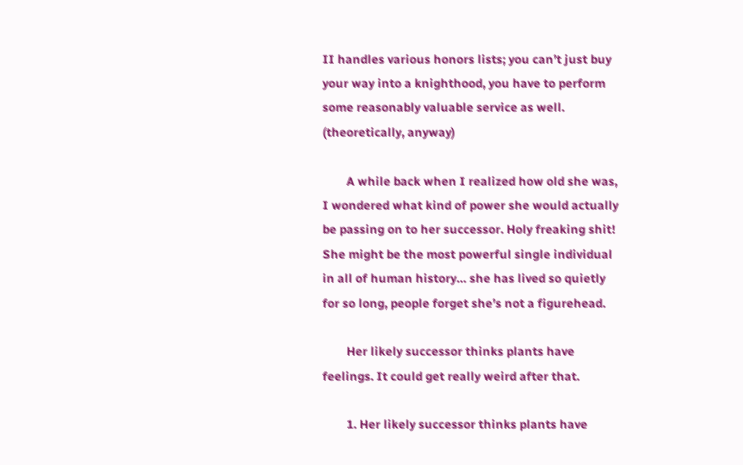II handles various honors lists; you can’t just buy your way into a knighthood, you have to perform some reasonably valuable service as well. (theoretically, anyway)

        A while back when I realized how old she was, I wondered what kind of power she would actually be passing on to her successor. Holy freaking shit! She might be the most powerful single individual in all of human history… she has lived so quietly for so long, people forget she’s not a figurehead.

        Her likely successor thinks plants have feelings. It could get really weird after that.

        1. Her likely successor thinks plants have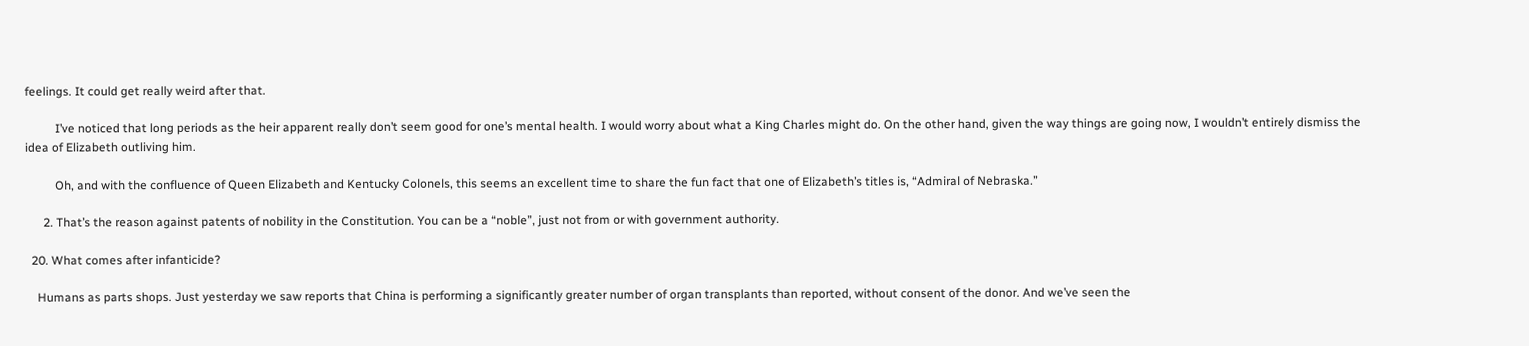feelings. It could get really weird after that.

          I’ve noticed that long periods as the heir apparent really don’t seem good for one’s mental health. I would worry about what a King Charles might do. On the other hand, given the way things are going now, I wouldn’t entirely dismiss the idea of Elizabeth outliving him.

          Oh, and with the confluence of Queen Elizabeth and Kentucky Colonels, this seems an excellent time to share the fun fact that one of Elizabeth’s titles is, “Admiral of Nebraska.”

      2. That’s the reason against patents of nobility in the Constitution. You can be a “noble”, just not from or with government authority.

  20. What comes after infanticide?

    Humans as parts shops. Just yesterday we saw reports that China is performing a significantly greater number of organ transplants than reported, without consent of the donor. And we’ve seen the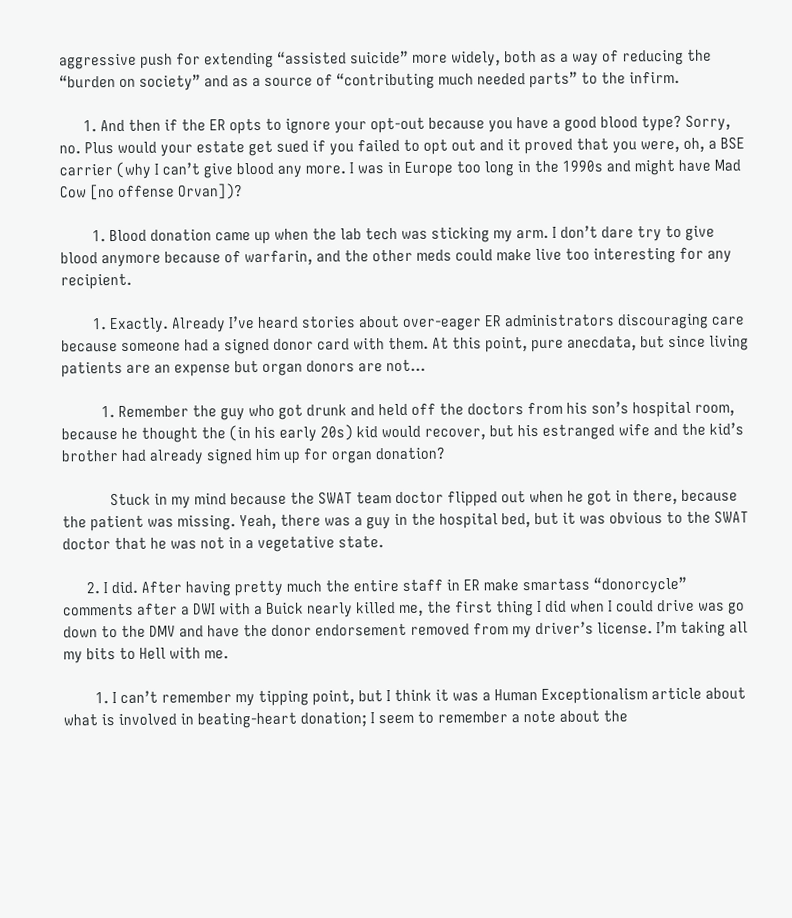aggressive push for extending “assisted suicide” more widely, both as a way of reducing the “burden on society” and as a source of “contributing much needed parts” to the infirm.

      1. And then if the ER opts to ignore your opt-out because you have a good blood type? Sorry, no. Plus would your estate get sued if you failed to opt out and it proved that you were, oh, a BSE carrier (why I can’t give blood any more. I was in Europe too long in the 1990s and might have Mad Cow [no offense Orvan])?

        1. Blood donation came up when the lab tech was sticking my arm. I don’t dare try to give blood anymore because of warfarin, and the other meds could make live too interesting for any recipient.

        1. Exactly. Already I’ve heard stories about over-eager ER administrators discouraging care because someone had a signed donor card with them. At this point, pure anecdata, but since living patients are an expense but organ donors are not…

          1. Remember the guy who got drunk and held off the doctors from his son’s hospital room, because he thought the (in his early 20s) kid would recover, but his estranged wife and the kid’s brother had already signed him up for organ donation?

            Stuck in my mind because the SWAT team doctor flipped out when he got in there, because the patient was missing. Yeah, there was a guy in the hospital bed, but it was obvious to the SWAT doctor that he was not in a vegetative state.

      2. I did. After having pretty much the entire staff in ER make smartass “donorcycle” comments after a DWI with a Buick nearly killed me, the first thing I did when I could drive was go down to the DMV and have the donor endorsement removed from my driver’s license. I’m taking all my bits to Hell with me.

        1. I can’t remember my tipping point, but I think it was a Human Exceptionalism article about what is involved in beating-heart donation; I seem to remember a note about the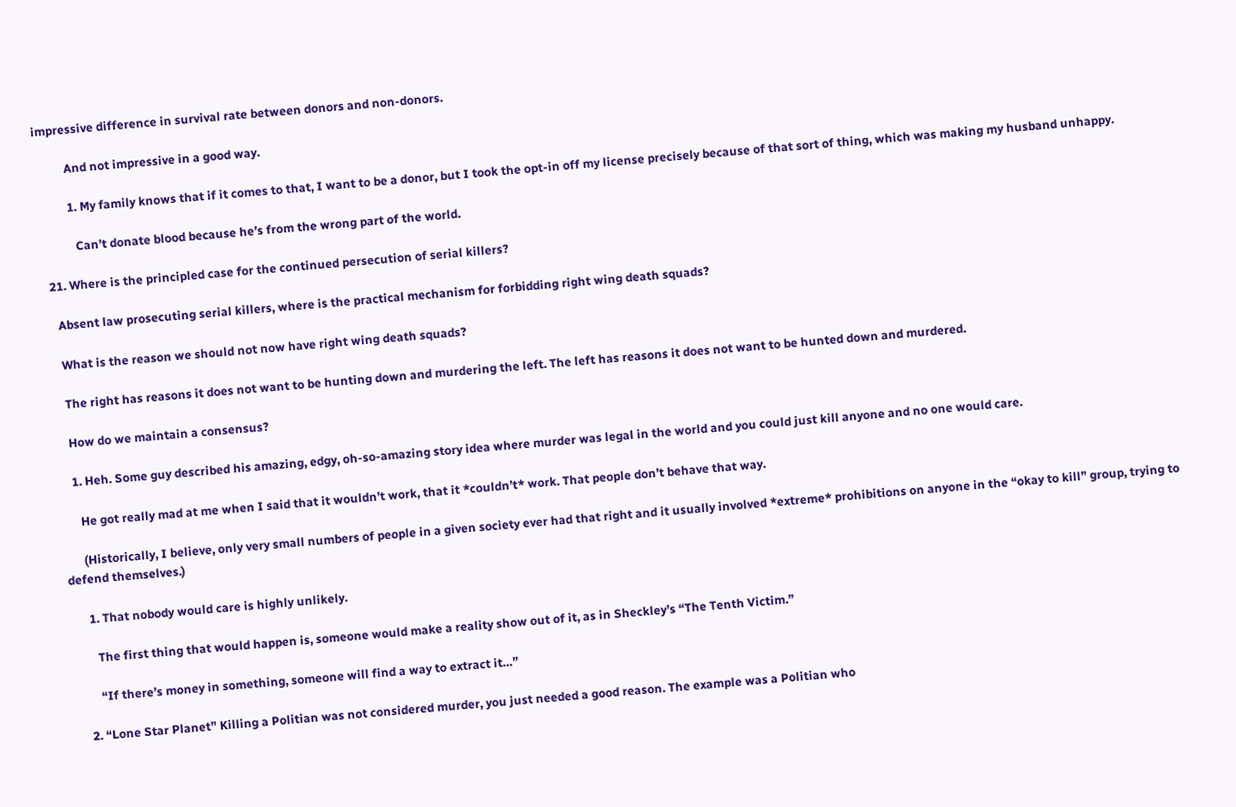impressive difference in survival rate between donors and non-donors.

          And not impressive in a good way.

          1. My family knows that if it comes to that, I want to be a donor, but I took the opt-in off my license precisely because of that sort of thing, which was making my husband unhappy.

            Can’t donate blood because he’s from the wrong part of the world.

  21. Where is the principled case for the continued persecution of serial killers?

    Absent law prosecuting serial killers, where is the practical mechanism for forbidding right wing death squads?

    What is the reason we should not now have right wing death squads?

    The right has reasons it does not want to be hunting down and murdering the left. The left has reasons it does not want to be hunted down and murdered.

    How do we maintain a consensus?

    1. Heh. Some guy described his amazing, edgy, oh-so-amazing story idea where murder was legal in the world and you could just kill anyone and no one would care.

      He got really mad at me when I said that it wouldn’t work, that it *couldn’t* work. That people don’t behave that way.

      (Historically, I believe, only very small numbers of people in a given society ever had that right and it usually involved *extreme* prohibitions on anyone in the “okay to kill” group, trying to defend themselves.)

      1. That nobody would care is highly unlikely.

        The first thing that would happen is, someone would make a reality show out of it, as in Sheckley’s “The Tenth Victim.”

        “If there’s money in something, someone will find a way to extract it…”

    2. “Lone Star Planet” Killing a Politian was not considered murder, you just needed a good reason. The example was a Politian who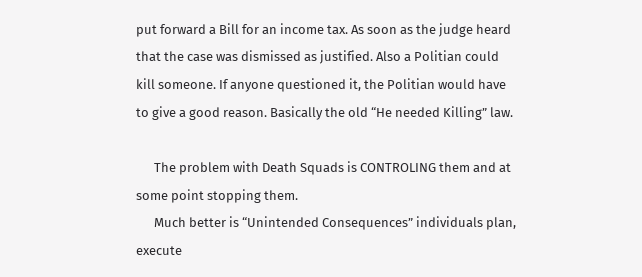put forward a Bill for an income tax. As soon as the judge heard that the case was dismissed as justified. Also a Politian could kill someone. If anyone questioned it, the Politian would have to give a good reason. Basically the old “He needed Killing” law.

      The problem with Death Squads is CONTROLING them and at some point stopping them.
      Much better is “Unintended Consequences” individuals plan, execute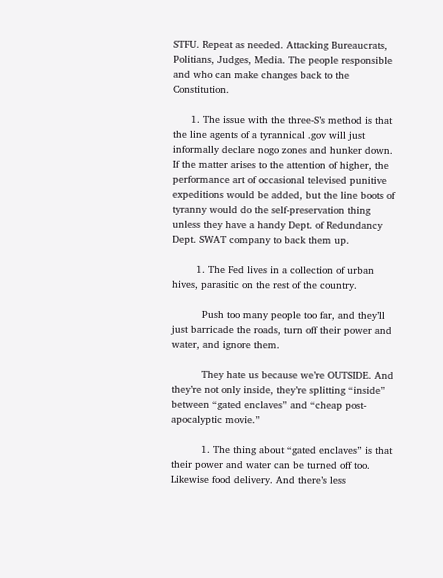STFU. Repeat as needed. Attacking Bureaucrats, Politians, Judges, Media. The people responsible and who can make changes back to the Constitution.

      1. The issue with the three-S’s method is that the line agents of a tyrannical .gov will just informally declare nogo zones and hunker down. If the matter arises to the attention of higher, the performance art of occasional televised punitive expeditions would be added, but the line boots of tyranny would do the self-preservation thing unless they have a handy Dept. of Redundancy Dept. SWAT company to back them up.

        1. The Fed lives in a collection of urban hives, parasitic on the rest of the country.

          Push too many people too far, and they’ll just barricade the roads, turn off their power and water, and ignore them.

          They hate us because we’re OUTSIDE. And they’re not only inside, they’re splitting “inside” between “gated enclaves” and “cheap post-apocalyptic movie.”

          1. The thing about “gated enclaves” is that their power and water can be turned off too. Likewise food delivery. And there’s less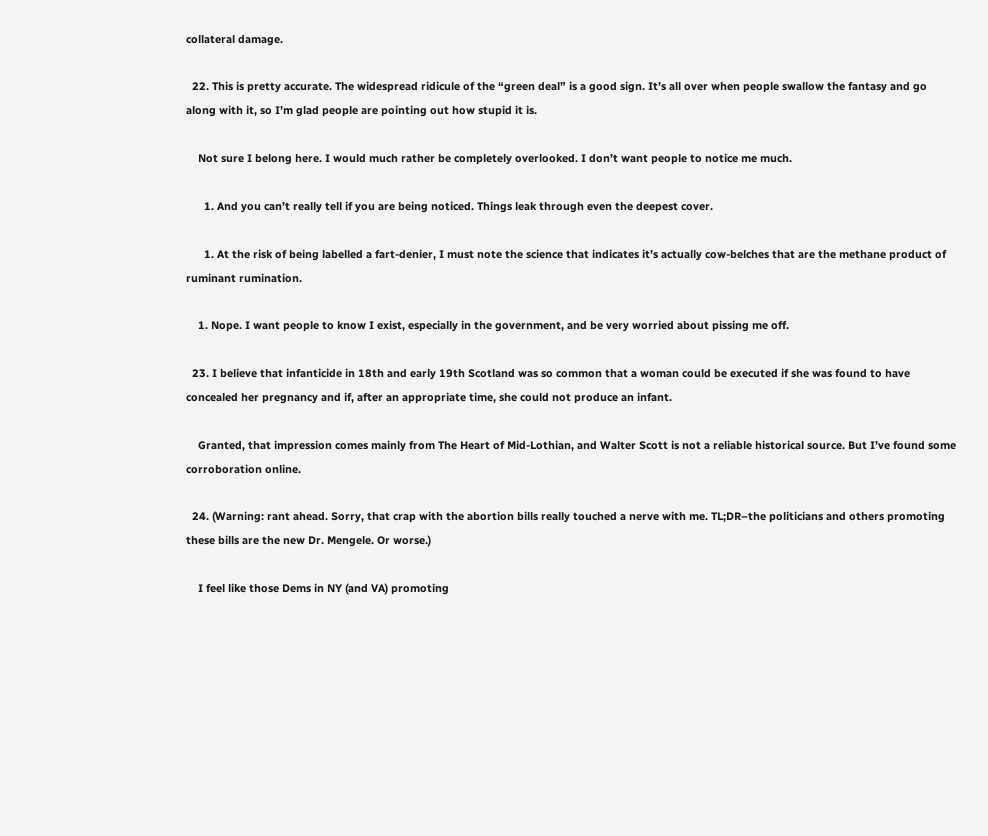collateral damage.

  22. This is pretty accurate. The widespread ridicule of the “green deal” is a good sign. It’s all over when people swallow the fantasy and go along with it, so I’m glad people are pointing out how stupid it is.

    Not sure I belong here. I would much rather be completely overlooked. I don’t want people to notice me much.

      1. And you can’t really tell if you are being noticed. Things leak through even the deepest cover.

      1. At the risk of being labelled a fart-denier, I must note the science that indicates it’s actually cow-belches that are the methane product of ruminant rumination.

    1. Nope. I want people to know I exist, especially in the government, and be very worried about pissing me off.

  23. I believe that infanticide in 18th and early 19th Scotland was so common that a woman could be executed if she was found to have concealed her pregnancy and if, after an appropriate time, she could not produce an infant.

    Granted, that impression comes mainly from The Heart of Mid-Lothian, and Walter Scott is not a reliable historical source. But I’ve found some corroboration online.

  24. (Warning: rant ahead. Sorry, that crap with the abortion bills really touched a nerve with me. TL;DR–the politicians and others promoting these bills are the new Dr. Mengele. Or worse.)

    I feel like those Dems in NY (and VA) promoting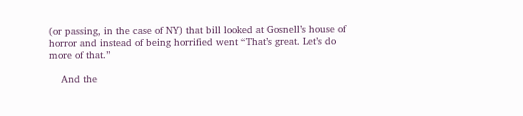(or passing, in the case of NY) that bill looked at Gosnell’s house of horror and instead of being horrified went “That’s great. Let’s do more of that.”

    And the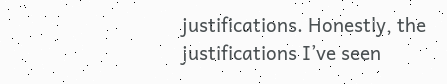justifications. Honestly, the justifications I’ve seen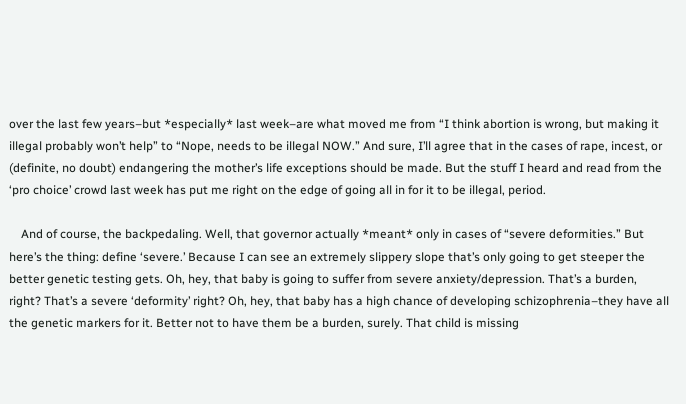over the last few years–but *especially* last week–are what moved me from “I think abortion is wrong, but making it illegal probably won’t help” to “Nope, needs to be illegal NOW.” And sure, I’ll agree that in the cases of rape, incest, or (definite, no doubt) endangering the mother’s life exceptions should be made. But the stuff I heard and read from the ‘pro choice’ crowd last week has put me right on the edge of going all in for it to be illegal, period.

    And of course, the backpedaling. Well, that governor actually *meant* only in cases of “severe deformities.” But here’s the thing: define ‘severe.’ Because I can see an extremely slippery slope that’s only going to get steeper the better genetic testing gets. Oh, hey, that baby is going to suffer from severe anxiety/depression. That’s a burden, right? That’s a severe ‘deformity’ right? Oh, hey, that baby has a high chance of developing schizophrenia–they have all the genetic markers for it. Better not to have them be a burden, surely. That child is missing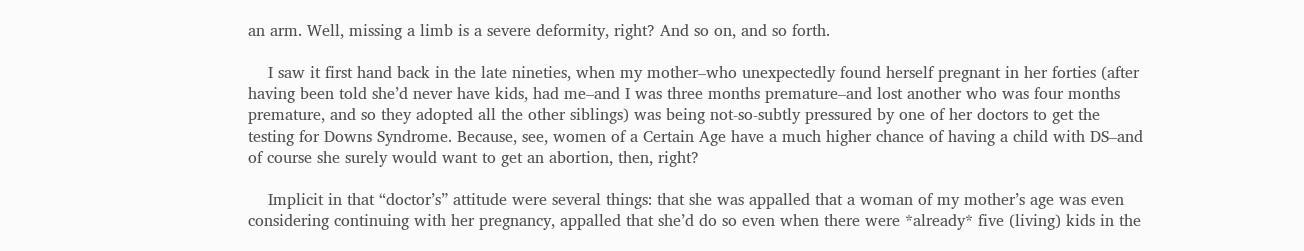an arm. Well, missing a limb is a severe deformity, right? And so on, and so forth.

    I saw it first hand back in the late nineties, when my mother–who unexpectedly found herself pregnant in her forties (after having been told she’d never have kids, had me–and I was three months premature–and lost another who was four months premature, and so they adopted all the other siblings) was being not-so-subtly pressured by one of her doctors to get the testing for Downs Syndrome. Because, see, women of a Certain Age have a much higher chance of having a child with DS–and of course she surely would want to get an abortion, then, right?

    Implicit in that “doctor’s” attitude were several things: that she was appalled that a woman of my mother’s age was even considering continuing with her pregnancy, appalled that she’d do so even when there were *already* five (living) kids in the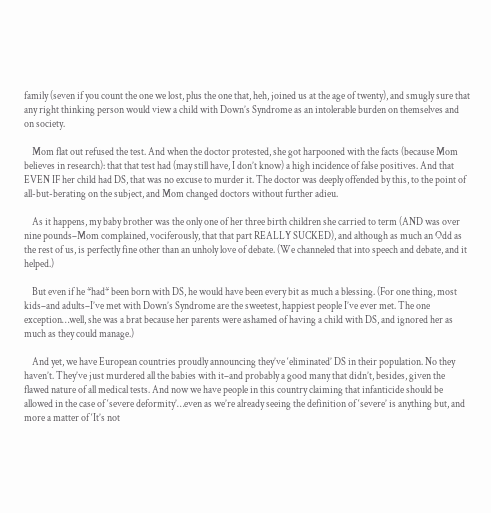family (seven if you count the one we lost, plus the one that, heh, joined us at the age of twenty), and smugly sure that any right thinking person would view a child with Down’s Syndrome as an intolerable burden on themselves and on society.

    Mom flat out refused the test. And when the doctor protested, she got harpooned with the facts (because Mom believes in research): that that test had (may still have, I don’t know) a high incidence of false positives. And that EVEN IF her child had DS, that was no excuse to murder it. The doctor was deeply offended by this, to the point of all-but-berating on the subject, and Mom changed doctors without further adieu.

    As it happens, my baby brother was the only one of her three birth children she carried to term (AND was over nine pounds–Mom complained, vociferously, that that part REALLY SUCKED), and although as much an Odd as the rest of us, is perfectly fine other than an unholy love of debate. (We channeled that into speech and debate, and it helped.)

    But even if he *had* been born with DS, he would have been every bit as much a blessing. (For one thing, most kids–and adults–I’ve met with Down’s Syndrome are the sweetest, happiest people I’ve ever met. The one exception…well, she was a brat because her parents were ashamed of having a child with DS, and ignored her as much as they could manage.)

    And yet, we have European countries proudly announcing they’ve ‘eliminated’ DS in their population. No they haven’t. They’ve just murdered all the babies with it–and probably a good many that didn’t, besides, given the flawed nature of all medical tests. And now we have people in this country claiming that infanticide should be allowed in the case of ‘severe deformity’…even as we’re already seeing the definition of ‘severe’ is anything but, and more a matter of ‘It’s not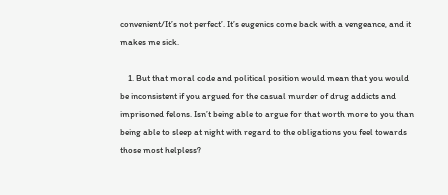convenient/It’s not perfect’. It’s eugenics come back with a vengeance, and it makes me sick.

    1. But that moral code and political position would mean that you would be inconsistent if you argued for the casual murder of drug addicts and imprisoned felons. Isn’t being able to argue for that worth more to you than being able to sleep at night with regard to the obligations you feel towards those most helpless?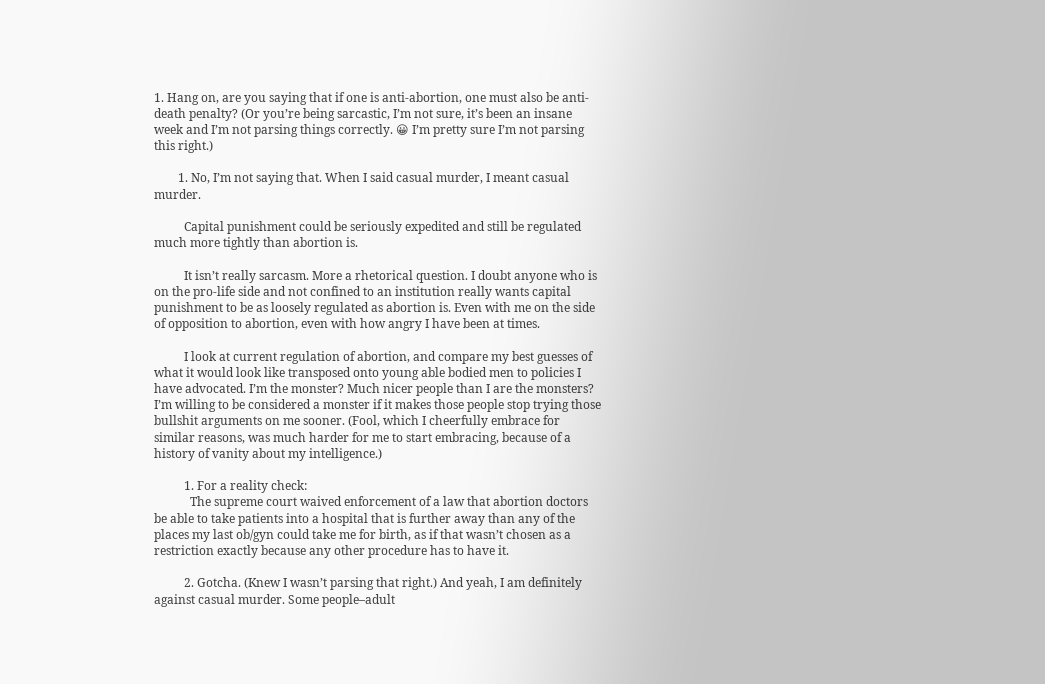1. Hang on, are you saying that if one is anti-abortion, one must also be anti-death penalty? (Or you’re being sarcastic, I’m not sure, it’s been an insane week and I’m not parsing things correctly. 😀 I’m pretty sure I’m not parsing this right.)

        1. No, I’m not saying that. When I said casual murder, I meant casual murder.

          Capital punishment could be seriously expedited and still be regulated much more tightly than abortion is.

          It isn’t really sarcasm. More a rhetorical question. I doubt anyone who is on the pro-life side and not confined to an institution really wants capital punishment to be as loosely regulated as abortion is. Even with me on the side of opposition to abortion, even with how angry I have been at times.

          I look at current regulation of abortion, and compare my best guesses of what it would look like transposed onto young able bodied men to policies I have advocated. I’m the monster? Much nicer people than I are the monsters? I’m willing to be considered a monster if it makes those people stop trying those bullshit arguments on me sooner. (Fool, which I cheerfully embrace for similar reasons, was much harder for me to start embracing, because of a history of vanity about my intelligence.)

          1. For a reality check:
            The supreme court waived enforcement of a law that abortion doctors be able to take patients into a hospital that is further away than any of the places my last ob/gyn could take me for birth, as if that wasn’t chosen as a restriction exactly because any other procedure has to have it.

          2. Gotcha. (Knew I wasn’t parsing that right.) And yeah, I am definitely against casual murder. Some people–adult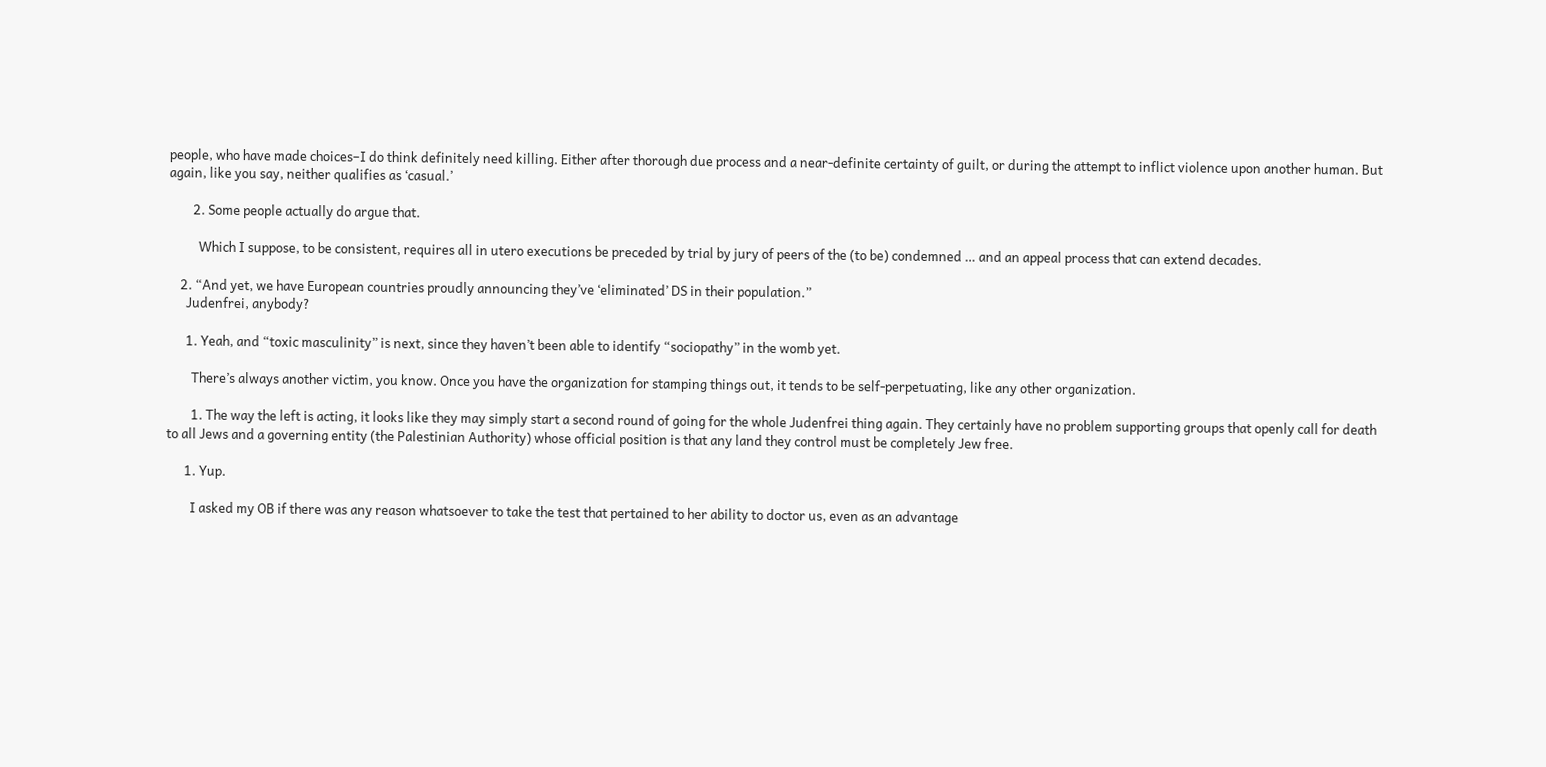people, who have made choices–I do think definitely need killing. Either after thorough due process and a near-definite certainty of guilt, or during the attempt to inflict violence upon another human. But again, like you say, neither qualifies as ‘casual.’

        2. Some people actually do argue that.

          Which I suppose, to be consistent, requires all in utero executions be preceded by trial by jury of peers of the (to be) condemned … and an appeal process that can extend decades.

    2. “And yet, we have European countries proudly announcing they’ve ‘eliminated’ DS in their population.”
      Judenfrei, anybody?

      1. Yeah, and “toxic masculinity” is next, since they haven’t been able to identify “sociopathy” in the womb yet.

        There’s always another victim, you know. Once you have the organization for stamping things out, it tends to be self-perpetuating, like any other organization.

        1. The way the left is acting, it looks like they may simply start a second round of going for the whole Judenfrei thing again. They certainly have no problem supporting groups that openly call for death to all Jews and a governing entity (the Palestinian Authority) whose official position is that any land they control must be completely Jew free.

      1. Yup.

        I asked my OB if there was any reason whatsoever to take the test that pertained to her ability to doctor us, even as an advantage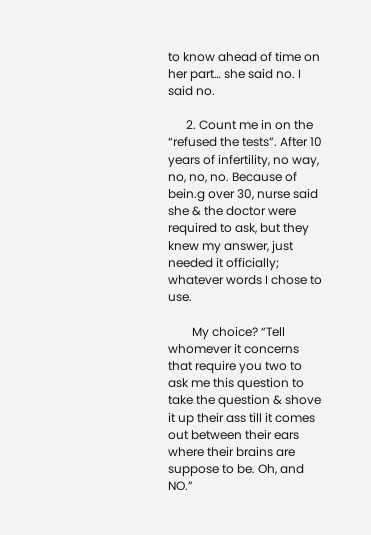to know ahead of time on her part… she said no. I said no.

      2. Count me in on the “refused the tests”. After 10 years of infertility, no way, no, no, no. Because of bein.g over 30, nurse said she & the doctor were required to ask, but they knew my answer, just needed it officially; whatever words I chose to use.

        My choice? “Tell whomever it concerns that require you two to ask me this question to take the question & shove it up their ass till it comes out between their ears where their brains are suppose to be. Oh, and NO.”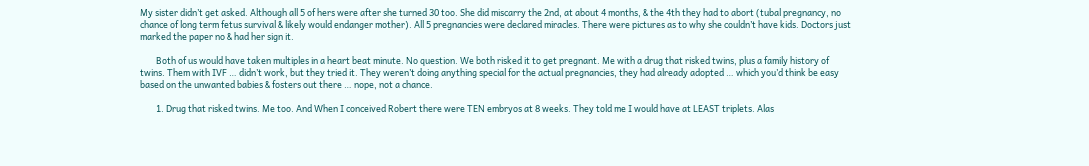My sister didn’t get asked. Although all 5 of hers were after she turned 30 too. She did miscarry the 2nd, at about 4 months, & the 4th they had to abort (tubal pregnancy, no chance of long term fetus survival & likely would endanger mother). All 5 pregnancies were declared miracles. There were pictures as to why she couldn’t have kids. Doctors just marked the paper no & had her sign it.

        Both of us would have taken multiples in a heart beat minute. No question. We both risked it to get pregnant. Me with a drug that risked twins, plus a family history of twins. Them with IVF … didn’t work, but they tried it. They weren’t doing anything special for the actual pregnancies, they had already adopted … which you’d think be easy based on the unwanted babies & fosters out there … nope, not a chance.

        1. Drug that risked twins. Me too. And When I conceived Robert there were TEN embryos at 8 weeks. They told me I would have at LEAST triplets. Alas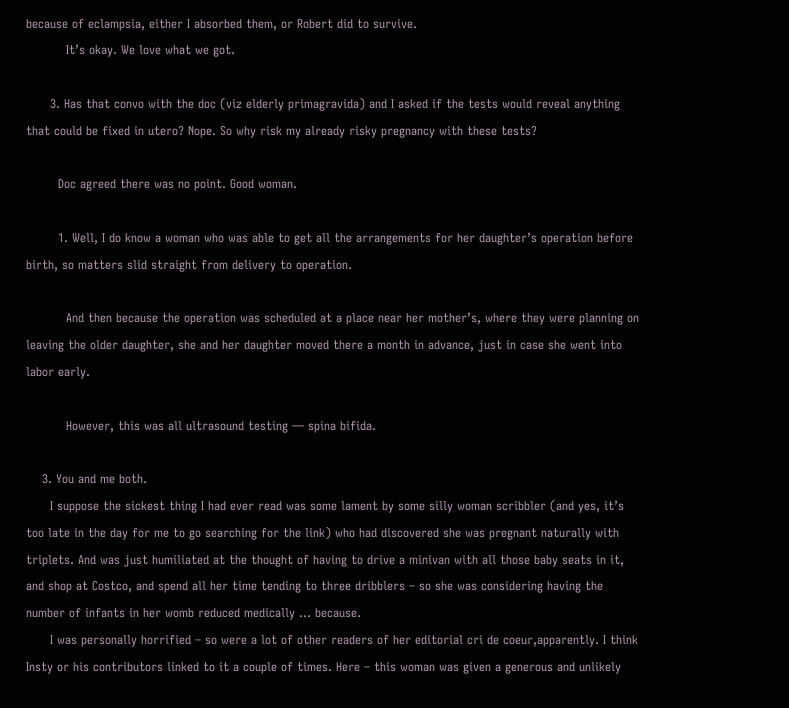because of eclampsia, either I absorbed them, or Robert did to survive.
          It’s okay. We love what we got.

      3. Has that convo with the doc (viz elderly primagravida) and I asked if the tests would reveal anything that could be fixed in utero? Nope. So why risk my already risky pregnancy with these tests?

        Doc agreed there was no point. Good woman.

        1. Well, I do know a woman who was able to get all the arrangements for her daughter’s operation before birth, so matters slid straight from delivery to operation.

          And then because the operation was scheduled at a place near her mother’s, where they were planning on leaving the older daughter, she and her daughter moved there a month in advance, just in case she went into labor early.

          However, this was all ultrasound testing — spina bifida.

    3. You and me both.
      I suppose the sickest thing I had ever read was some lament by some silly woman scribbler (and yes, it’s too late in the day for me to go searching for the link) who had discovered she was pregnant naturally with triplets. And was just humiliated at the thought of having to drive a minivan with all those baby seats in it, and shop at Costco, and spend all her time tending to three dribblers – so she was considering having the number of infants in her womb reduced medically … because.
      I was personally horrified – so were a lot of other readers of her editorial cri de coeur,apparently. I think Insty or his contributors linked to it a couple of times. Here – this woman was given a generous and unlikely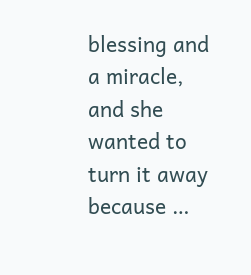blessing and a miracle, and she wanted to turn it away because …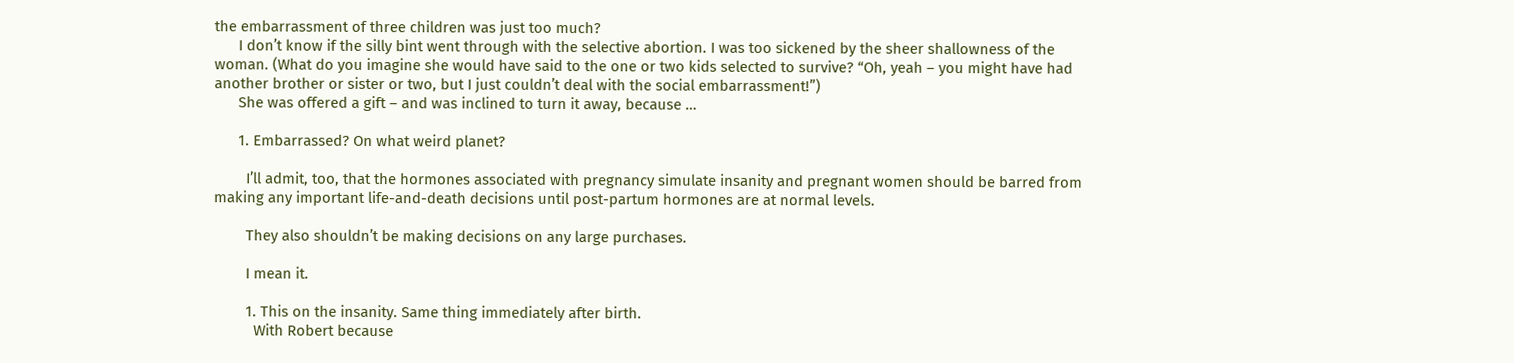the embarrassment of three children was just too much?
      I don’t know if the silly bint went through with the selective abortion. I was too sickened by the sheer shallowness of the woman. (What do you imagine she would have said to the one or two kids selected to survive? “Oh, yeah – you might have had another brother or sister or two, but I just couldn’t deal with the social embarrassment!”)
      She was offered a gift – and was inclined to turn it away, because …

      1. Embarrassed? On what weird planet?

        I’ll admit, too, that the hormones associated with pregnancy simulate insanity and pregnant women should be barred from making any important life-and-death decisions until post-partum hormones are at normal levels.

        They also shouldn’t be making decisions on any large purchases.

        I mean it.

        1. This on the insanity. Same thing immediately after birth.
          With Robert because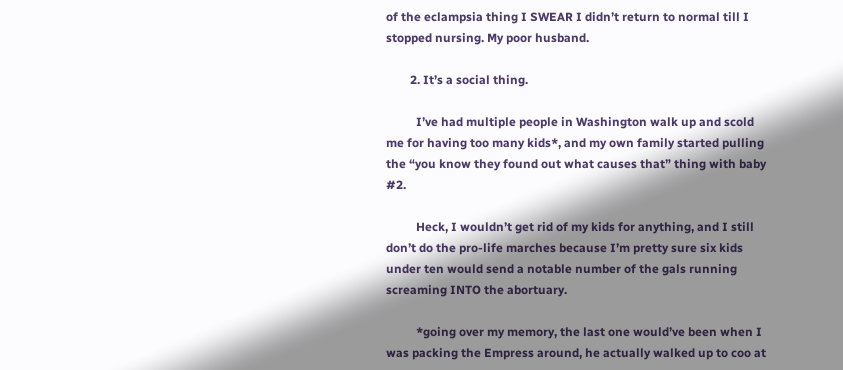of the eclampsia thing I SWEAR I didn’t return to normal till I stopped nursing. My poor husband.

        2. It’s a social thing.

          I’ve had multiple people in Washington walk up and scold me for having too many kids*, and my own family started pulling the “you know they found out what causes that” thing with baby #2.

          Heck, I wouldn’t get rid of my kids for anything, and I still don’t do the pro-life marches because I’m pretty sure six kids under ten would send a notable number of the gals running screaming INTO the abortuary.

          *going over my memory, the last one would’ve been when I was packing the Empress around, he actually walked up to coo at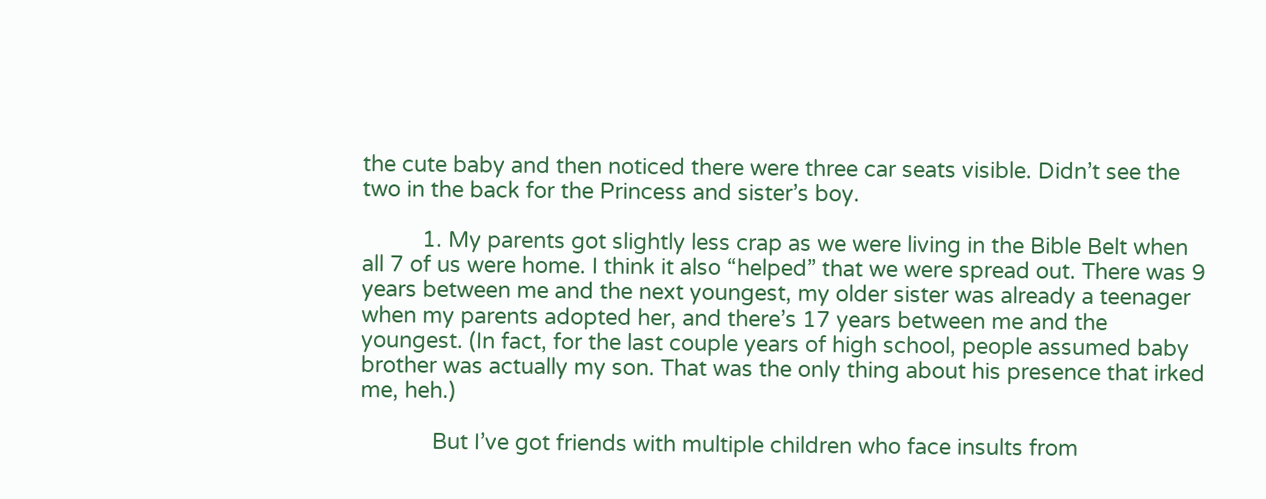the cute baby and then noticed there were three car seats visible. Didn’t see the two in the back for the Princess and sister’s boy.

          1. My parents got slightly less crap as we were living in the Bible Belt when all 7 of us were home. I think it also “helped” that we were spread out. There was 9 years between me and the next youngest, my older sister was already a teenager when my parents adopted her, and there’s 17 years between me and the youngest. (In fact, for the last couple years of high school, people assumed baby brother was actually my son. That was the only thing about his presence that irked me, heh.)

            But I’ve got friends with multiple children who face insults from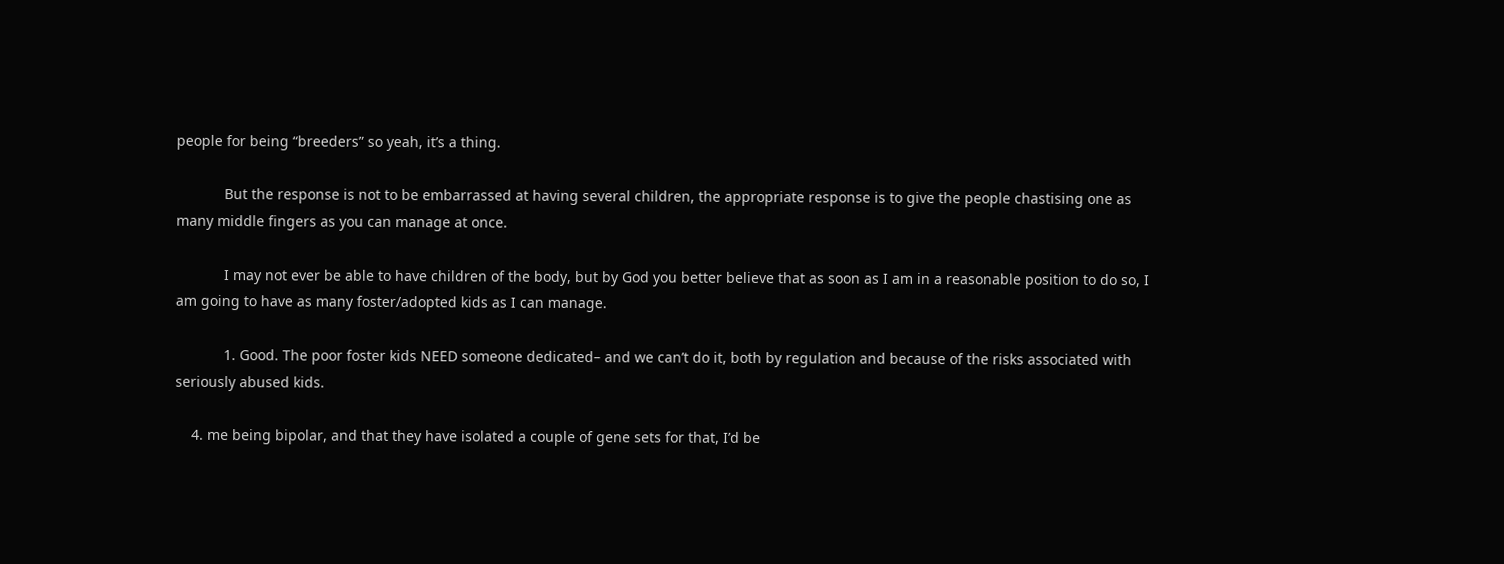people for being “breeders” so yeah, it’s a thing.

            But the response is not to be embarrassed at having several children, the appropriate response is to give the people chastising one as many middle fingers as you can manage at once.

            I may not ever be able to have children of the body, but by God you better believe that as soon as I am in a reasonable position to do so, I am going to have as many foster/adopted kids as I can manage.

            1. Good. The poor foster kids NEED someone dedicated– and we can’t do it, both by regulation and because of the risks associated with seriously abused kids.

    4. me being bipolar, and that they have isolated a couple of gene sets for that, I’d be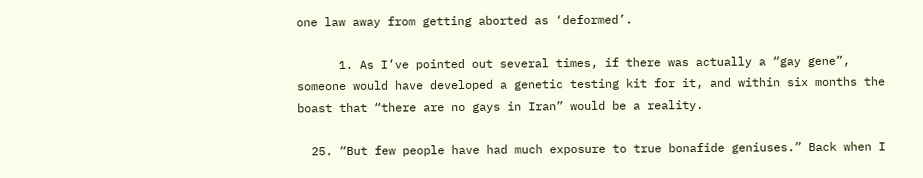one law away from getting aborted as ‘deformed’.

      1. As I’ve pointed out several times, if there was actually a “gay gene”, someone would have developed a genetic testing kit for it, and within six months the boast that “there are no gays in Iran” would be a reality.

  25. “But few people have had much exposure to true bonafide geniuses.” Back when I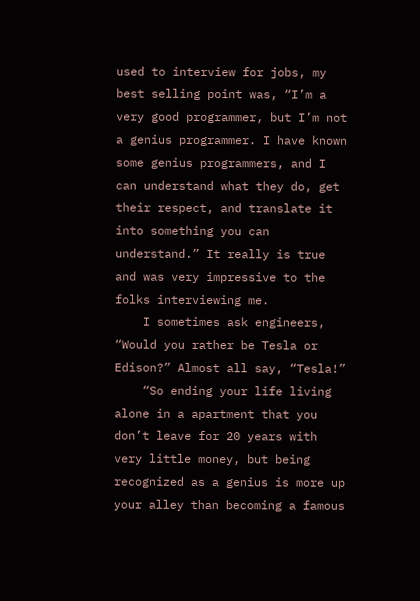used to interview for jobs, my best selling point was, “I’m a very good programmer, but I’m not a genius programmer. I have known some genius programmers, and I can understand what they do, get their respect, and translate it into something you can understand.” It really is true and was very impressive to the folks interviewing me.
    I sometimes ask engineers, “Would you rather be Tesla or Edison?” Almost all say, “Tesla!”
    “So ending your life living alone in a apartment that you don’t leave for 20 years with very little money, but being recognized as a genius is more up your alley than becoming a famous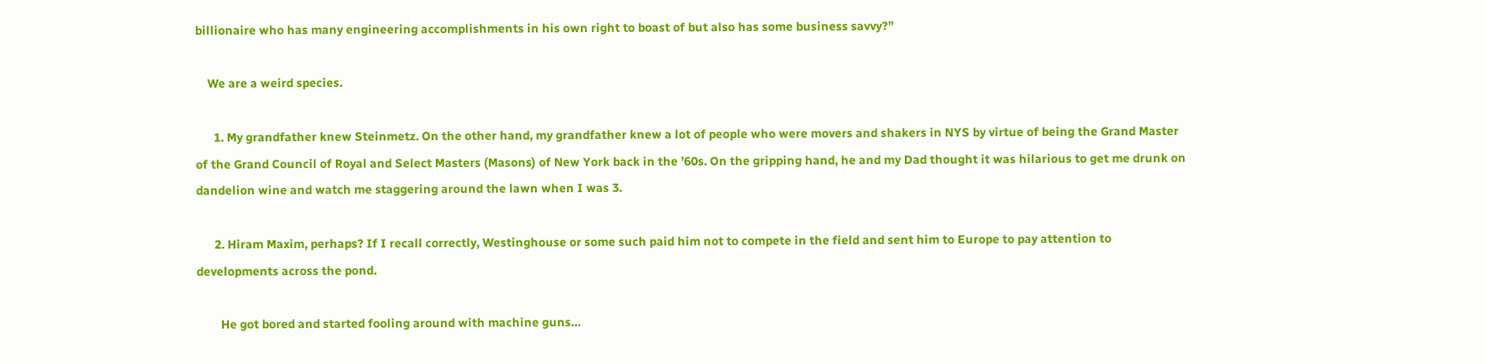billionaire who has many engineering accomplishments in his own right to boast of but also has some business savvy?”

    We are a weird species.

      1. My grandfather knew Steinmetz. On the other hand, my grandfather knew a lot of people who were movers and shakers in NYS by virtue of being the Grand Master of the Grand Council of Royal and Select Masters (Masons) of New York back in the ’60s. On the gripping hand, he and my Dad thought it was hilarious to get me drunk on dandelion wine and watch me staggering around the lawn when I was 3.

      2. Hiram Maxim, perhaps? If I recall correctly, Westinghouse or some such paid him not to compete in the field and sent him to Europe to pay attention to developments across the pond.

        He got bored and started fooling around with machine guns…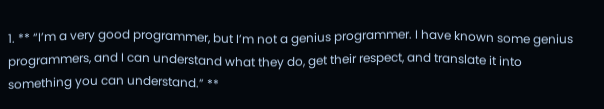1. ** “I’m a very good programmer, but I’m not a genius programmer. I have known some genius programmers, and I can understand what they do, get their respect, and translate it into something you can understand.” **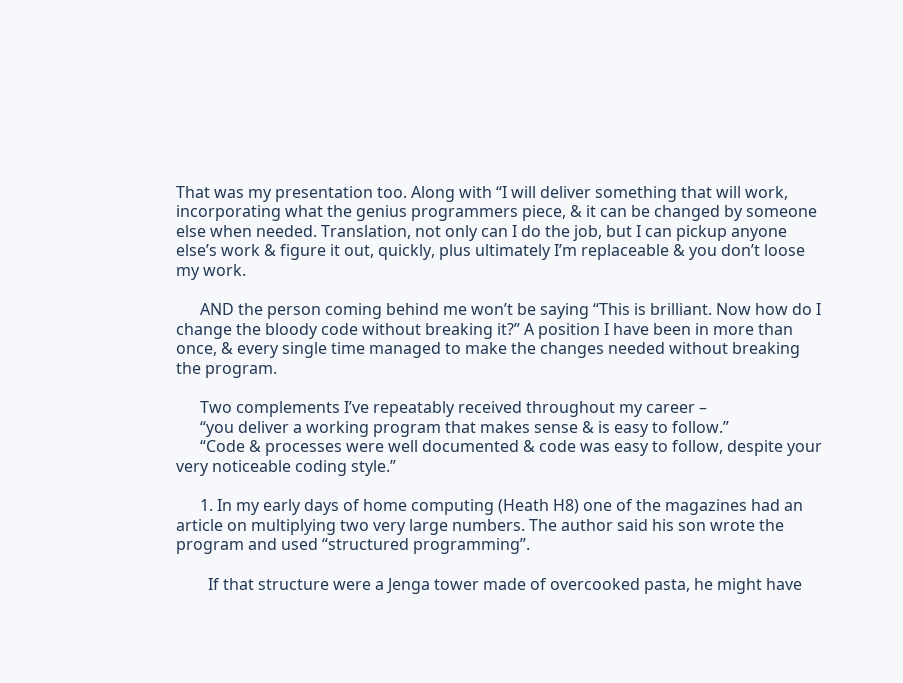That was my presentation too. Along with “I will deliver something that will work, incorporating what the genius programmers piece, & it can be changed by someone else when needed. Translation, not only can I do the job, but I can pickup anyone else’s work & figure it out, quickly, plus ultimately I’m replaceable & you don’t loose my work.

      AND the person coming behind me won’t be saying “This is brilliant. Now how do I change the bloody code without breaking it?” A position I have been in more than once, & every single time managed to make the changes needed without breaking the program.

      Two complements I’ve repeatably received throughout my career –
      “you deliver a working program that makes sense & is easy to follow.”
      “Code & processes were well documented & code was easy to follow, despite your very noticeable coding style.”

      1. In my early days of home computing (Heath H8) one of the magazines had an article on multiplying two very large numbers. The author said his son wrote the program and used “structured programming”.

        If that structure were a Jenga tower made of overcooked pasta, he might have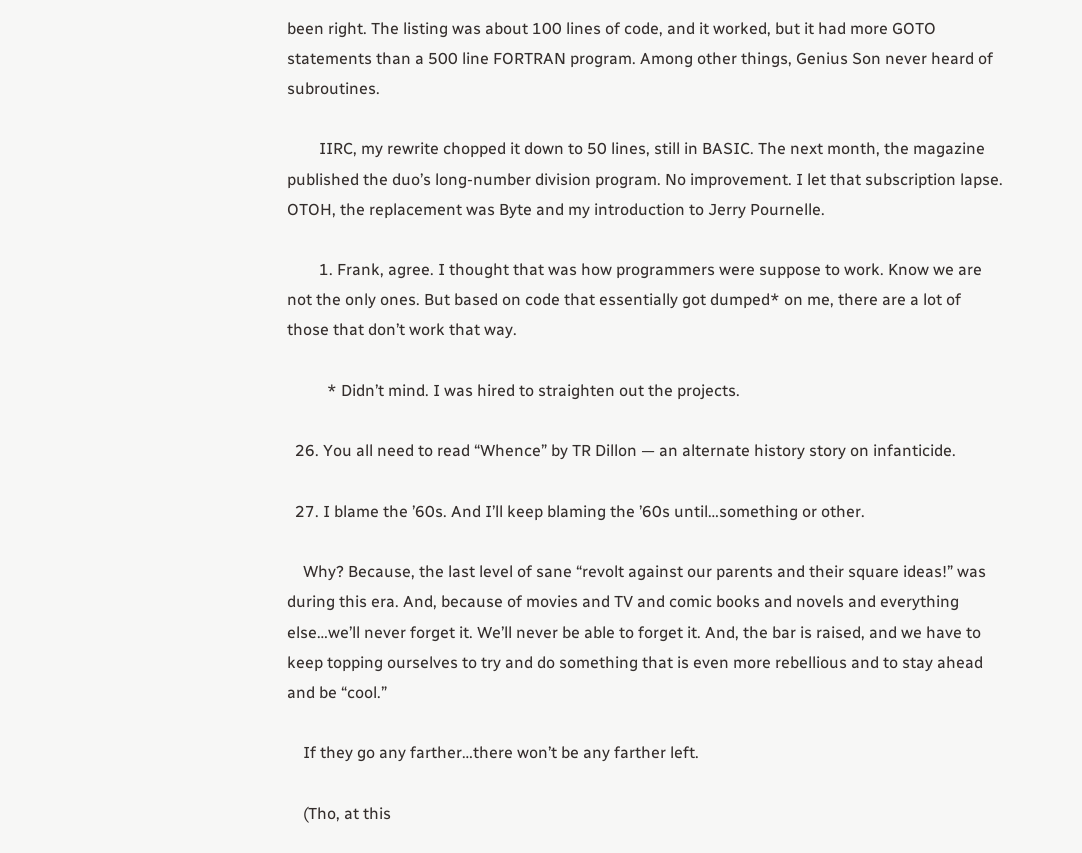been right. The listing was about 100 lines of code, and it worked, but it had more GOTO statements than a 500 line FORTRAN program. Among other things, Genius Son never heard of subroutines.

        IIRC, my rewrite chopped it down to 50 lines, still in BASIC. The next month, the magazine published the duo’s long-number division program. No improvement. I let that subscription lapse. OTOH, the replacement was Byte and my introduction to Jerry Pournelle.

        1. Frank, agree. I thought that was how programmers were suppose to work. Know we are not the only ones. But based on code that essentially got dumped* on me, there are a lot of those that don’t work that way.

          * Didn’t mind. I was hired to straighten out the projects.

  26. You all need to read “Whence” by TR Dillon — an alternate history story on infanticide.

  27. I blame the ’60s. And I’ll keep blaming the ’60s until…something or other.

    Why? Because, the last level of sane “revolt against our parents and their square ideas!” was during this era. And, because of movies and TV and comic books and novels and everything else…we’ll never forget it. We’ll never be able to forget it. And, the bar is raised, and we have to keep topping ourselves to try and do something that is even more rebellious and to stay ahead and be “cool.”

    If they go any farther…there won’t be any farther left.

    (Tho, at this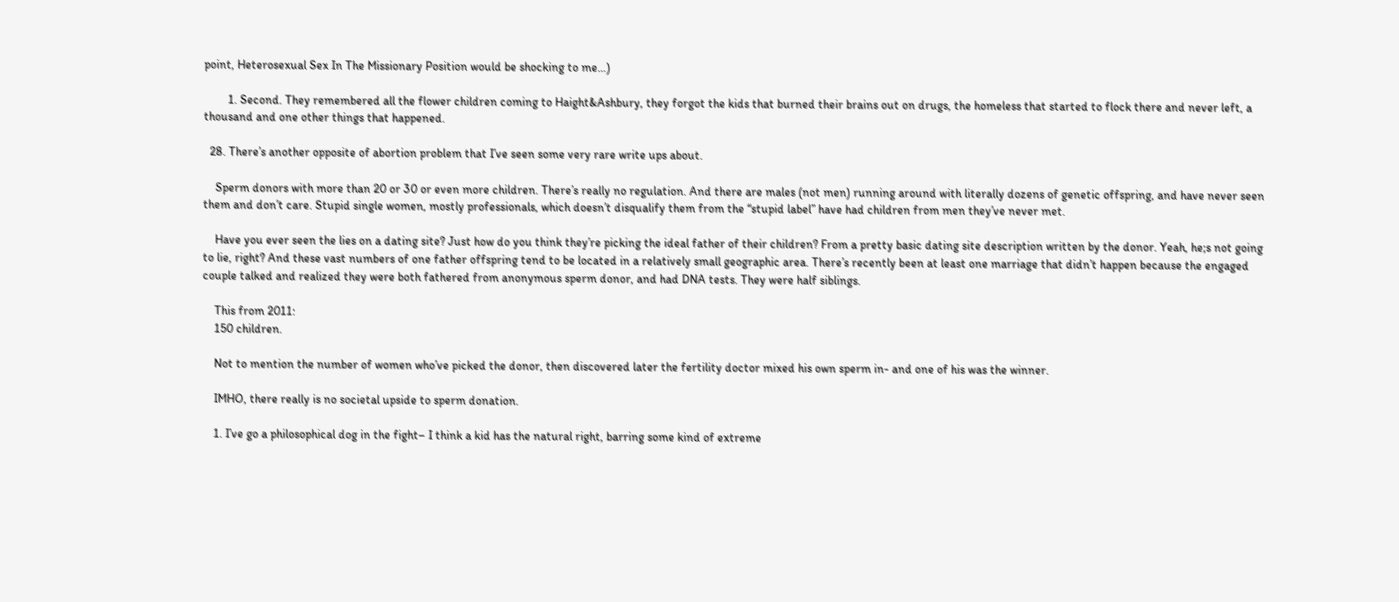point, Heterosexual Sex In The Missionary Position would be shocking to me…)

        1. Second. They remembered all the flower children coming to Haight&Ashbury, they forgot the kids that burned their brains out on drugs, the homeless that started to flock there and never left, a thousand and one other things that happened.

  28. There’s another opposite of abortion problem that I’ve seen some very rare write ups about.

    Sperm donors with more than 20 or 30 or even more children. There’s really no regulation. And there are males (not men) running around with literally dozens of genetic offspring, and have never seen them and don’t care. Stupid single women, mostly professionals, which doesn’t disqualify them from the “stupid label” have had children from men they’ve never met.

    Have you ever seen the lies on a dating site? Just how do you think they’re picking the ideal father of their children? From a pretty basic dating site description written by the donor. Yeah, he;s not going to lie, right? And these vast numbers of one father offspring tend to be located in a relatively small geographic area. There’s recently been at least one marriage that didn’t happen because the engaged couple talked and realized they were both fathered from anonymous sperm donor, and had DNA tests. They were half siblings.

    This from 2011:
    150 children.

    Not to mention the number of women who’ve picked the donor, then discovered later the fertility doctor mixed his own sperm in- and one of his was the winner.

    IMHO, there really is no societal upside to sperm donation.

    1. I’ve go a philosophical dog in the fight– I think a kid has the natural right, barring some kind of extreme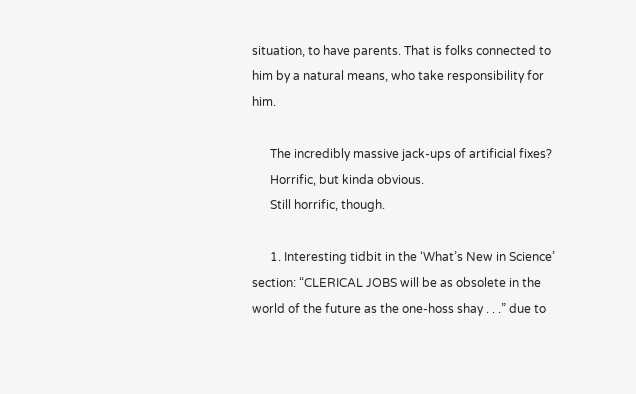situation, to have parents. That is folks connected to him by a natural means, who take responsibility for him.

      The incredibly massive jack-ups of artificial fixes?
      Horrific, but kinda obvious.
      Still horrific, though.

      1. Interesting tidbit in the ‘What’s New in Science’ section: “CLERICAL JOBS will be as obsolete in the world of the future as the one-hoss shay . . .” due to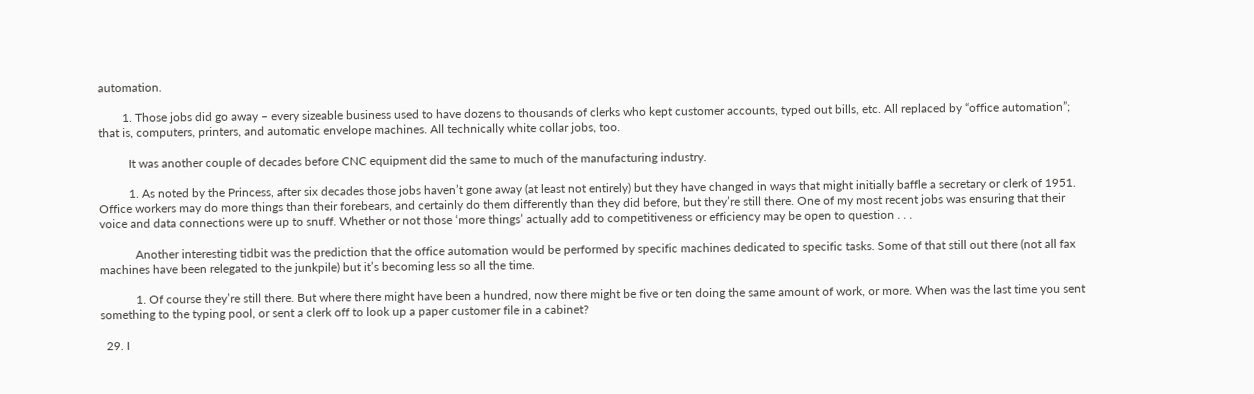automation.

        1. Those jobs did go away – every sizeable business used to have dozens to thousands of clerks who kept customer accounts, typed out bills, etc. All replaced by “office automation”; that is, computers, printers, and automatic envelope machines. All technically white collar jobs, too.

          It was another couple of decades before CNC equipment did the same to much of the manufacturing industry.

          1. As noted by the Princess, after six decades those jobs haven’t gone away (at least not entirely) but they have changed in ways that might initially baffle a secretary or clerk of 1951. Office workers may do more things than their forebears, and certainly do them differently than they did before, but they’re still there. One of my most recent jobs was ensuring that their voice and data connections were up to snuff. Whether or not those ‘more things’ actually add to competitiveness or efficiency may be open to question . . .

            Another interesting tidbit was the prediction that the office automation would be performed by specific machines dedicated to specific tasks. Some of that still out there (not all fax machines have been relegated to the junkpile) but it’s becoming less so all the time.

            1. Of course they’re still there. But where there might have been a hundred, now there might be five or ten doing the same amount of work, or more. When was the last time you sent something to the typing pool, or sent a clerk off to look up a paper customer file in a cabinet?

  29. I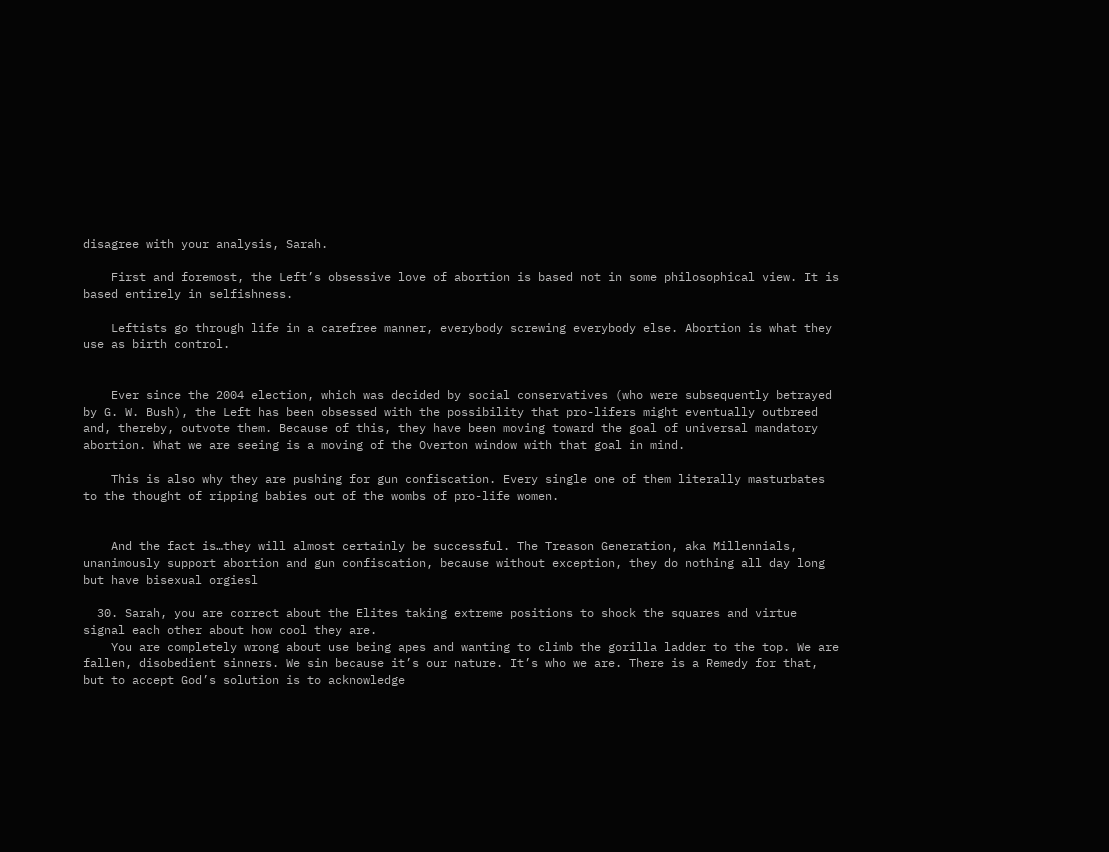disagree with your analysis, Sarah.

    First and foremost, the Left’s obsessive love of abortion is based not in some philosophical view. It is based entirely in selfishness.

    Leftists go through life in a carefree manner, everybody screwing everybody else. Abortion is what they use as birth control.


    Ever since the 2004 election, which was decided by social conservatives (who were subsequently betrayed by G. W. Bush), the Left has been obsessed with the possibility that pro-lifers might eventually outbreed and, thereby, outvote them. Because of this, they have been moving toward the goal of universal mandatory abortion. What we are seeing is a moving of the Overton window with that goal in mind.

    This is also why they are pushing for gun confiscation. Every single one of them literally masturbates to the thought of ripping babies out of the wombs of pro-life women.


    And the fact is…they will almost certainly be successful. The Treason Generation, aka Millennials, unanimously support abortion and gun confiscation, because without exception, they do nothing all day long but have bisexual orgiesl

  30. Sarah, you are correct about the Elites taking extreme positions to shock the squares and virtue signal each other about how cool they are.
    You are completely wrong about use being apes and wanting to climb the gorilla ladder to the top. We are fallen, disobedient sinners. We sin because it’s our nature. It’s who we are. There is a Remedy for that, but to accept God’s solution is to acknowledge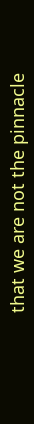that we are not the pinnacle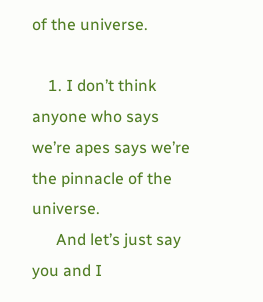of the universe.

    1. I don’t think anyone who says we’re apes says we’re the pinnacle of the universe.
      And let’s just say you and I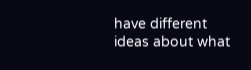have different ideas about what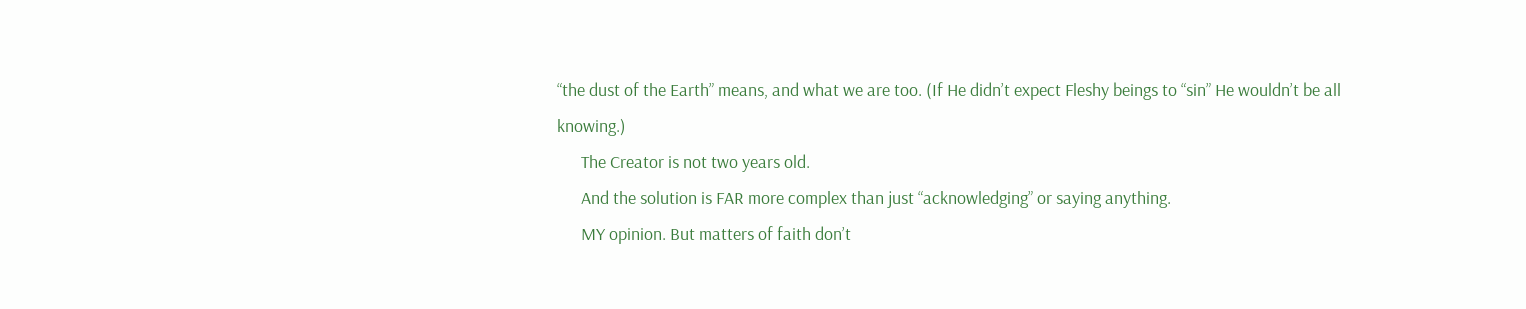“the dust of the Earth” means, and what we are too. (If He didn’t expect Fleshy beings to “sin” He wouldn’t be all knowing.)
      The Creator is not two years old.
      And the solution is FAR more complex than just “acknowledging” or saying anything.
      MY opinion. But matters of faith don’t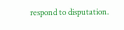respond to disputation.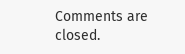Comments are closed.